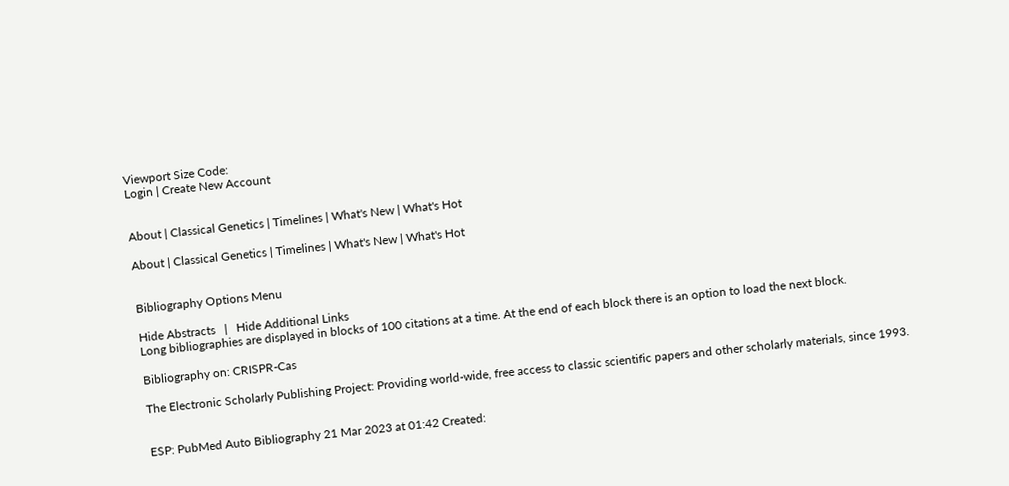Viewport Size Code:
Login | Create New Account


About | Classical Genetics | Timelines | What's New | What's Hot

About | Classical Genetics | Timelines | What's New | What's Hot


Bibliography Options Menu

Hide Abstracts   |   Hide Additional Links
Long bibliographies are displayed in blocks of 100 citations at a time. At the end of each block there is an option to load the next block.

Bibliography on: CRISPR-Cas

The Electronic Scholarly Publishing Project: Providing world-wide, free access to classic scientific papers and other scholarly materials, since 1993.


ESP: PubMed Auto Bibliography 21 Mar 2023 at 01:42 Created: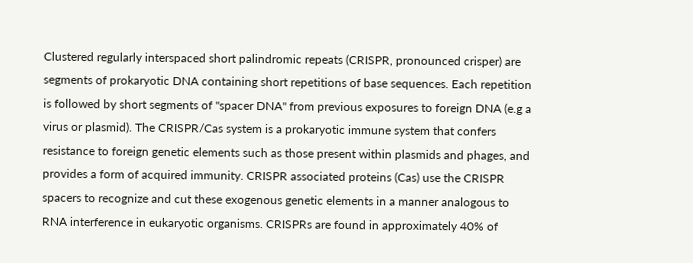Clustered regularly interspaced short palindromic repeats (CRISPR, pronounced crisper) are segments of prokaryotic DNA containing short repetitions of base sequences. Each repetition is followed by short segments of "spacer DNA" from previous exposures to foreign DNA (e.g a virus or plasmid). The CRISPR/Cas system is a prokaryotic immune system that confers resistance to foreign genetic elements such as those present within plasmids and phages, and provides a form of acquired immunity. CRISPR associated proteins (Cas) use the CRISPR spacers to recognize and cut these exogenous genetic elements in a manner analogous to RNA interference in eukaryotic organisms. CRISPRs are found in approximately 40% of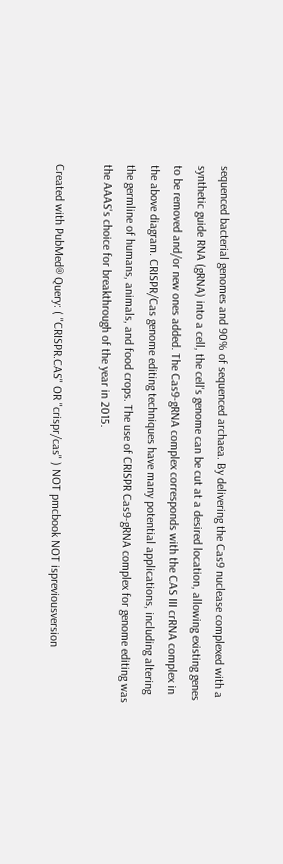sequenced bacterial genomes and 90% of sequenced archaea. By delivering the Cas9 nuclease complexed with a synthetic guide RNA (gRNA) into a cell, the cell's genome can be cut at a desired location, allowing existing genes to be removed and/or new ones added. The Cas9-gRNA complex corresponds with the CAS III crRNA complex in the above diagram. CRISPR/Cas genome editing techniques have many potential applications, including altering the germline of humans, animals, and food crops. The use of CRISPR Cas9-gRNA complex for genome editing was the AAAS's choice for breakthrough of the year in 2015.

Created with PubMed® Query: ( "CRISPR.CAS" OR "crispr/cas" ) NOT pmcbook NOT ispreviousversion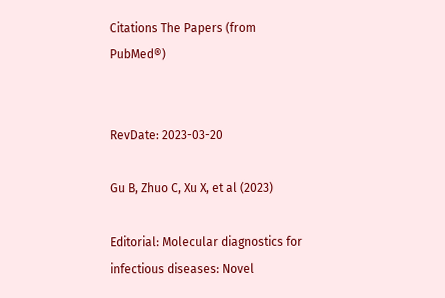Citations The Papers (from PubMed®)


RevDate: 2023-03-20

Gu B, Zhuo C, Xu X, et al (2023)

Editorial: Molecular diagnostics for infectious diseases: Novel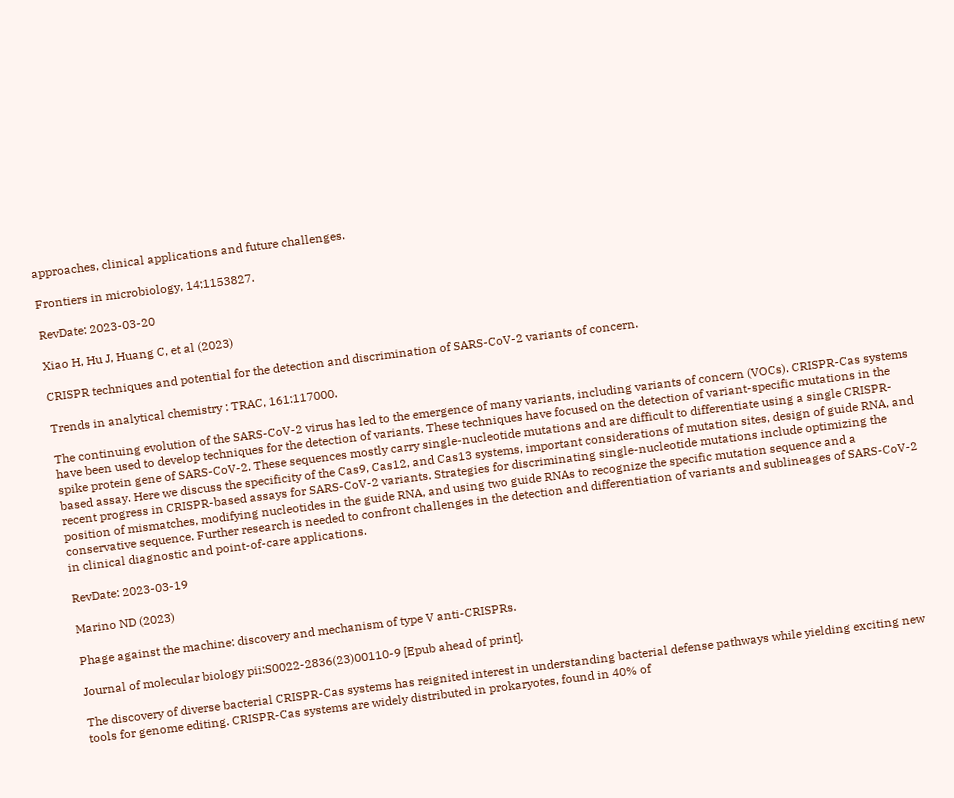approaches, clinical applications and future challenges.

Frontiers in microbiology, 14:1153827.

RevDate: 2023-03-20

Xiao H, Hu J, Huang C, et al (2023)

CRISPR techniques and potential for the detection and discrimination of SARS-CoV-2 variants of concern.

Trends in analytical chemistry : TRAC, 161:117000.

The continuing evolution of the SARS-CoV-2 virus has led to the emergence of many variants, including variants of concern (VOCs). CRISPR-Cas systems have been used to develop techniques for the detection of variants. These techniques have focused on the detection of variant-specific mutations in the spike protein gene of SARS-CoV-2. These sequences mostly carry single-nucleotide mutations and are difficult to differentiate using a single CRISPR-based assay. Here we discuss the specificity of the Cas9, Cas12, and Cas13 systems, important considerations of mutation sites, design of guide RNA, and recent progress in CRISPR-based assays for SARS-CoV-2 variants. Strategies for discriminating single-nucleotide mutations include optimizing the position of mismatches, modifying nucleotides in the guide RNA, and using two guide RNAs to recognize the specific mutation sequence and a conservative sequence. Further research is needed to confront challenges in the detection and differentiation of variants and sublineages of SARS-CoV-2 in clinical diagnostic and point-of-care applications.

RevDate: 2023-03-19

Marino ND (2023)

Phage against the machine: discovery and mechanism of type V anti-CRISPRs.

Journal of molecular biology pii:S0022-2836(23)00110-9 [Epub ahead of print].

The discovery of diverse bacterial CRISPR-Cas systems has reignited interest in understanding bacterial defense pathways while yielding exciting new tools for genome editing. CRISPR-Cas systems are widely distributed in prokaryotes, found in 40% of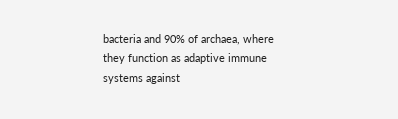bacteria and 90% of archaea, where they function as adaptive immune systems against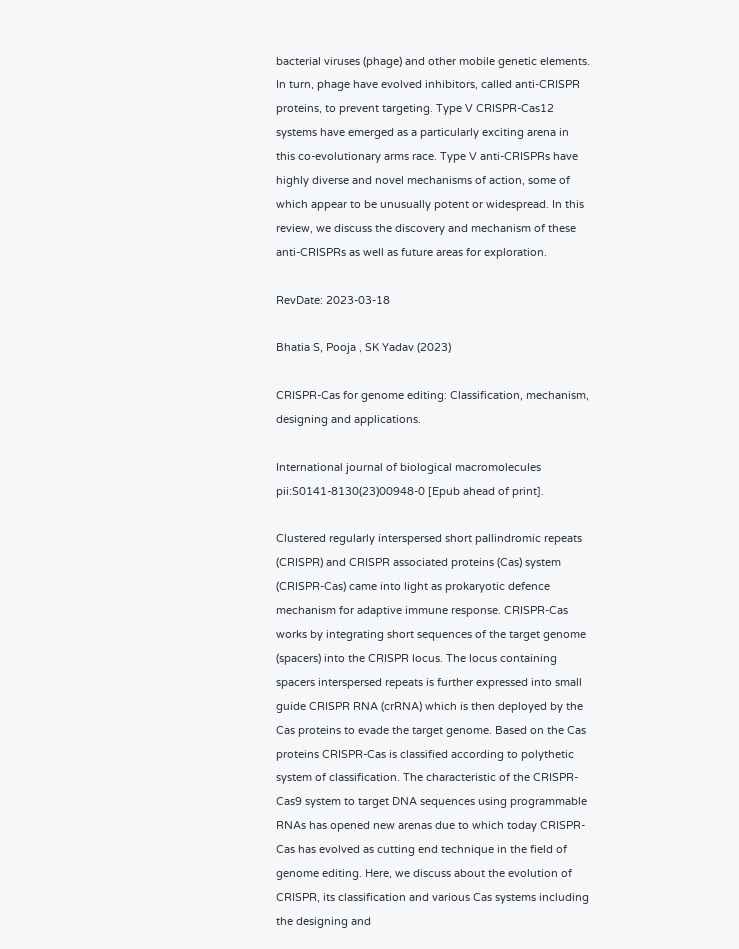bacterial viruses (phage) and other mobile genetic elements. In turn, phage have evolved inhibitors, called anti-CRISPR proteins, to prevent targeting. Type V CRISPR-Cas12 systems have emerged as a particularly exciting arena in this co-evolutionary arms race. Type V anti-CRISPRs have highly diverse and novel mechanisms of action, some of which appear to be unusually potent or widespread. In this review, we discuss the discovery and mechanism of these anti-CRISPRs as well as future areas for exploration.

RevDate: 2023-03-18

Bhatia S, Pooja , SK Yadav (2023)

CRISPR-Cas for genome editing: Classification, mechanism, designing and applications.

International journal of biological macromolecules pii:S0141-8130(23)00948-0 [Epub ahead of print].

Clustered regularly interspersed short pallindromic repeats (CRISPR) and CRISPR associated proteins (Cas) system (CRISPR-Cas) came into light as prokaryotic defence mechanism for adaptive immune response. CRISPR-Cas works by integrating short sequences of the target genome (spacers) into the CRISPR locus. The locus containing spacers interspersed repeats is further expressed into small guide CRISPR RNA (crRNA) which is then deployed by the Cas proteins to evade the target genome. Based on the Cas proteins CRISPR-Cas is classified according to polythetic system of classification. The characteristic of the CRISPR-Cas9 system to target DNA sequences using programmable RNAs has opened new arenas due to which today CRISPR-Cas has evolved as cutting end technique in the field of genome editing. Here, we discuss about the evolution of CRISPR, its classification and various Cas systems including the designing and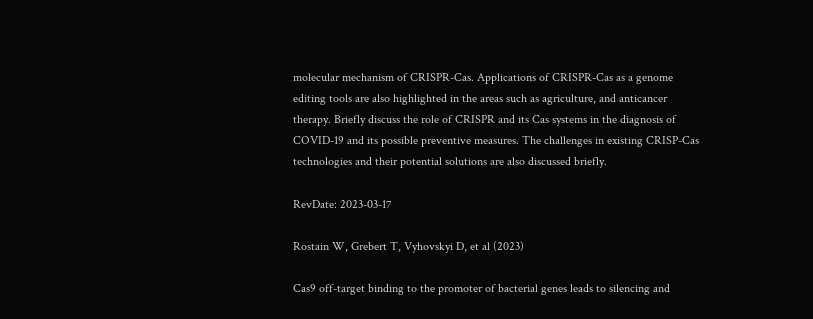molecular mechanism of CRISPR-Cas. Applications of CRISPR-Cas as a genome editing tools are also highlighted in the areas such as agriculture, and anticancer therapy. Briefly discuss the role of CRISPR and its Cas systems in the diagnosis of COVID-19 and its possible preventive measures. The challenges in existing CRISP-Cas technologies and their potential solutions are also discussed briefly.

RevDate: 2023-03-17

Rostain W, Grebert T, Vyhovskyi D, et al (2023)

Cas9 off-target binding to the promoter of bacterial genes leads to silencing and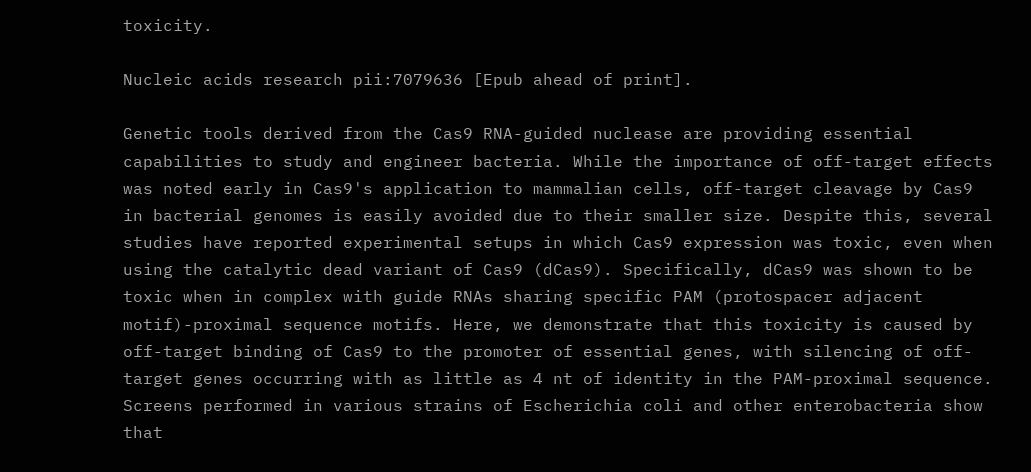toxicity.

Nucleic acids research pii:7079636 [Epub ahead of print].

Genetic tools derived from the Cas9 RNA-guided nuclease are providing essential capabilities to study and engineer bacteria. While the importance of off-target effects was noted early in Cas9's application to mammalian cells, off-target cleavage by Cas9 in bacterial genomes is easily avoided due to their smaller size. Despite this, several studies have reported experimental setups in which Cas9 expression was toxic, even when using the catalytic dead variant of Cas9 (dCas9). Specifically, dCas9 was shown to be toxic when in complex with guide RNAs sharing specific PAM (protospacer adjacent motif)-proximal sequence motifs. Here, we demonstrate that this toxicity is caused by off-target binding of Cas9 to the promoter of essential genes, with silencing of off-target genes occurring with as little as 4 nt of identity in the PAM-proximal sequence. Screens performed in various strains of Escherichia coli and other enterobacteria show that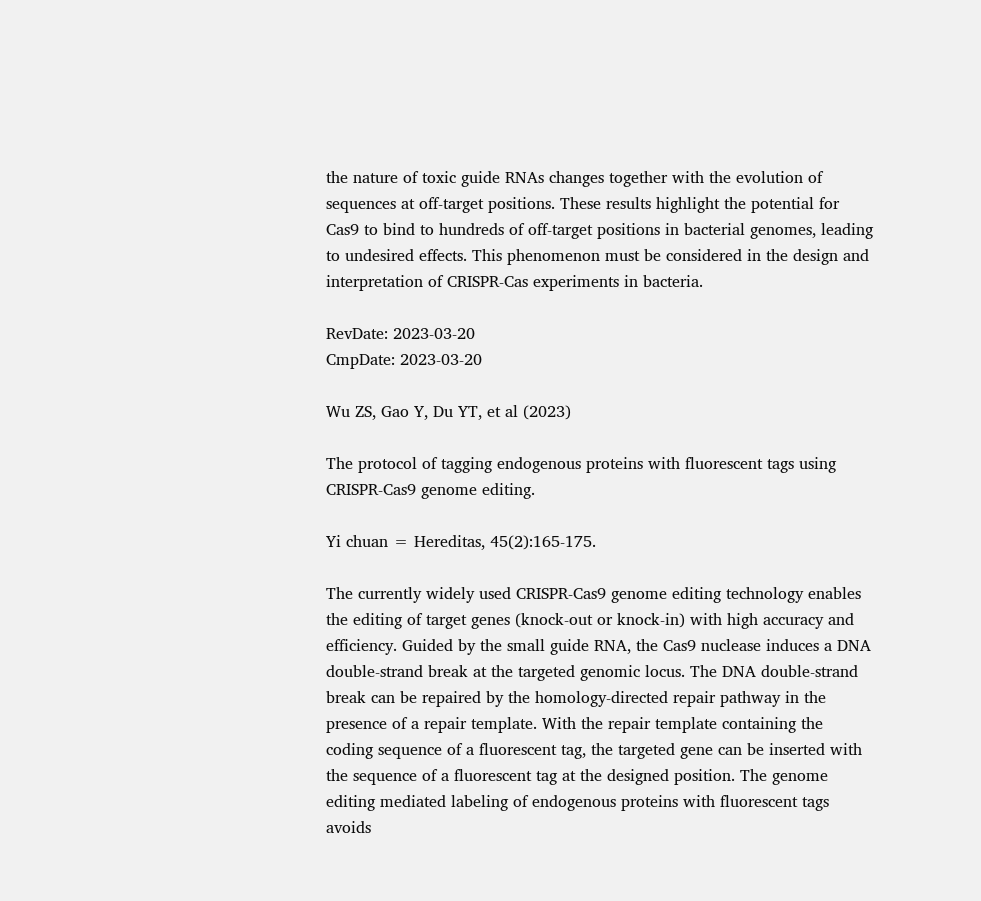the nature of toxic guide RNAs changes together with the evolution of sequences at off-target positions. These results highlight the potential for Cas9 to bind to hundreds of off-target positions in bacterial genomes, leading to undesired effects. This phenomenon must be considered in the design and interpretation of CRISPR-Cas experiments in bacteria.

RevDate: 2023-03-20
CmpDate: 2023-03-20

Wu ZS, Gao Y, Du YT, et al (2023)

The protocol of tagging endogenous proteins with fluorescent tags using CRISPR-Cas9 genome editing.

Yi chuan = Hereditas, 45(2):165-175.

The currently widely used CRISPR-Cas9 genome editing technology enables the editing of target genes (knock-out or knock-in) with high accuracy and efficiency. Guided by the small guide RNA, the Cas9 nuclease induces a DNA double-strand break at the targeted genomic locus. The DNA double-strand break can be repaired by the homology-directed repair pathway in the presence of a repair template. With the repair template containing the coding sequence of a fluorescent tag, the targeted gene can be inserted with the sequence of a fluorescent tag at the designed position. The genome editing mediated labeling of endogenous proteins with fluorescent tags avoids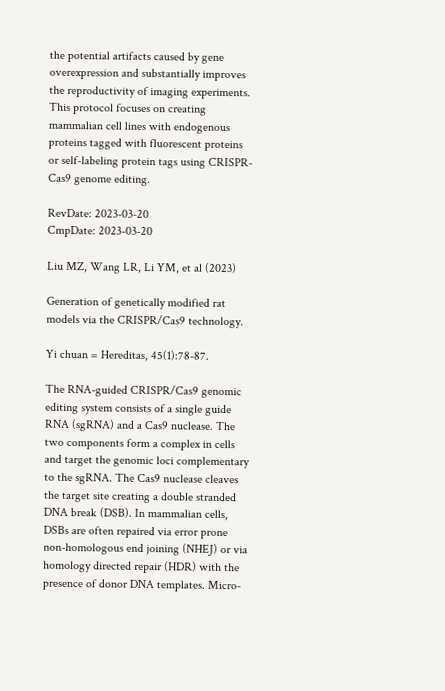the potential artifacts caused by gene overexpression and substantially improves the reproductivity of imaging experiments. This protocol focuses on creating mammalian cell lines with endogenous proteins tagged with fluorescent proteins or self-labeling protein tags using CRISPR-Cas9 genome editing.

RevDate: 2023-03-20
CmpDate: 2023-03-20

Liu MZ, Wang LR, Li YM, et al (2023)

Generation of genetically modified rat models via the CRISPR/Cas9 technology.

Yi chuan = Hereditas, 45(1):78-87.

The RNA-guided CRISPR/Cas9 genomic editing system consists of a single guide RNA (sgRNA) and a Cas9 nuclease. The two components form a complex in cells and target the genomic loci complementary to the sgRNA. The Cas9 nuclease cleaves the target site creating a double stranded DNA break (DSB). In mammalian cells, DSBs are often repaired via error prone non-homologous end joining (NHEJ) or via homology directed repair (HDR) with the presence of donor DNA templates. Micro-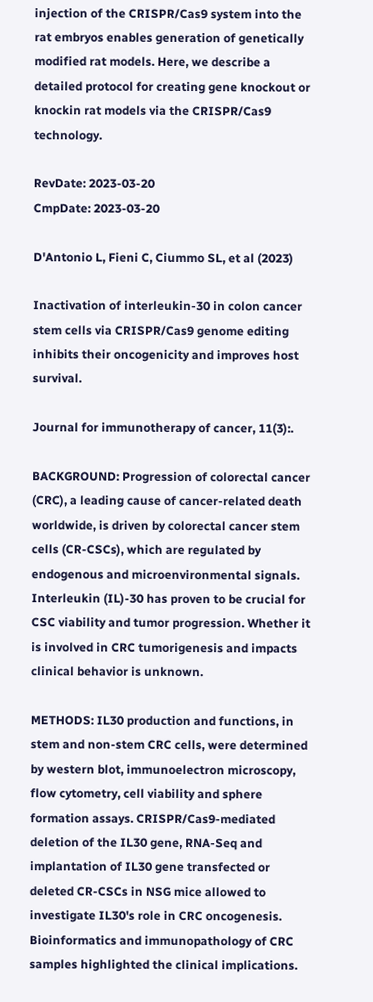injection of the CRISPR/Cas9 system into the rat embryos enables generation of genetically modified rat models. Here, we describe a detailed protocol for creating gene knockout or knockin rat models via the CRISPR/Cas9 technology.

RevDate: 2023-03-20
CmpDate: 2023-03-20

D'Antonio L, Fieni C, Ciummo SL, et al (2023)

Inactivation of interleukin-30 in colon cancer stem cells via CRISPR/Cas9 genome editing inhibits their oncogenicity and improves host survival.

Journal for immunotherapy of cancer, 11(3):.

BACKGROUND: Progression of colorectal cancer (CRC), a leading cause of cancer-related death worldwide, is driven by colorectal cancer stem cells (CR-CSCs), which are regulated by endogenous and microenvironmental signals. Interleukin (IL)-30 has proven to be crucial for CSC viability and tumor progression. Whether it is involved in CRC tumorigenesis and impacts clinical behavior is unknown.

METHODS: IL30 production and functions, in stem and non-stem CRC cells, were determined by western blot, immunoelectron microscopy, flow cytometry, cell viability and sphere formation assays. CRISPR/Cas9-mediated deletion of the IL30 gene, RNA-Seq and implantation of IL30 gene transfected or deleted CR-CSCs in NSG mice allowed to investigate IL30's role in CRC oncogenesis. Bioinformatics and immunopathology of CRC samples highlighted the clinical implications.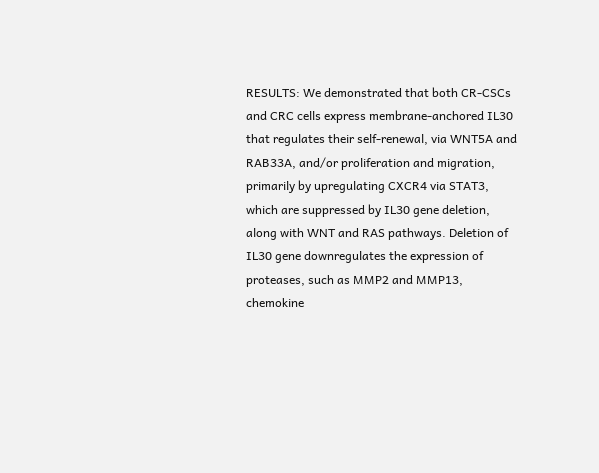RESULTS: We demonstrated that both CR-CSCs and CRC cells express membrane-anchored IL30 that regulates their self-renewal, via WNT5A and RAB33A, and/or proliferation and migration, primarily by upregulating CXCR4 via STAT3, which are suppressed by IL30 gene deletion, along with WNT and RAS pathways. Deletion of IL30 gene downregulates the expression of proteases, such as MMP2 and MMP13, chemokine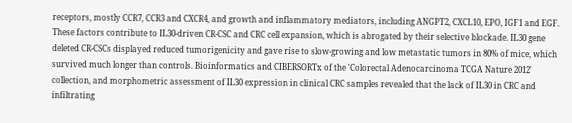receptors, mostly CCR7, CCR3 and CXCR4, and growth and inflammatory mediators, including ANGPT2, CXCL10, EPO, IGF1 and EGF. These factors contribute to IL30-driven CR-CSC and CRC cell expansion, which is abrogated by their selective blockade. IL30 gene deleted CR-CSCs displayed reduced tumorigenicity and gave rise to slow-growing and low metastatic tumors in 80% of mice, which survived much longer than controls. Bioinformatics and CIBERSORTx of the 'Colorectal Adenocarcinoma TCGA Nature 2012' collection, and morphometric assessment of IL30 expression in clinical CRC samples revealed that the lack of IL30 in CRC and infiltrating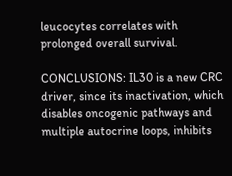leucocytes correlates with prolonged overall survival.

CONCLUSIONS: IL30 is a new CRC driver, since its inactivation, which disables oncogenic pathways and multiple autocrine loops, inhibits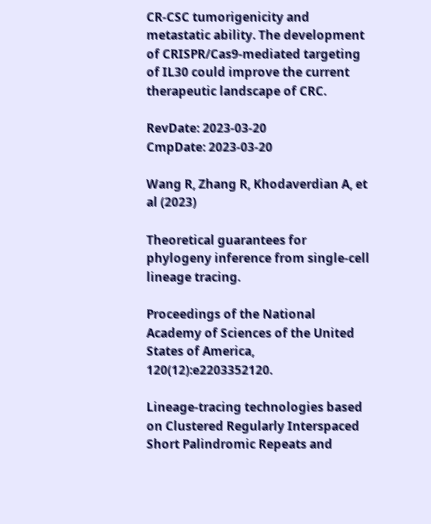CR-CSC tumorigenicity and metastatic ability. The development of CRISPR/Cas9-mediated targeting of IL30 could improve the current therapeutic landscape of CRC.

RevDate: 2023-03-20
CmpDate: 2023-03-20

Wang R, Zhang R, Khodaverdian A, et al (2023)

Theoretical guarantees for phylogeny inference from single-cell lineage tracing.

Proceedings of the National Academy of Sciences of the United States of America, 120(12):e2203352120.

Lineage-tracing technologies based on Clustered Regularly Interspaced Short Palindromic Repeats and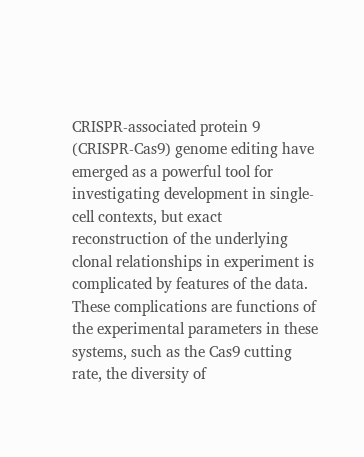CRISPR-associated protein 9 (CRISPR-Cas9) genome editing have emerged as a powerful tool for investigating development in single-cell contexts, but exact reconstruction of the underlying clonal relationships in experiment is complicated by features of the data. These complications are functions of the experimental parameters in these systems, such as the Cas9 cutting rate, the diversity of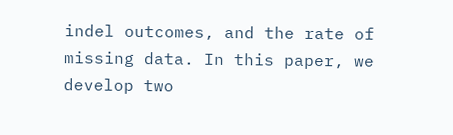indel outcomes, and the rate of missing data. In this paper, we develop two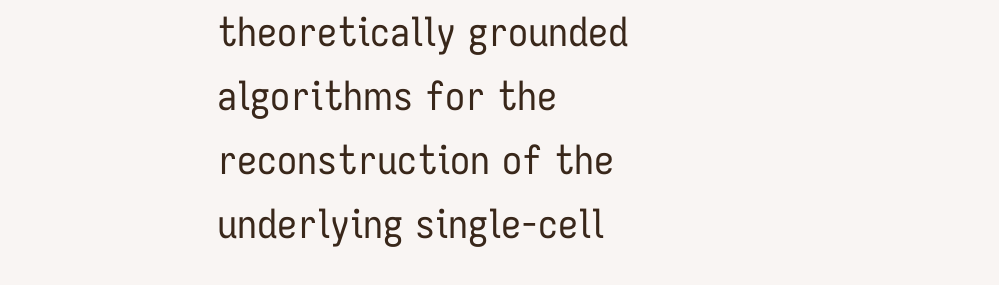theoretically grounded algorithms for the reconstruction of the underlying single-cell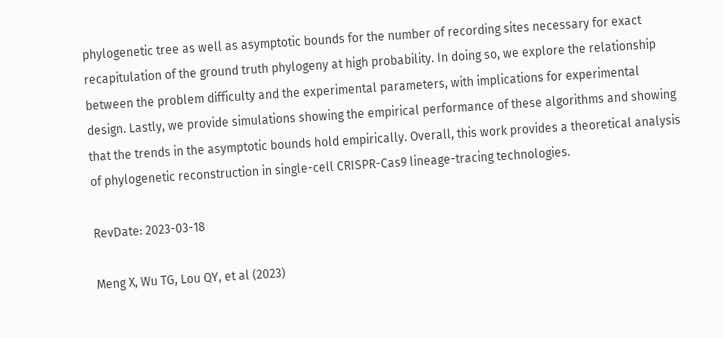phylogenetic tree as well as asymptotic bounds for the number of recording sites necessary for exact recapitulation of the ground truth phylogeny at high probability. In doing so, we explore the relationship between the problem difficulty and the experimental parameters, with implications for experimental design. Lastly, we provide simulations showing the empirical performance of these algorithms and showing that the trends in the asymptotic bounds hold empirically. Overall, this work provides a theoretical analysis of phylogenetic reconstruction in single-cell CRISPR-Cas9 lineage-tracing technologies.

RevDate: 2023-03-18

Meng X, Wu TG, Lou QY, et al (2023)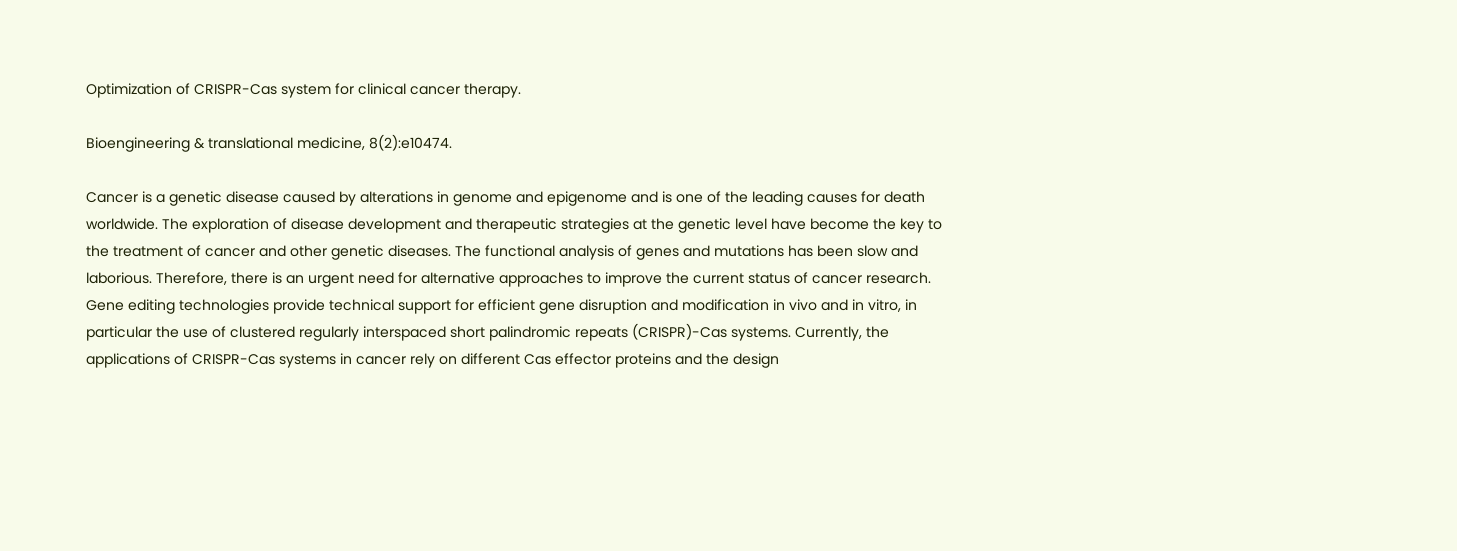Optimization of CRISPR-Cas system for clinical cancer therapy.

Bioengineering & translational medicine, 8(2):e10474.

Cancer is a genetic disease caused by alterations in genome and epigenome and is one of the leading causes for death worldwide. The exploration of disease development and therapeutic strategies at the genetic level have become the key to the treatment of cancer and other genetic diseases. The functional analysis of genes and mutations has been slow and laborious. Therefore, there is an urgent need for alternative approaches to improve the current status of cancer research. Gene editing technologies provide technical support for efficient gene disruption and modification in vivo and in vitro, in particular the use of clustered regularly interspaced short palindromic repeats (CRISPR)-Cas systems. Currently, the applications of CRISPR-Cas systems in cancer rely on different Cas effector proteins and the design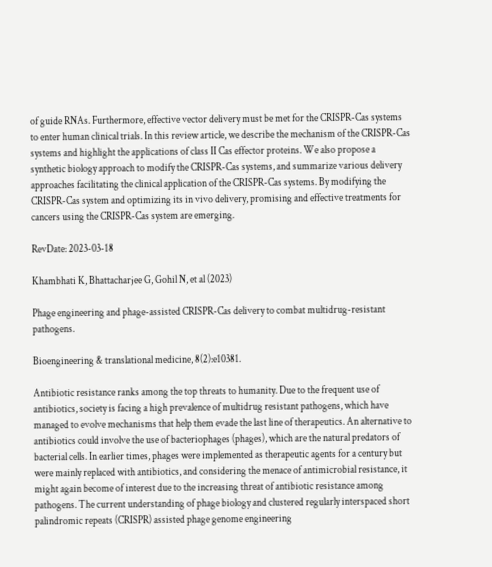of guide RNAs. Furthermore, effective vector delivery must be met for the CRISPR-Cas systems to enter human clinical trials. In this review article, we describe the mechanism of the CRISPR-Cas systems and highlight the applications of class II Cas effector proteins. We also propose a synthetic biology approach to modify the CRISPR-Cas systems, and summarize various delivery approaches facilitating the clinical application of the CRISPR-Cas systems. By modifying the CRISPR-Cas system and optimizing its in vivo delivery, promising and effective treatments for cancers using the CRISPR-Cas system are emerging.

RevDate: 2023-03-18

Khambhati K, Bhattacharjee G, Gohil N, et al (2023)

Phage engineering and phage-assisted CRISPR-Cas delivery to combat multidrug-resistant pathogens.

Bioengineering & translational medicine, 8(2):e10381.

Antibiotic resistance ranks among the top threats to humanity. Due to the frequent use of antibiotics, society is facing a high prevalence of multidrug resistant pathogens, which have managed to evolve mechanisms that help them evade the last line of therapeutics. An alternative to antibiotics could involve the use of bacteriophages (phages), which are the natural predators of bacterial cells. In earlier times, phages were implemented as therapeutic agents for a century but were mainly replaced with antibiotics, and considering the menace of antimicrobial resistance, it might again become of interest due to the increasing threat of antibiotic resistance among pathogens. The current understanding of phage biology and clustered regularly interspaced short palindromic repeats (CRISPR) assisted phage genome engineering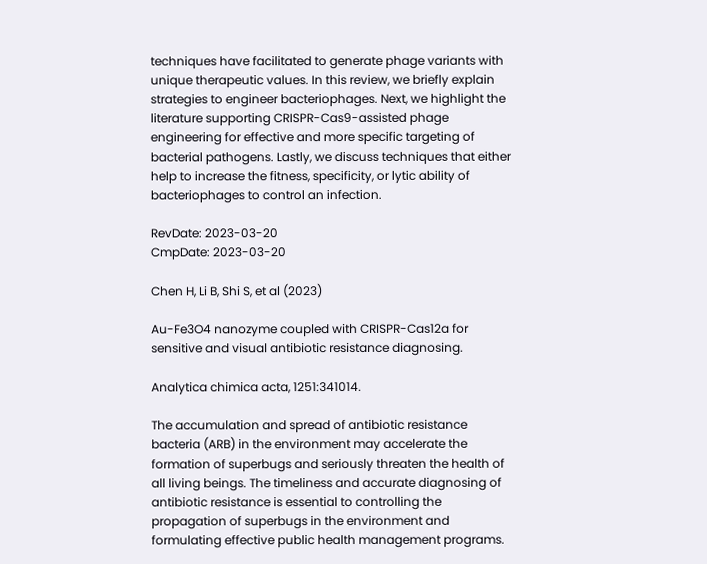techniques have facilitated to generate phage variants with unique therapeutic values. In this review, we briefly explain strategies to engineer bacteriophages. Next, we highlight the literature supporting CRISPR-Cas9-assisted phage engineering for effective and more specific targeting of bacterial pathogens. Lastly, we discuss techniques that either help to increase the fitness, specificity, or lytic ability of bacteriophages to control an infection.

RevDate: 2023-03-20
CmpDate: 2023-03-20

Chen H, Li B, Shi S, et al (2023)

Au-Fe3O4 nanozyme coupled with CRISPR-Cas12a for sensitive and visual antibiotic resistance diagnosing.

Analytica chimica acta, 1251:341014.

The accumulation and spread of antibiotic resistance bacteria (ARB) in the environment may accelerate the formation of superbugs and seriously threaten the health of all living beings. The timeliness and accurate diagnosing of antibiotic resistance is essential to controlling the propagation of superbugs in the environment and formulating effective public health management programs.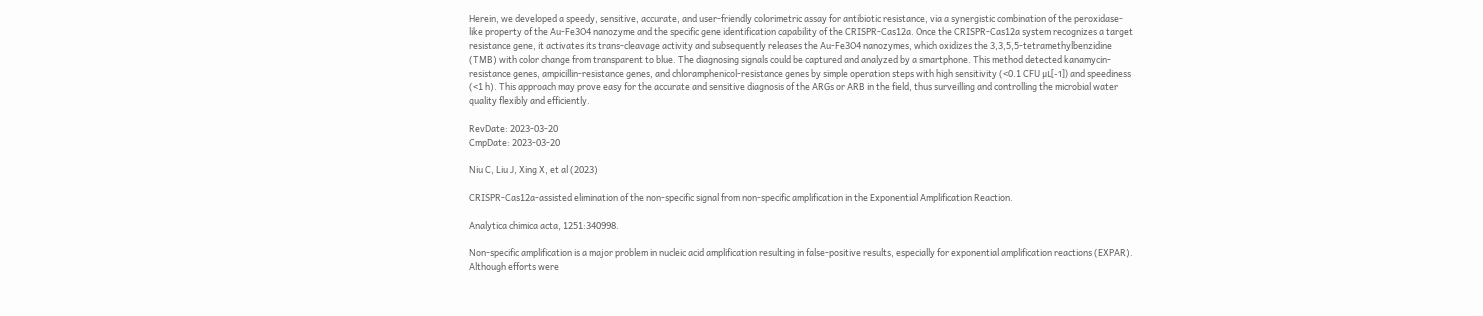Herein, we developed a speedy, sensitive, accurate, and user-friendly colorimetric assay for antibiotic resistance, via a synergistic combination of the peroxidase-like property of the Au-Fe3O4 nanozyme and the specific gene identification capability of the CRISPR-Cas12a. Once the CRISPR-Cas12a system recognizes a target resistance gene, it activates its trans-cleavage activity and subsequently releases the Au-Fe3O4 nanozymes, which oxidizes the 3,3,5,5-tetramethylbenzidine (TMB) with color change from transparent to blue. The diagnosing signals could be captured and analyzed by a smartphone. This method detected kanamycin-resistance genes, ampicillin-resistance genes, and chloramphenicol-resistance genes by simple operation steps with high sensitivity (<0.1 CFU μL[-1]) and speediness (<1 h). This approach may prove easy for the accurate and sensitive diagnosis of the ARGs or ARB in the field, thus surveilling and controlling the microbial water quality flexibly and efficiently.

RevDate: 2023-03-20
CmpDate: 2023-03-20

Niu C, Liu J, Xing X, et al (2023)

CRISPR-Cas12a-assisted elimination of the non-specific signal from non-specific amplification in the Exponential Amplification Reaction.

Analytica chimica acta, 1251:340998.

Non-specific amplification is a major problem in nucleic acid amplification resulting in false-positive results, especially for exponential amplification reactions (EXPAR). Although efforts were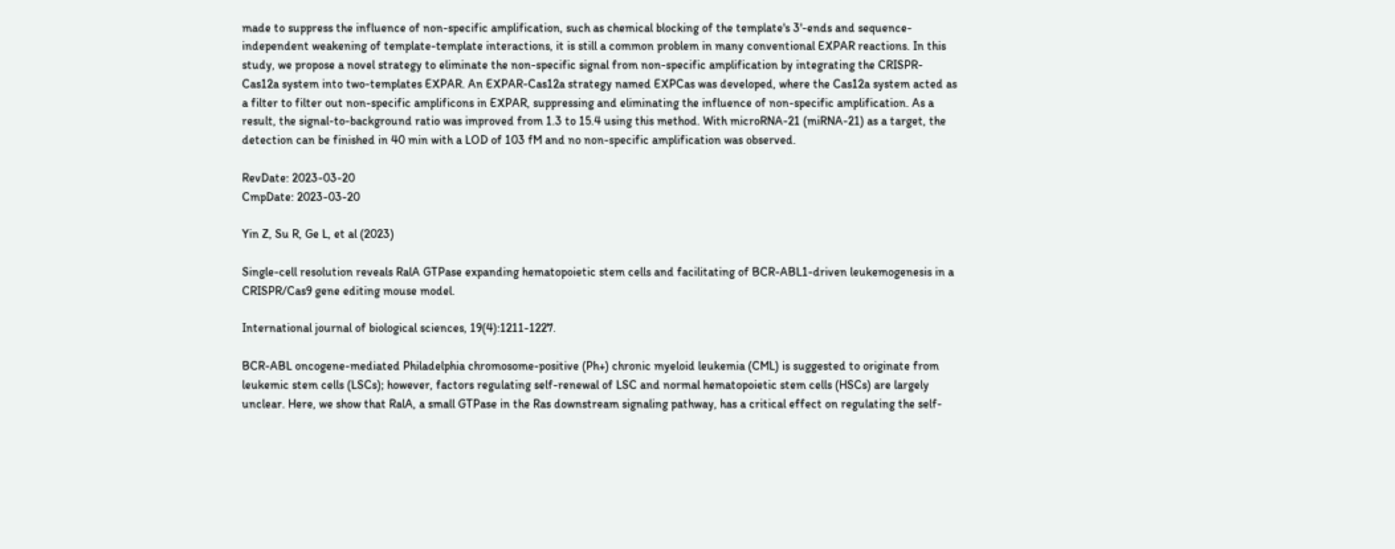made to suppress the influence of non-specific amplification, such as chemical blocking of the template's 3'-ends and sequence-independent weakening of template-template interactions, it is still a common problem in many conventional EXPAR reactions. In this study, we propose a novel strategy to eliminate the non-specific signal from non-specific amplification by integrating the CRISPR-Cas12a system into two-templates EXPAR. An EXPAR-Cas12a strategy named EXPCas was developed, where the Cas12a system acted as a filter to filter out non-specific amplificons in EXPAR, suppressing and eliminating the influence of non-specific amplification. As a result, the signal-to-background ratio was improved from 1.3 to 15.4 using this method. With microRNA-21 (miRNA-21) as a target, the detection can be finished in 40 min with a LOD of 103 fM and no non-specific amplification was observed.

RevDate: 2023-03-20
CmpDate: 2023-03-20

Yin Z, Su R, Ge L, et al (2023)

Single-cell resolution reveals RalA GTPase expanding hematopoietic stem cells and facilitating of BCR-ABL1-driven leukemogenesis in a CRISPR/Cas9 gene editing mouse model.

International journal of biological sciences, 19(4):1211-1227.

BCR-ABL oncogene-mediated Philadelphia chromosome-positive (Ph+) chronic myeloid leukemia (CML) is suggested to originate from leukemic stem cells (LSCs); however, factors regulating self-renewal of LSC and normal hematopoietic stem cells (HSCs) are largely unclear. Here, we show that RalA, a small GTPase in the Ras downstream signaling pathway, has a critical effect on regulating the self-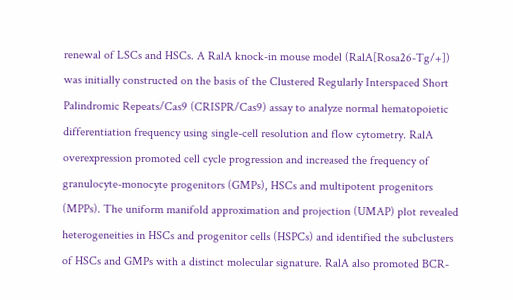renewal of LSCs and HSCs. A RalA knock-in mouse model (RalA[Rosa26-Tg/+]) was initially constructed on the basis of the Clustered Regularly Interspaced Short Palindromic Repeats/Cas9 (CRISPR/Cas9) assay to analyze normal hematopoietic differentiation frequency using single-cell resolution and flow cytometry. RalA overexpression promoted cell cycle progression and increased the frequency of granulocyte-monocyte progenitors (GMPs), HSCs and multipotent progenitors (MPPs). The uniform manifold approximation and projection (UMAP) plot revealed heterogeneities in HSCs and progenitor cells (HSPCs) and identified the subclusters of HSCs and GMPs with a distinct molecular signature. RalA also promoted BCR-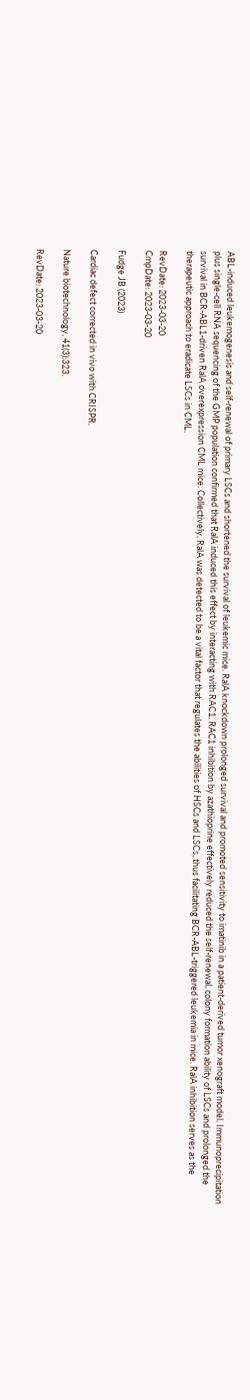ABL-induced leukemogenesis and self-renewal of primary LSCs and shortened the survival of leukemic mice. RalA knockdown prolonged survival and promoted sensitivity to imatinib in a patient-derived tumor xenograft model. Immunoprecipitation plus single-cell RNA sequencing of the GMP population confirmed that RalA induced this effect by interacting with RAC1. RAC1 inhibition by azathioprine effectively reduced the self-renewal, colony formation ability of LSCs and prolonged the survival in BCR-ABL1-driven RalA overexpression CML mice. Collectively, RalA was detected to be a vital factor that regulates the abilities of HSCs and LSCs, thus facilitating BCR-ABL-triggered leukemia in mice. RalA inhibition serves as the therapeutic approach to eradicate LSCs in CML.

RevDate: 2023-03-20
CmpDate: 2023-03-20

Fudge JB (2023)

Cardiac defect corrected in vivo with CRISPR.

Nature biotechnology, 41(3):323.

RevDate: 2023-03-20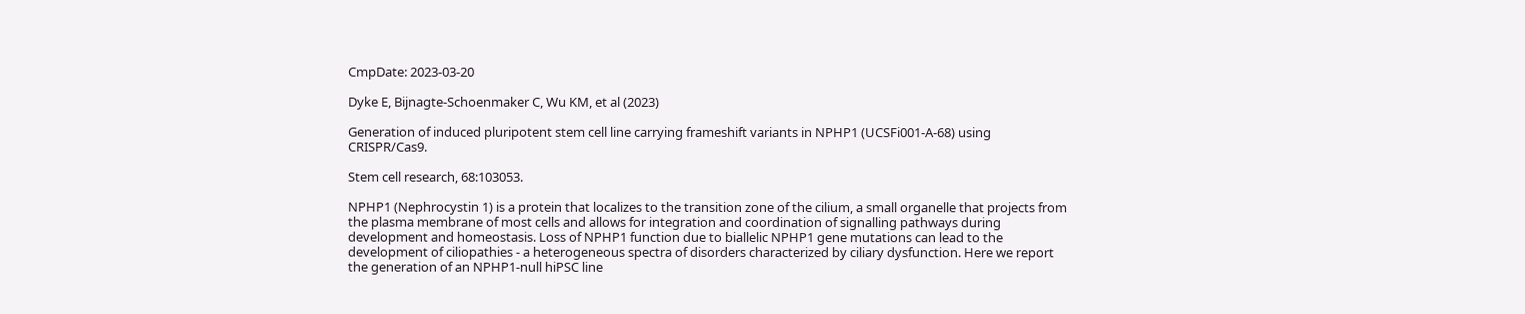CmpDate: 2023-03-20

Dyke E, Bijnagte-Schoenmaker C, Wu KM, et al (2023)

Generation of induced pluripotent stem cell line carrying frameshift variants in NPHP1 (UCSFi001-A-68) using CRISPR/Cas9.

Stem cell research, 68:103053.

NPHP1 (Nephrocystin 1) is a protein that localizes to the transition zone of the cilium, a small organelle that projects from the plasma membrane of most cells and allows for integration and coordination of signalling pathways during development and homeostasis. Loss of NPHP1 function due to biallelic NPHP1 gene mutations can lead to the development of ciliopathies - a heterogeneous spectra of disorders characterized by ciliary dysfunction. Here we report the generation of an NPHP1-null hiPSC line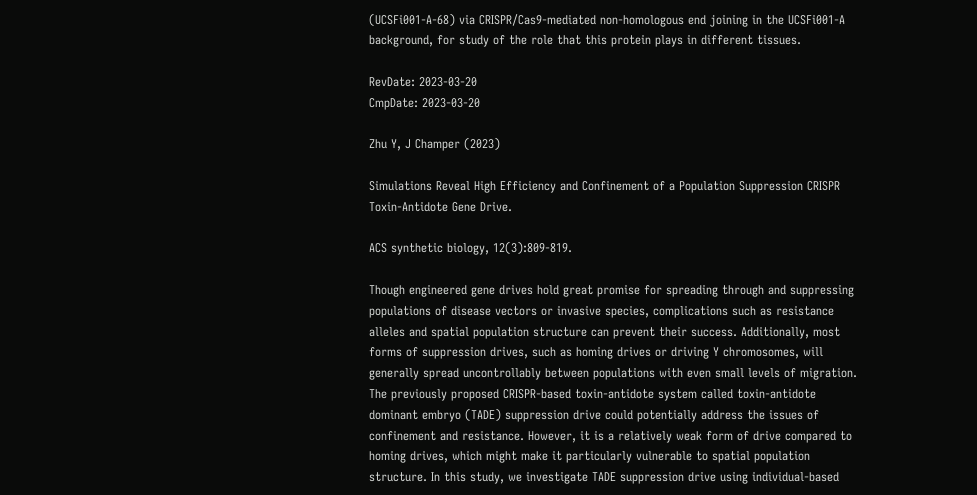(UCSFi001-A-68) via CRISPR/Cas9-mediated non-homologous end joining in the UCSFi001-A background, for study of the role that this protein plays in different tissues.

RevDate: 2023-03-20
CmpDate: 2023-03-20

Zhu Y, J Champer (2023)

Simulations Reveal High Efficiency and Confinement of a Population Suppression CRISPR Toxin-Antidote Gene Drive.

ACS synthetic biology, 12(3):809-819.

Though engineered gene drives hold great promise for spreading through and suppressing populations of disease vectors or invasive species, complications such as resistance alleles and spatial population structure can prevent their success. Additionally, most forms of suppression drives, such as homing drives or driving Y chromosomes, will generally spread uncontrollably between populations with even small levels of migration. The previously proposed CRISPR-based toxin-antidote system called toxin-antidote dominant embryo (TADE) suppression drive could potentially address the issues of confinement and resistance. However, it is a relatively weak form of drive compared to homing drives, which might make it particularly vulnerable to spatial population structure. In this study, we investigate TADE suppression drive using individual-based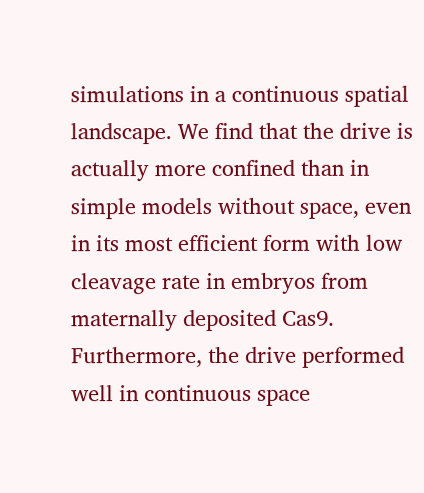simulations in a continuous spatial landscape. We find that the drive is actually more confined than in simple models without space, even in its most efficient form with low cleavage rate in embryos from maternally deposited Cas9. Furthermore, the drive performed well in continuous space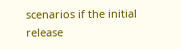scenarios if the initial release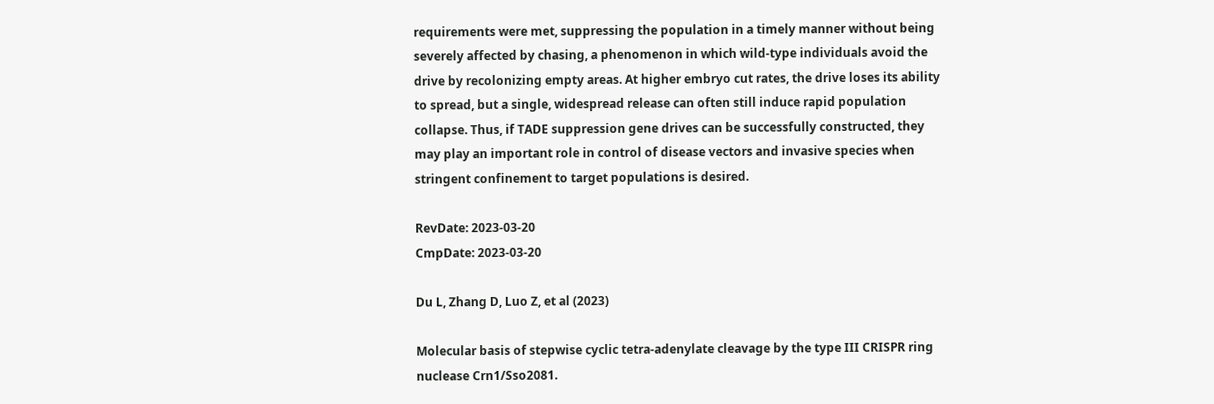requirements were met, suppressing the population in a timely manner without being severely affected by chasing, a phenomenon in which wild-type individuals avoid the drive by recolonizing empty areas. At higher embryo cut rates, the drive loses its ability to spread, but a single, widespread release can often still induce rapid population collapse. Thus, if TADE suppression gene drives can be successfully constructed, they may play an important role in control of disease vectors and invasive species when stringent confinement to target populations is desired.

RevDate: 2023-03-20
CmpDate: 2023-03-20

Du L, Zhang D, Luo Z, et al (2023)

Molecular basis of stepwise cyclic tetra-adenylate cleavage by the type III CRISPR ring nuclease Crn1/Sso2081.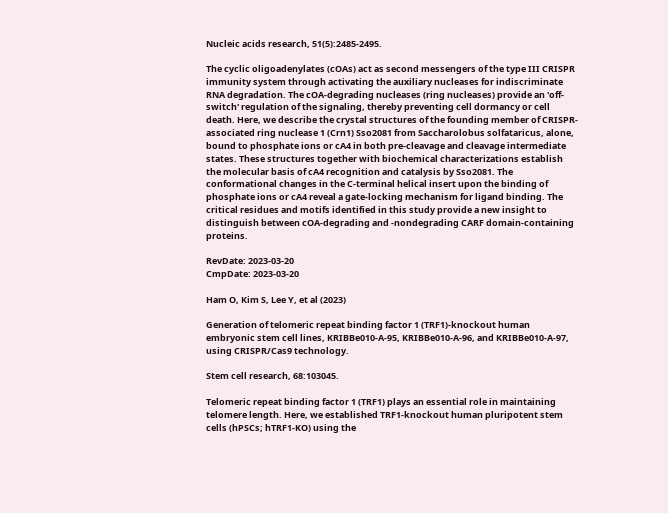Nucleic acids research, 51(5):2485-2495.

The cyclic oligoadenylates (cOAs) act as second messengers of the type III CRISPR immunity system through activating the auxiliary nucleases for indiscriminate RNA degradation. The cOA-degrading nucleases (ring nucleases) provide an 'off-switch' regulation of the signaling, thereby preventing cell dormancy or cell death. Here, we describe the crystal structures of the founding member of CRISPR-associated ring nuclease 1 (Crn1) Sso2081 from Saccharolobus solfataricus, alone, bound to phosphate ions or cA4 in both pre-cleavage and cleavage intermediate states. These structures together with biochemical characterizations establish the molecular basis of cA4 recognition and catalysis by Sso2081. The conformational changes in the C-terminal helical insert upon the binding of phosphate ions or cA4 reveal a gate-locking mechanism for ligand binding. The critical residues and motifs identified in this study provide a new insight to distinguish between cOA-degrading and -nondegrading CARF domain-containing proteins.

RevDate: 2023-03-20
CmpDate: 2023-03-20

Ham O, Kim S, Lee Y, et al (2023)

Generation of telomeric repeat binding factor 1 (TRF1)-knockout human embryonic stem cell lines, KRIBBe010-A-95, KRIBBe010-A-96, and KRIBBe010-A-97, using CRISPR/Cas9 technology.

Stem cell research, 68:103045.

Telomeric repeat binding factor 1 (TRF1) plays an essential role in maintaining telomere length. Here, we established TRF1-knockout human pluripotent stem cells (hPSCs; hTRF1-KO) using the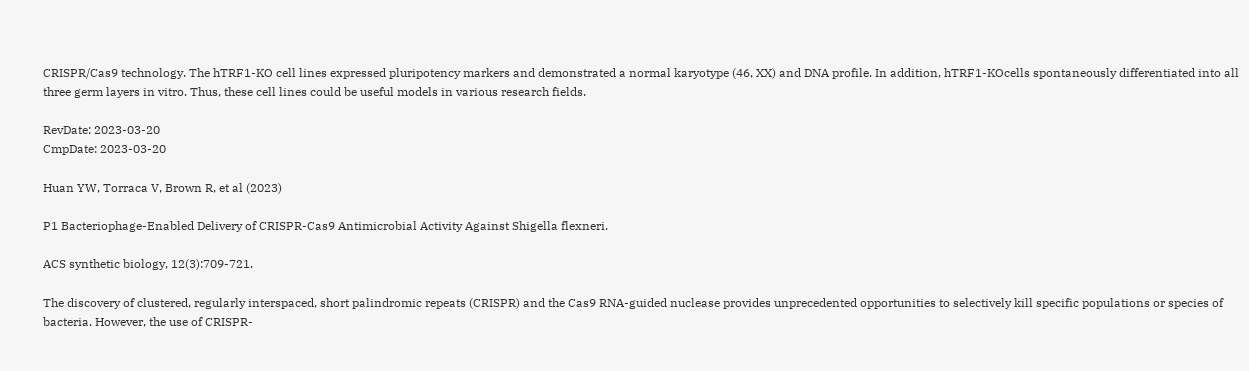CRISPR/Cas9 technology. The hTRF1-KO cell lines expressed pluripotency markers and demonstrated a normal karyotype (46, XX) and DNA profile. In addition, hTRF1-KOcells spontaneously differentiated into all three germ layers in vitro. Thus, these cell lines could be useful models in various research fields.

RevDate: 2023-03-20
CmpDate: 2023-03-20

Huan YW, Torraca V, Brown R, et al (2023)

P1 Bacteriophage-Enabled Delivery of CRISPR-Cas9 Antimicrobial Activity Against Shigella flexneri.

ACS synthetic biology, 12(3):709-721.

The discovery of clustered, regularly interspaced, short palindromic repeats (CRISPR) and the Cas9 RNA-guided nuclease provides unprecedented opportunities to selectively kill specific populations or species of bacteria. However, the use of CRISPR-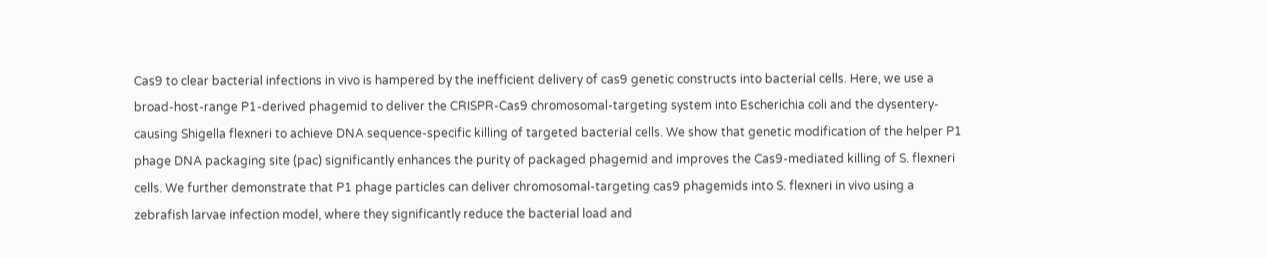Cas9 to clear bacterial infections in vivo is hampered by the inefficient delivery of cas9 genetic constructs into bacterial cells. Here, we use a broad-host-range P1-derived phagemid to deliver the CRISPR-Cas9 chromosomal-targeting system into Escherichia coli and the dysentery-causing Shigella flexneri to achieve DNA sequence-specific killing of targeted bacterial cells. We show that genetic modification of the helper P1 phage DNA packaging site (pac) significantly enhances the purity of packaged phagemid and improves the Cas9-mediated killing of S. flexneri cells. We further demonstrate that P1 phage particles can deliver chromosomal-targeting cas9 phagemids into S. flexneri in vivo using a zebrafish larvae infection model, where they significantly reduce the bacterial load and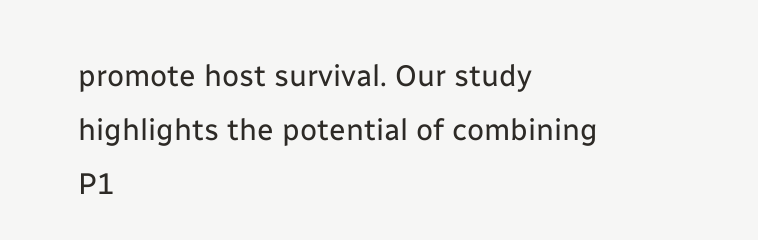promote host survival. Our study highlights the potential of combining P1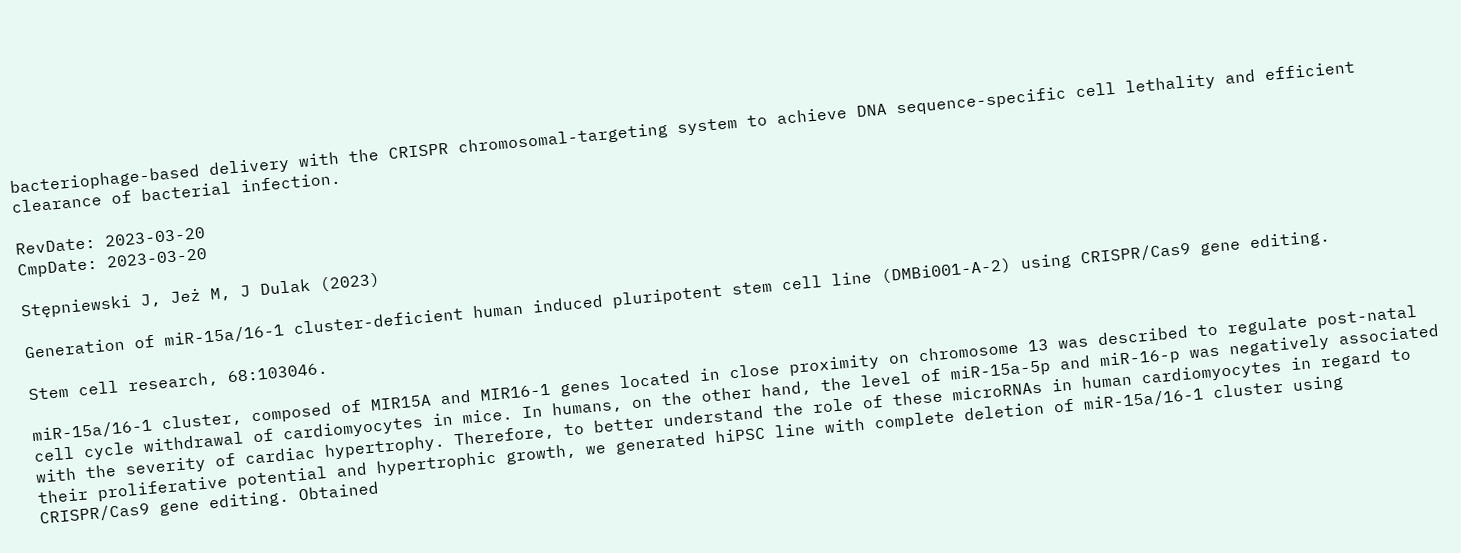bacteriophage-based delivery with the CRISPR chromosomal-targeting system to achieve DNA sequence-specific cell lethality and efficient clearance of bacterial infection.

RevDate: 2023-03-20
CmpDate: 2023-03-20

Stępniewski J, Jeż M, J Dulak (2023)

Generation of miR-15a/16-1 cluster-deficient human induced pluripotent stem cell line (DMBi001-A-2) using CRISPR/Cas9 gene editing.

Stem cell research, 68:103046.

miR-15a/16-1 cluster, composed of MIR15A and MIR16-1 genes located in close proximity on chromosome 13 was described to regulate post-natal cell cycle withdrawal of cardiomyocytes in mice. In humans, on the other hand, the level of miR-15a-5p and miR-16-p was negatively associated with the severity of cardiac hypertrophy. Therefore, to better understand the role of these microRNAs in human cardiomyocytes in regard to their proliferative potential and hypertrophic growth, we generated hiPSC line with complete deletion of miR-15a/16-1 cluster using CRISPR/Cas9 gene editing. Obtained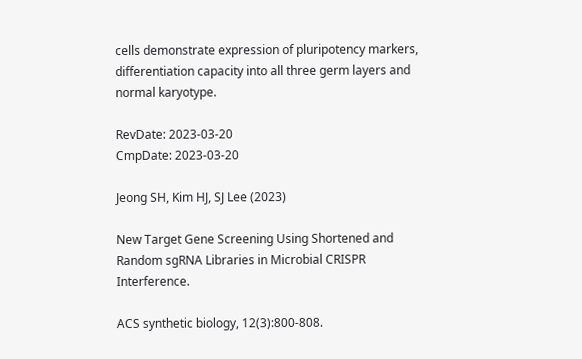cells demonstrate expression of pluripotency markers, differentiation capacity into all three germ layers and normal karyotype.

RevDate: 2023-03-20
CmpDate: 2023-03-20

Jeong SH, Kim HJ, SJ Lee (2023)

New Target Gene Screening Using Shortened and Random sgRNA Libraries in Microbial CRISPR Interference.

ACS synthetic biology, 12(3):800-808.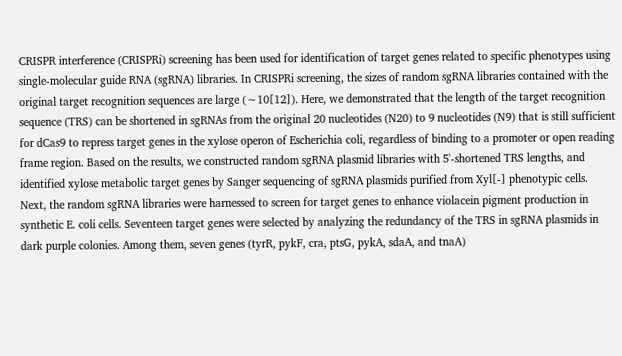CRISPR interference (CRISPRi) screening has been used for identification of target genes related to specific phenotypes using single-molecular guide RNA (sgRNA) libraries. In CRISPRi screening, the sizes of random sgRNA libraries contained with the original target recognition sequences are large (∼10[12]). Here, we demonstrated that the length of the target recognition sequence (TRS) can be shortened in sgRNAs from the original 20 nucleotides (N20) to 9 nucleotides (N9) that is still sufficient for dCas9 to repress target genes in the xylose operon of Escherichia coli, regardless of binding to a promoter or open reading frame region. Based on the results, we constructed random sgRNA plasmid libraries with 5'-shortened TRS lengths, and identified xylose metabolic target genes by Sanger sequencing of sgRNA plasmids purified from Xyl[-] phenotypic cells. Next, the random sgRNA libraries were harnessed to screen for target genes to enhance violacein pigment production in synthetic E. coli cells. Seventeen target genes were selected by analyzing the redundancy of the TRS in sgRNA plasmids in dark purple colonies. Among them, seven genes (tyrR, pykF, cra, ptsG, pykA, sdaA, and tnaA)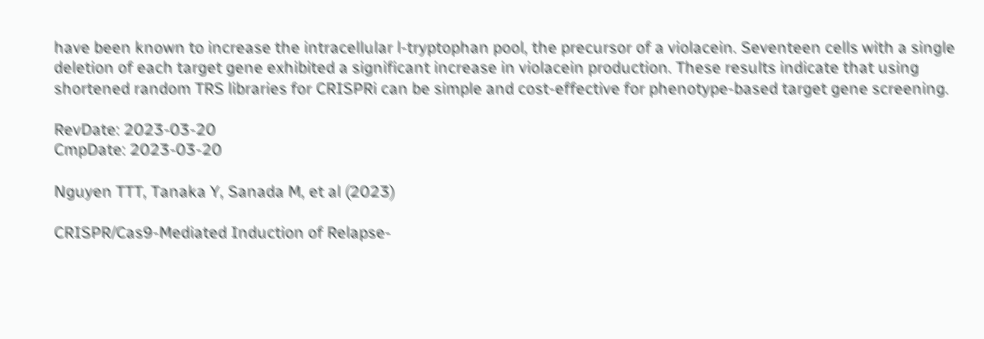have been known to increase the intracellular l-tryptophan pool, the precursor of a violacein. Seventeen cells with a single deletion of each target gene exhibited a significant increase in violacein production. These results indicate that using shortened random TRS libraries for CRISPRi can be simple and cost-effective for phenotype-based target gene screening.

RevDate: 2023-03-20
CmpDate: 2023-03-20

Nguyen TTT, Tanaka Y, Sanada M, et al (2023)

CRISPR/Cas9-Mediated Induction of Relapse-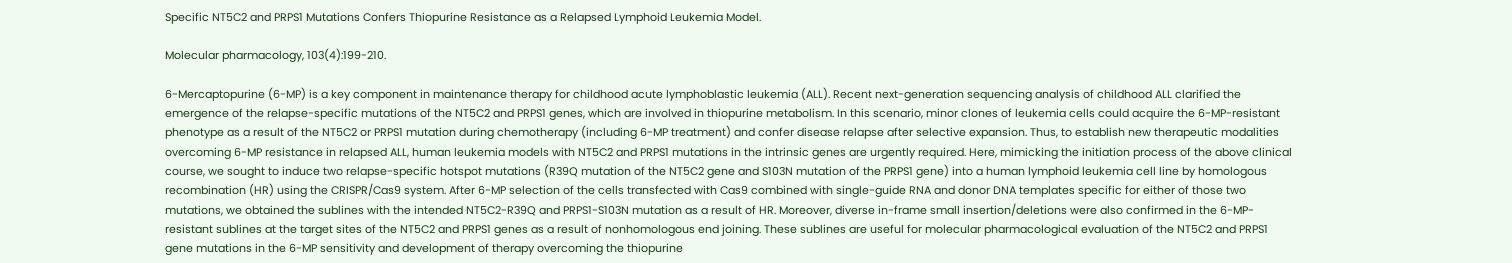Specific NT5C2 and PRPS1 Mutations Confers Thiopurine Resistance as a Relapsed Lymphoid Leukemia Model.

Molecular pharmacology, 103(4):199-210.

6-Mercaptopurine (6-MP) is a key component in maintenance therapy for childhood acute lymphoblastic leukemia (ALL). Recent next-generation sequencing analysis of childhood ALL clarified the emergence of the relapse-specific mutations of the NT5C2 and PRPS1 genes, which are involved in thiopurine metabolism. In this scenario, minor clones of leukemia cells could acquire the 6-MP-resistant phenotype as a result of the NT5C2 or PRPS1 mutation during chemotherapy (including 6-MP treatment) and confer disease relapse after selective expansion. Thus, to establish new therapeutic modalities overcoming 6-MP resistance in relapsed ALL, human leukemia models with NT5C2 and PRPS1 mutations in the intrinsic genes are urgently required. Here, mimicking the initiation process of the above clinical course, we sought to induce two relapse-specific hotspot mutations (R39Q mutation of the NT5C2 gene and S103N mutation of the PRPS1 gene) into a human lymphoid leukemia cell line by homologous recombination (HR) using the CRISPR/Cas9 system. After 6-MP selection of the cells transfected with Cas9 combined with single-guide RNA and donor DNA templates specific for either of those two mutations, we obtained the sublines with the intended NT5C2-R39Q and PRPS1-S103N mutation as a result of HR. Moreover, diverse in-frame small insertion/deletions were also confirmed in the 6-MP-resistant sublines at the target sites of the NT5C2 and PRPS1 genes as a result of nonhomologous end joining. These sublines are useful for molecular pharmacological evaluation of the NT5C2 and PRPS1 gene mutations in the 6-MP sensitivity and development of therapy overcoming the thiopurine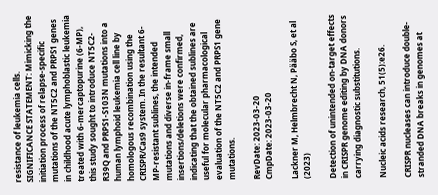resistance of leukemia cells. SIGNIFICANCE STATEMENT: Mimicking the initiation process of relapse-specific mutations of the NT5C2 and PRPS1 genes in childhood acute lymphoblastic leukemia treated with 6-mercaptopurine (6-MP), this study sought to introduce NT5C2-R39Q and PRPS1-S103N mutations into a human lymphoid leukemia cell line by homologous recombination using the CRISPR/Cas9 system. In the resultant 6-MP-resistant sublines, the intended mutations and diverse in-frame small insertions/deletions were confirmed, indicating that the obtained sublines are useful for molecular pharmacological evaluation of the NT5C2 and PRPS1 gene mutations.

RevDate: 2023-03-20
CmpDate: 2023-03-20

Lackner M, Helmbrecht N, Pääbo S, et al (2023)

Detection of unintended on-target effects in CRISPR genome editing by DNA donors carrying diagnostic substitutions.

Nucleic acids research, 51(5):e26.

CRISPR nucleases can introduce double-stranded DNA breaks in genomes at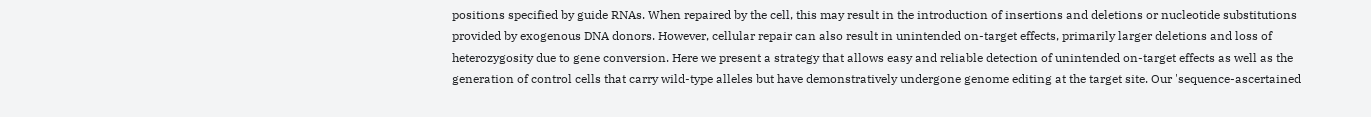positions specified by guide RNAs. When repaired by the cell, this may result in the introduction of insertions and deletions or nucleotide substitutions provided by exogenous DNA donors. However, cellular repair can also result in unintended on-target effects, primarily larger deletions and loss of heterozygosity due to gene conversion. Here we present a strategy that allows easy and reliable detection of unintended on-target effects as well as the generation of control cells that carry wild-type alleles but have demonstratively undergone genome editing at the target site. Our 'sequence-ascertained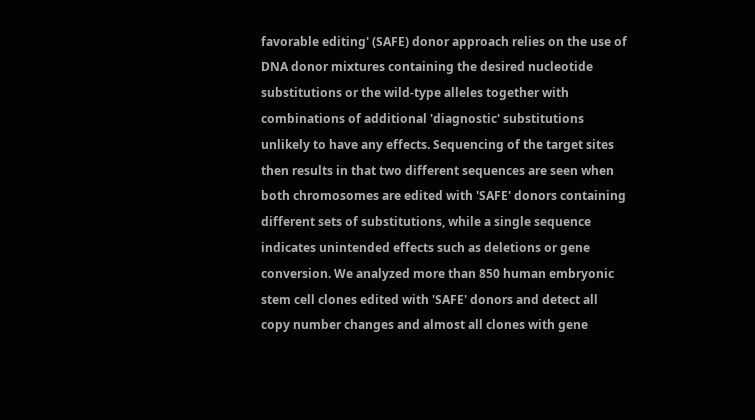favorable editing' (SAFE) donor approach relies on the use of DNA donor mixtures containing the desired nucleotide substitutions or the wild-type alleles together with combinations of additional 'diagnostic' substitutions unlikely to have any effects. Sequencing of the target sites then results in that two different sequences are seen when both chromosomes are edited with 'SAFE' donors containing different sets of substitutions, while a single sequence indicates unintended effects such as deletions or gene conversion. We analyzed more than 850 human embryonic stem cell clones edited with 'SAFE' donors and detect all copy number changes and almost all clones with gene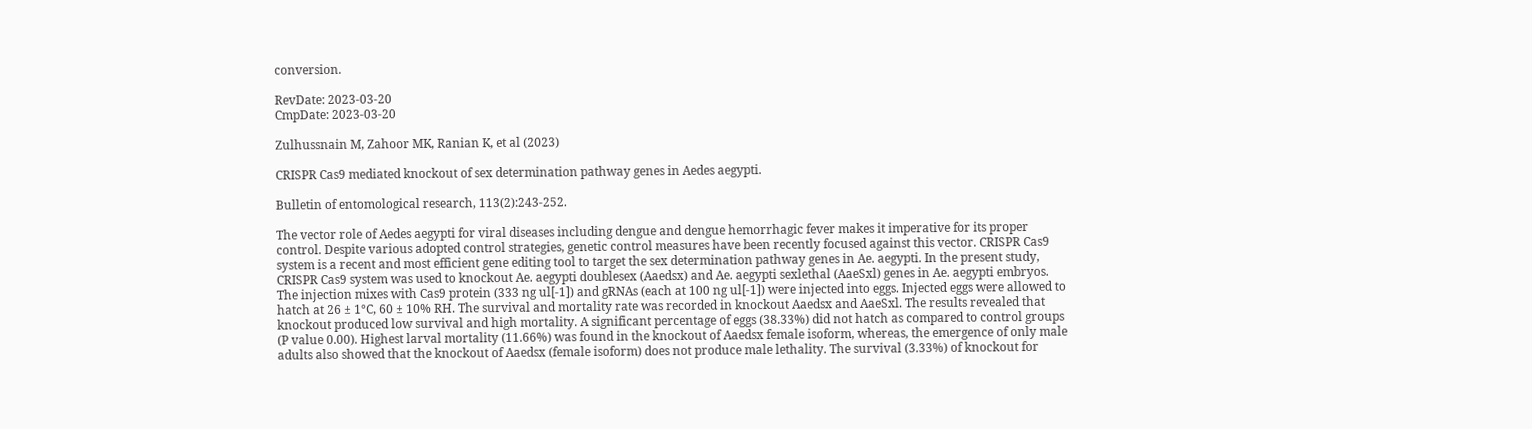conversion.

RevDate: 2023-03-20
CmpDate: 2023-03-20

Zulhussnain M, Zahoor MK, Ranian K, et al (2023)

CRISPR Cas9 mediated knockout of sex determination pathway genes in Aedes aegypti.

Bulletin of entomological research, 113(2):243-252.

The vector role of Aedes aegypti for viral diseases including dengue and dengue hemorrhagic fever makes it imperative for its proper control. Despite various adopted control strategies, genetic control measures have been recently focused against this vector. CRISPR Cas9 system is a recent and most efficient gene editing tool to target the sex determination pathway genes in Ae. aegypti. In the present study, CRISPR Cas9 system was used to knockout Ae. aegypti doublesex (Aaedsx) and Ae. aegypti sexlethal (AaeSxl) genes in Ae. aegypti embryos. The injection mixes with Cas9 protein (333 ng ul[-1]) and gRNAs (each at 100 ng ul[-1]) were injected into eggs. Injected eggs were allowed to hatch at 26 ± 1°C, 60 ± 10% RH. The survival and mortality rate was recorded in knockout Aaedsx and AaeSxl. The results revealed that knockout produced low survival and high mortality. A significant percentage of eggs (38.33%) did not hatch as compared to control groups (P value 0.00). Highest larval mortality (11.66%) was found in the knockout of Aaedsx female isoform, whereas, the emergence of only male adults also showed that the knockout of Aaedsx (female isoform) does not produce male lethality. The survival (3.33%) of knockout for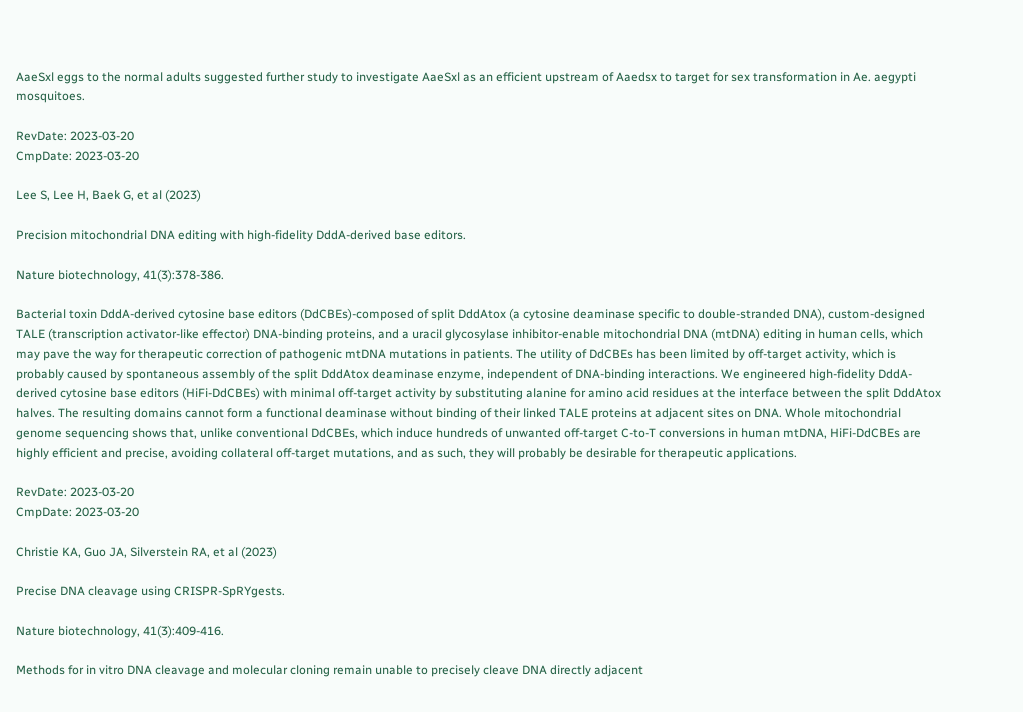AaeSxl eggs to the normal adults suggested further study to investigate AaeSxl as an efficient upstream of Aaedsx to target for sex transformation in Ae. aegypti mosquitoes.

RevDate: 2023-03-20
CmpDate: 2023-03-20

Lee S, Lee H, Baek G, et al (2023)

Precision mitochondrial DNA editing with high-fidelity DddA-derived base editors.

Nature biotechnology, 41(3):378-386.

Bacterial toxin DddA-derived cytosine base editors (DdCBEs)-composed of split DddAtox (a cytosine deaminase specific to double-stranded DNA), custom-designed TALE (transcription activator-like effector) DNA-binding proteins, and a uracil glycosylase inhibitor-enable mitochondrial DNA (mtDNA) editing in human cells, which may pave the way for therapeutic correction of pathogenic mtDNA mutations in patients. The utility of DdCBEs has been limited by off-target activity, which is probably caused by spontaneous assembly of the split DddAtox deaminase enzyme, independent of DNA-binding interactions. We engineered high-fidelity DddA-derived cytosine base editors (HiFi-DdCBEs) with minimal off-target activity by substituting alanine for amino acid residues at the interface between the split DddAtox halves. The resulting domains cannot form a functional deaminase without binding of their linked TALE proteins at adjacent sites on DNA. Whole mitochondrial genome sequencing shows that, unlike conventional DdCBEs, which induce hundreds of unwanted off-target C-to-T conversions in human mtDNA, HiFi-DdCBEs are highly efficient and precise, avoiding collateral off-target mutations, and as such, they will probably be desirable for therapeutic applications.

RevDate: 2023-03-20
CmpDate: 2023-03-20

Christie KA, Guo JA, Silverstein RA, et al (2023)

Precise DNA cleavage using CRISPR-SpRYgests.

Nature biotechnology, 41(3):409-416.

Methods for in vitro DNA cleavage and molecular cloning remain unable to precisely cleave DNA directly adjacent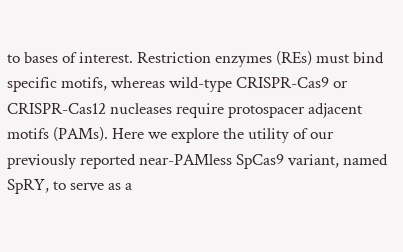to bases of interest. Restriction enzymes (REs) must bind specific motifs, whereas wild-type CRISPR-Cas9 or CRISPR-Cas12 nucleases require protospacer adjacent motifs (PAMs). Here we explore the utility of our previously reported near-PAMless SpCas9 variant, named SpRY, to serve as a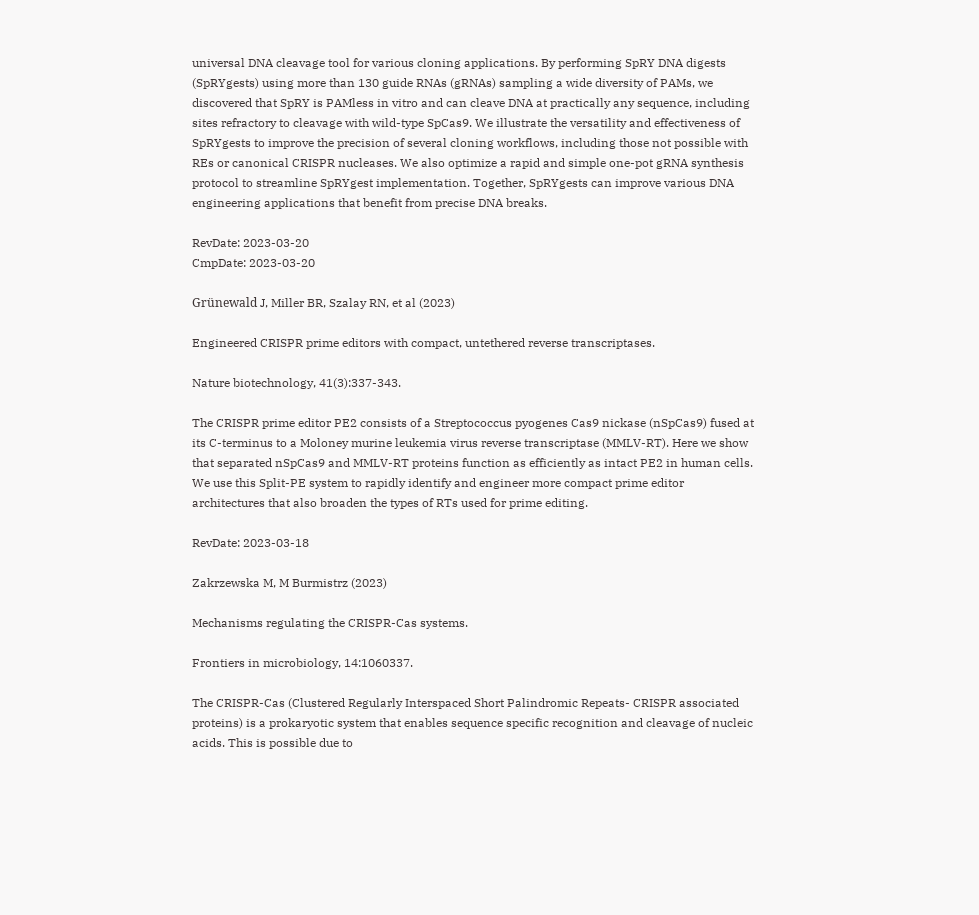universal DNA cleavage tool for various cloning applications. By performing SpRY DNA digests (SpRYgests) using more than 130 guide RNAs (gRNAs) sampling a wide diversity of PAMs, we discovered that SpRY is PAMless in vitro and can cleave DNA at practically any sequence, including sites refractory to cleavage with wild-type SpCas9. We illustrate the versatility and effectiveness of SpRYgests to improve the precision of several cloning workflows, including those not possible with REs or canonical CRISPR nucleases. We also optimize a rapid and simple one-pot gRNA synthesis protocol to streamline SpRYgest implementation. Together, SpRYgests can improve various DNA engineering applications that benefit from precise DNA breaks.

RevDate: 2023-03-20
CmpDate: 2023-03-20

Grünewald J, Miller BR, Szalay RN, et al (2023)

Engineered CRISPR prime editors with compact, untethered reverse transcriptases.

Nature biotechnology, 41(3):337-343.

The CRISPR prime editor PE2 consists of a Streptococcus pyogenes Cas9 nickase (nSpCas9) fused at its C-terminus to a Moloney murine leukemia virus reverse transcriptase (MMLV-RT). Here we show that separated nSpCas9 and MMLV-RT proteins function as efficiently as intact PE2 in human cells. We use this Split-PE system to rapidly identify and engineer more compact prime editor architectures that also broaden the types of RTs used for prime editing.

RevDate: 2023-03-18

Zakrzewska M, M Burmistrz (2023)

Mechanisms regulating the CRISPR-Cas systems.

Frontiers in microbiology, 14:1060337.

The CRISPR-Cas (Clustered Regularly Interspaced Short Palindromic Repeats- CRISPR associated proteins) is a prokaryotic system that enables sequence specific recognition and cleavage of nucleic acids. This is possible due to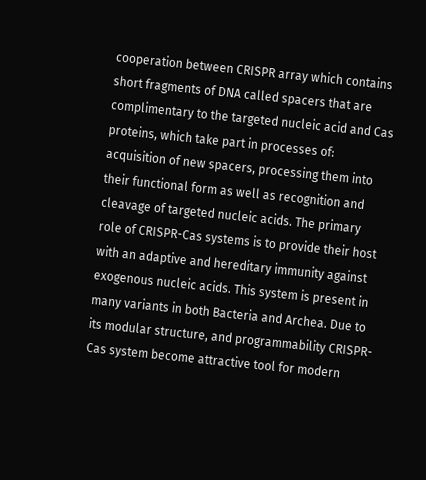cooperation between CRISPR array which contains short fragments of DNA called spacers that are complimentary to the targeted nucleic acid and Cas proteins, which take part in processes of: acquisition of new spacers, processing them into their functional form as well as recognition and cleavage of targeted nucleic acids. The primary role of CRISPR-Cas systems is to provide their host with an adaptive and hereditary immunity against exogenous nucleic acids. This system is present in many variants in both Bacteria and Archea. Due to its modular structure, and programmability CRISPR-Cas system become attractive tool for modern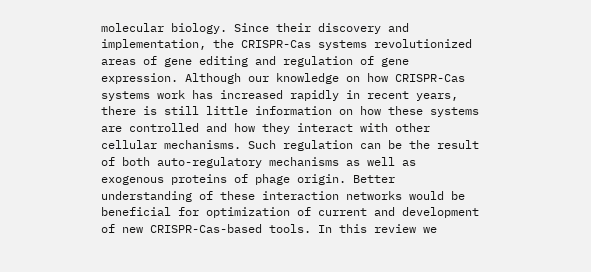molecular biology. Since their discovery and implementation, the CRISPR-Cas systems revolutionized areas of gene editing and regulation of gene expression. Although our knowledge on how CRISPR-Cas systems work has increased rapidly in recent years, there is still little information on how these systems are controlled and how they interact with other cellular mechanisms. Such regulation can be the result of both auto-regulatory mechanisms as well as exogenous proteins of phage origin. Better understanding of these interaction networks would be beneficial for optimization of current and development of new CRISPR-Cas-based tools. In this review we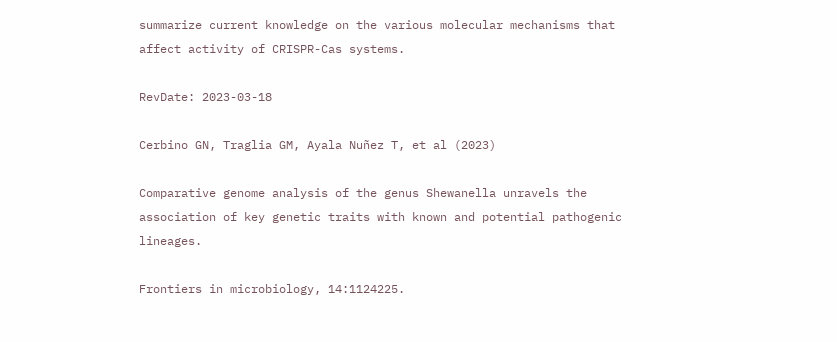summarize current knowledge on the various molecular mechanisms that affect activity of CRISPR-Cas systems.

RevDate: 2023-03-18

Cerbino GN, Traglia GM, Ayala Nuñez T, et al (2023)

Comparative genome analysis of the genus Shewanella unravels the association of key genetic traits with known and potential pathogenic lineages.

Frontiers in microbiology, 14:1124225.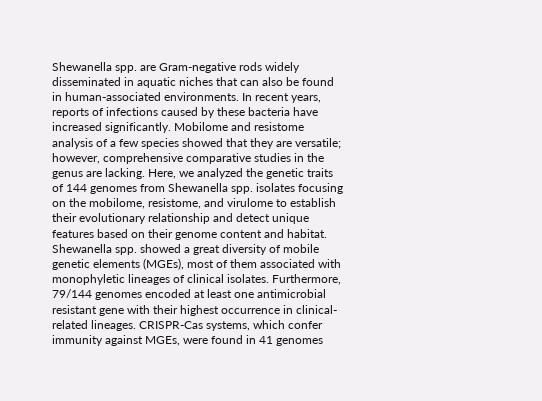Shewanella spp. are Gram-negative rods widely disseminated in aquatic niches that can also be found in human-associated environments. In recent years, reports of infections caused by these bacteria have increased significantly. Mobilome and resistome analysis of a few species showed that they are versatile; however, comprehensive comparative studies in the genus are lacking. Here, we analyzed the genetic traits of 144 genomes from Shewanella spp. isolates focusing on the mobilome, resistome, and virulome to establish their evolutionary relationship and detect unique features based on their genome content and habitat. Shewanella spp. showed a great diversity of mobile genetic elements (MGEs), most of them associated with monophyletic lineages of clinical isolates. Furthermore, 79/144 genomes encoded at least one antimicrobial resistant gene with their highest occurrence in clinical-related lineages. CRISPR-Cas systems, which confer immunity against MGEs, were found in 41 genomes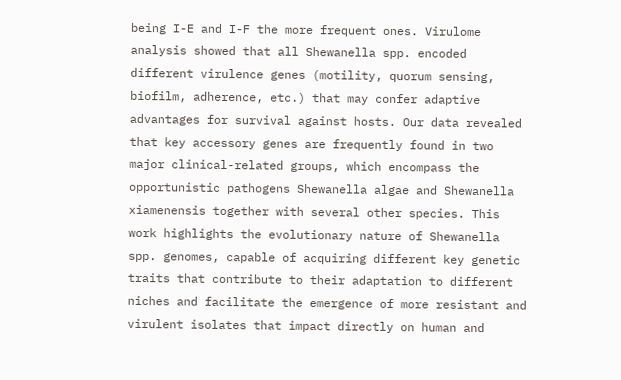being I-E and I-F the more frequent ones. Virulome analysis showed that all Shewanella spp. encoded different virulence genes (motility, quorum sensing, biofilm, adherence, etc.) that may confer adaptive advantages for survival against hosts. Our data revealed that key accessory genes are frequently found in two major clinical-related groups, which encompass the opportunistic pathogens Shewanella algae and Shewanella xiamenensis together with several other species. This work highlights the evolutionary nature of Shewanella spp. genomes, capable of acquiring different key genetic traits that contribute to their adaptation to different niches and facilitate the emergence of more resistant and virulent isolates that impact directly on human and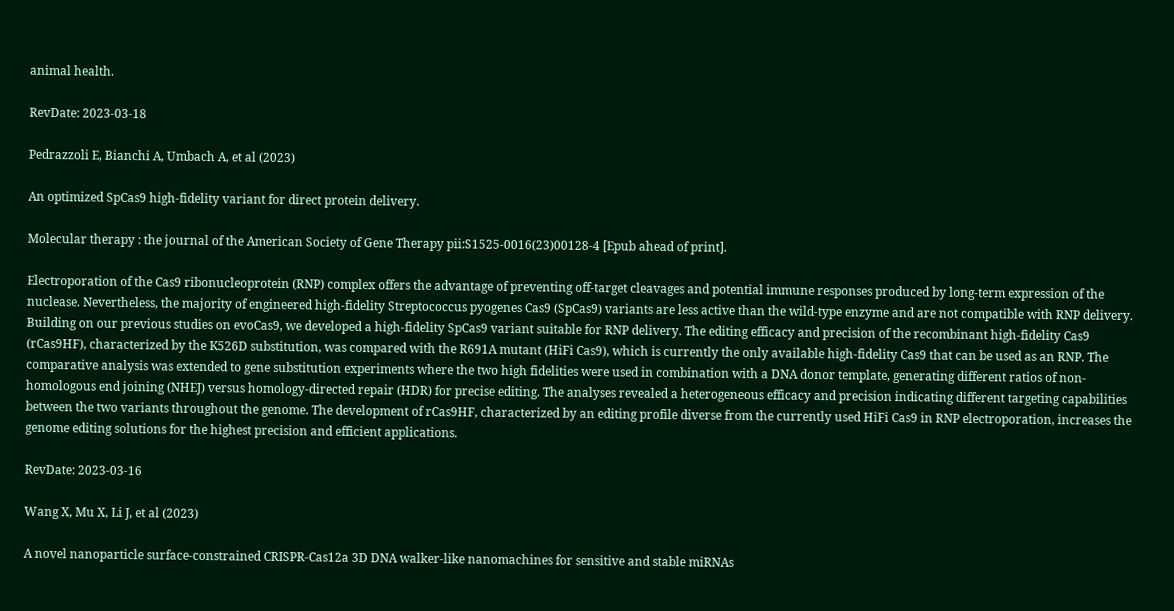animal health.

RevDate: 2023-03-18

Pedrazzoli E, Bianchi A, Umbach A, et al (2023)

An optimized SpCas9 high-fidelity variant for direct protein delivery.

Molecular therapy : the journal of the American Society of Gene Therapy pii:S1525-0016(23)00128-4 [Epub ahead of print].

Electroporation of the Cas9 ribonucleoprotein (RNP) complex offers the advantage of preventing off-target cleavages and potential immune responses produced by long-term expression of the nuclease. Nevertheless, the majority of engineered high-fidelity Streptococcus pyogenes Cas9 (SpCas9) variants are less active than the wild-type enzyme and are not compatible with RNP delivery. Building on our previous studies on evoCas9, we developed a high-fidelity SpCas9 variant suitable for RNP delivery. The editing efficacy and precision of the recombinant high-fidelity Cas9 (rCas9HF), characterized by the K526D substitution, was compared with the R691A mutant (HiFi Cas9), which is currently the only available high-fidelity Cas9 that can be used as an RNP. The comparative analysis was extended to gene substitution experiments where the two high fidelities were used in combination with a DNA donor template, generating different ratios of non-homologous end joining (NHEJ) versus homology-directed repair (HDR) for precise editing. The analyses revealed a heterogeneous efficacy and precision indicating different targeting capabilities between the two variants throughout the genome. The development of rCas9HF, characterized by an editing profile diverse from the currently used HiFi Cas9 in RNP electroporation, increases the genome editing solutions for the highest precision and efficient applications.

RevDate: 2023-03-16

Wang X, Mu X, Li J, et al (2023)

A novel nanoparticle surface-constrained CRISPR-Cas12a 3D DNA walker-like nanomachines for sensitive and stable miRNAs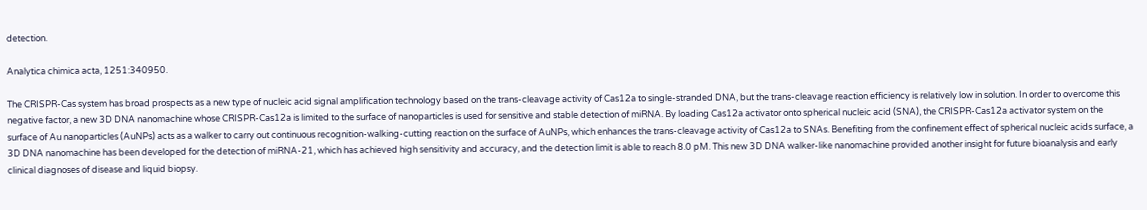detection.

Analytica chimica acta, 1251:340950.

The CRISPR-Cas system has broad prospects as a new type of nucleic acid signal amplification technology based on the trans-cleavage activity of Cas12a to single-stranded DNA, but the trans-cleavage reaction efficiency is relatively low in solution. In order to overcome this negative factor, a new 3D DNA nanomachine whose CRISPR-Cas12a is limited to the surface of nanoparticles is used for sensitive and stable detection of miRNA. By loading Cas12a activator onto spherical nucleic acid (SNA), the CRISPR-Cas12a activator system on the surface of Au nanoparticles (AuNPs) acts as a walker to carry out continuous recognition-walking-cutting reaction on the surface of AuNPs, which enhances the trans-cleavage activity of Cas12a to SNAs. Benefiting from the confinement effect of spherical nucleic acids surface, a 3D DNA nanomachine has been developed for the detection of miRNA-21, which has achieved high sensitivity and accuracy, and the detection limit is able to reach 8.0 pM. This new 3D DNA walker-like nanomachine provided another insight for future bioanalysis and early clinical diagnoses of disease and liquid biopsy.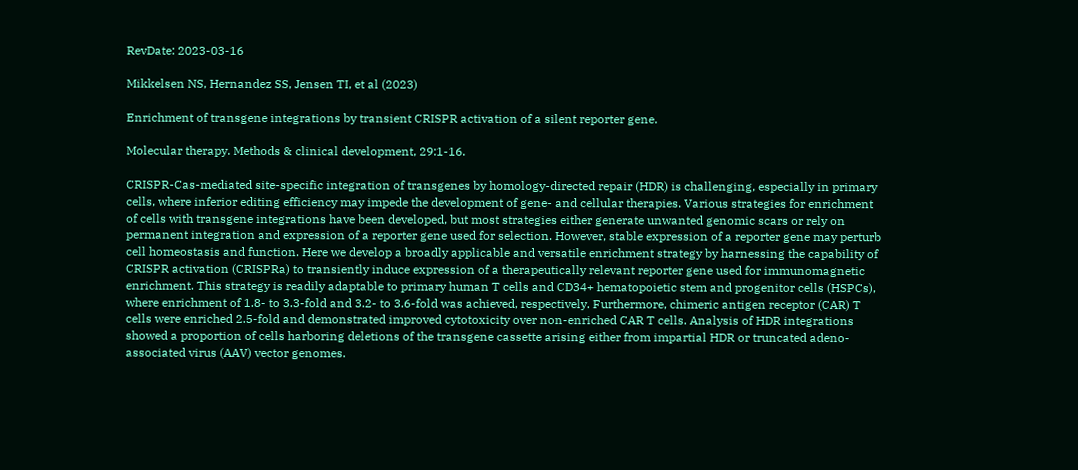RevDate: 2023-03-16

Mikkelsen NS, Hernandez SS, Jensen TI, et al (2023)

Enrichment of transgene integrations by transient CRISPR activation of a silent reporter gene.

Molecular therapy. Methods & clinical development, 29:1-16.

CRISPR-Cas-mediated site-specific integration of transgenes by homology-directed repair (HDR) is challenging, especially in primary cells, where inferior editing efficiency may impede the development of gene- and cellular therapies. Various strategies for enrichment of cells with transgene integrations have been developed, but most strategies either generate unwanted genomic scars or rely on permanent integration and expression of a reporter gene used for selection. However, stable expression of a reporter gene may perturb cell homeostasis and function. Here we develop a broadly applicable and versatile enrichment strategy by harnessing the capability of CRISPR activation (CRISPRa) to transiently induce expression of a therapeutically relevant reporter gene used for immunomagnetic enrichment. This strategy is readily adaptable to primary human T cells and CD34+ hematopoietic stem and progenitor cells (HSPCs), where enrichment of 1.8- to 3.3-fold and 3.2- to 3.6-fold was achieved, respectively. Furthermore, chimeric antigen receptor (CAR) T cells were enriched 2.5-fold and demonstrated improved cytotoxicity over non-enriched CAR T cells. Analysis of HDR integrations showed a proportion of cells harboring deletions of the transgene cassette arising either from impartial HDR or truncated adeno-associated virus (AAV) vector genomes.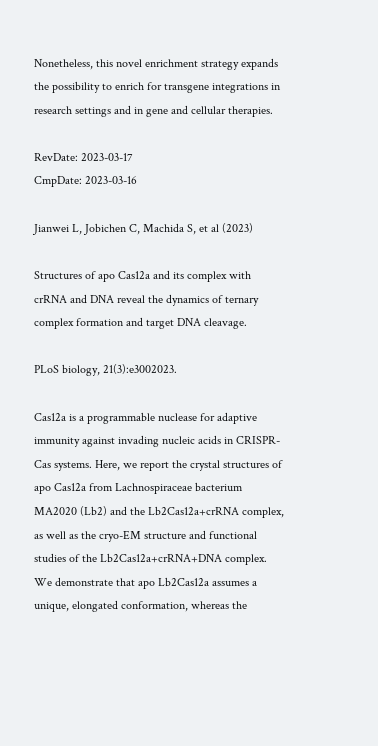Nonetheless, this novel enrichment strategy expands the possibility to enrich for transgene integrations in research settings and in gene and cellular therapies.

RevDate: 2023-03-17
CmpDate: 2023-03-16

Jianwei L, Jobichen C, Machida S, et al (2023)

Structures of apo Cas12a and its complex with crRNA and DNA reveal the dynamics of ternary complex formation and target DNA cleavage.

PLoS biology, 21(3):e3002023.

Cas12a is a programmable nuclease for adaptive immunity against invading nucleic acids in CRISPR-Cas systems. Here, we report the crystal structures of apo Cas12a from Lachnospiraceae bacterium MA2020 (Lb2) and the Lb2Cas12a+crRNA complex, as well as the cryo-EM structure and functional studies of the Lb2Cas12a+crRNA+DNA complex. We demonstrate that apo Lb2Cas12a assumes a unique, elongated conformation, whereas the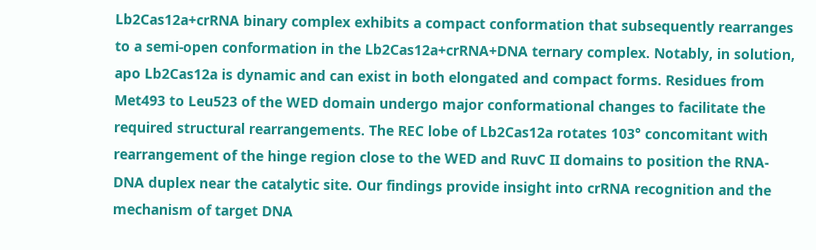Lb2Cas12a+crRNA binary complex exhibits a compact conformation that subsequently rearranges to a semi-open conformation in the Lb2Cas12a+crRNA+DNA ternary complex. Notably, in solution, apo Lb2Cas12a is dynamic and can exist in both elongated and compact forms. Residues from Met493 to Leu523 of the WED domain undergo major conformational changes to facilitate the required structural rearrangements. The REC lobe of Lb2Cas12a rotates 103° concomitant with rearrangement of the hinge region close to the WED and RuvC II domains to position the RNA-DNA duplex near the catalytic site. Our findings provide insight into crRNA recognition and the mechanism of target DNA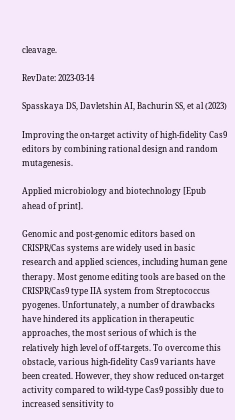cleavage.

RevDate: 2023-03-14

Spasskaya DS, Davletshin AI, Bachurin SS, et al (2023)

Improving the on-target activity of high-fidelity Cas9 editors by combining rational design and random mutagenesis.

Applied microbiology and biotechnology [Epub ahead of print].

Genomic and post-genomic editors based on CRISPR/Cas systems are widely used in basic research and applied sciences, including human gene therapy. Most genome editing tools are based on the CRISPR/Cas9 type IIA system from Streptococcus pyogenes. Unfortunately, a number of drawbacks have hindered its application in therapeutic approaches, the most serious of which is the relatively high level of off-targets. To overcome this obstacle, various high-fidelity Cas9 variants have been created. However, they show reduced on-target activity compared to wild-type Cas9 possibly due to increased sensitivity to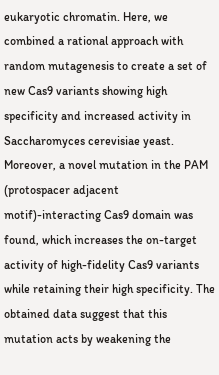eukaryotic chromatin. Here, we combined a rational approach with random mutagenesis to create a set of new Cas9 variants showing high specificity and increased activity in Saccharomyces cerevisiae yeast. Moreover, a novel mutation in the PAM (protospacer adjacent motif)-interacting Cas9 domain was found, which increases the on-target activity of high-fidelity Cas9 variants while retaining their high specificity. The obtained data suggest that this mutation acts by weakening the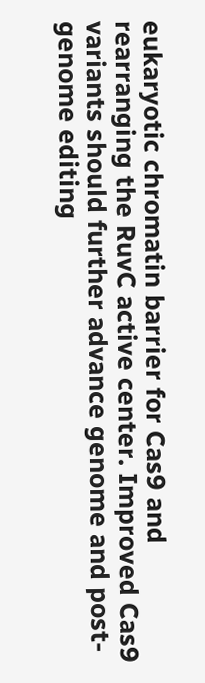eukaryotic chromatin barrier for Cas9 and rearranging the RuvC active center. Improved Cas9 variants should further advance genome and post-genome editing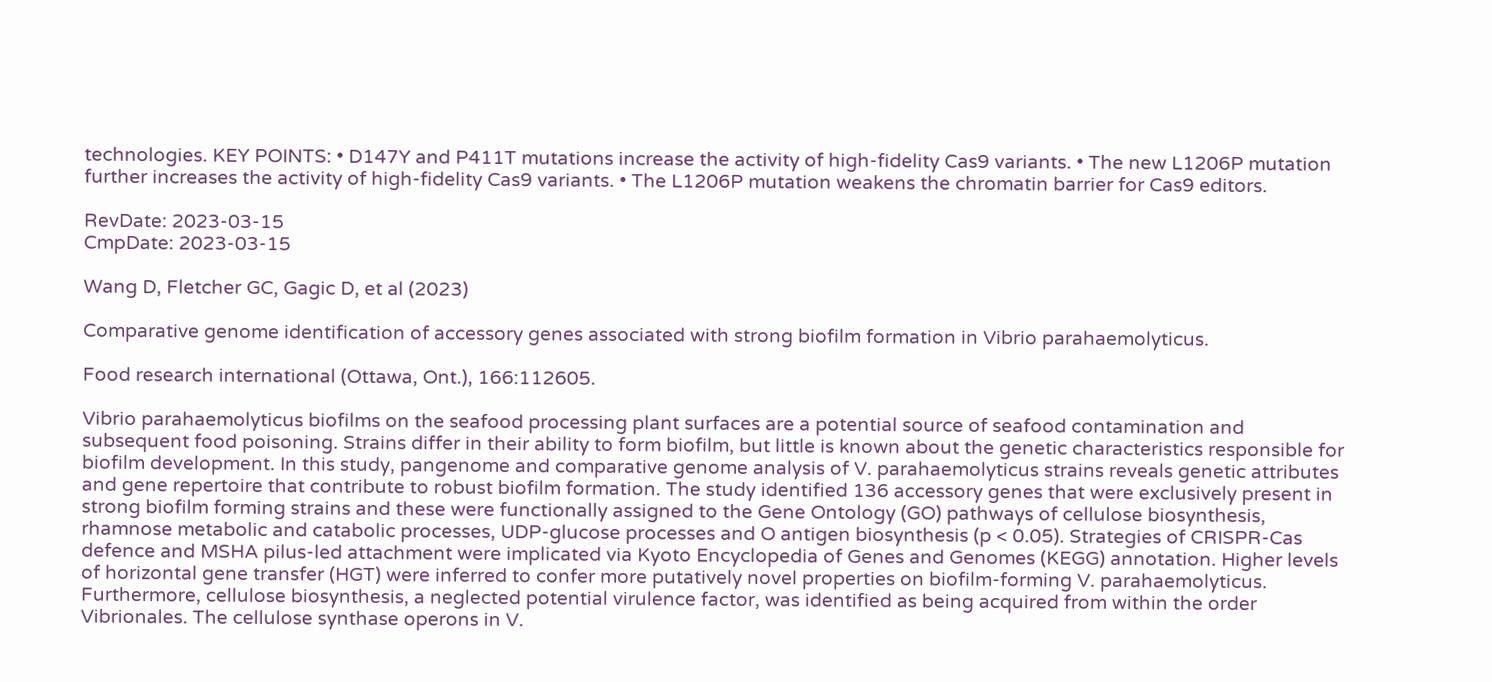technologies. KEY POINTS: • D147Y and P411T mutations increase the activity of high-fidelity Cas9 variants. • The new L1206P mutation further increases the activity of high-fidelity Cas9 variants. • The L1206P mutation weakens the chromatin barrier for Cas9 editors.

RevDate: 2023-03-15
CmpDate: 2023-03-15

Wang D, Fletcher GC, Gagic D, et al (2023)

Comparative genome identification of accessory genes associated with strong biofilm formation in Vibrio parahaemolyticus.

Food research international (Ottawa, Ont.), 166:112605.

Vibrio parahaemolyticus biofilms on the seafood processing plant surfaces are a potential source of seafood contamination and subsequent food poisoning. Strains differ in their ability to form biofilm, but little is known about the genetic characteristics responsible for biofilm development. In this study, pangenome and comparative genome analysis of V. parahaemolyticus strains reveals genetic attributes and gene repertoire that contribute to robust biofilm formation. The study identified 136 accessory genes that were exclusively present in strong biofilm forming strains and these were functionally assigned to the Gene Ontology (GO) pathways of cellulose biosynthesis, rhamnose metabolic and catabolic processes, UDP-glucose processes and O antigen biosynthesis (p < 0.05). Strategies of CRISPR-Cas defence and MSHA pilus-led attachment were implicated via Kyoto Encyclopedia of Genes and Genomes (KEGG) annotation. Higher levels of horizontal gene transfer (HGT) were inferred to confer more putatively novel properties on biofilm-forming V. parahaemolyticus. Furthermore, cellulose biosynthesis, a neglected potential virulence factor, was identified as being acquired from within the order Vibrionales. The cellulose synthase operons in V.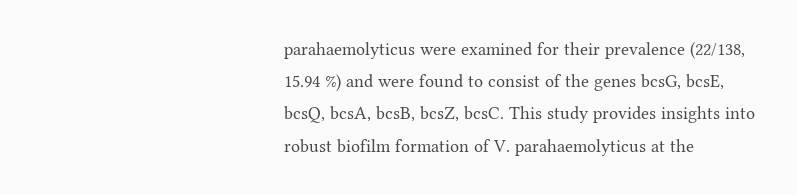parahaemolyticus were examined for their prevalence (22/138, 15.94 %) and were found to consist of the genes bcsG, bcsE, bcsQ, bcsA, bcsB, bcsZ, bcsC. This study provides insights into robust biofilm formation of V. parahaemolyticus at the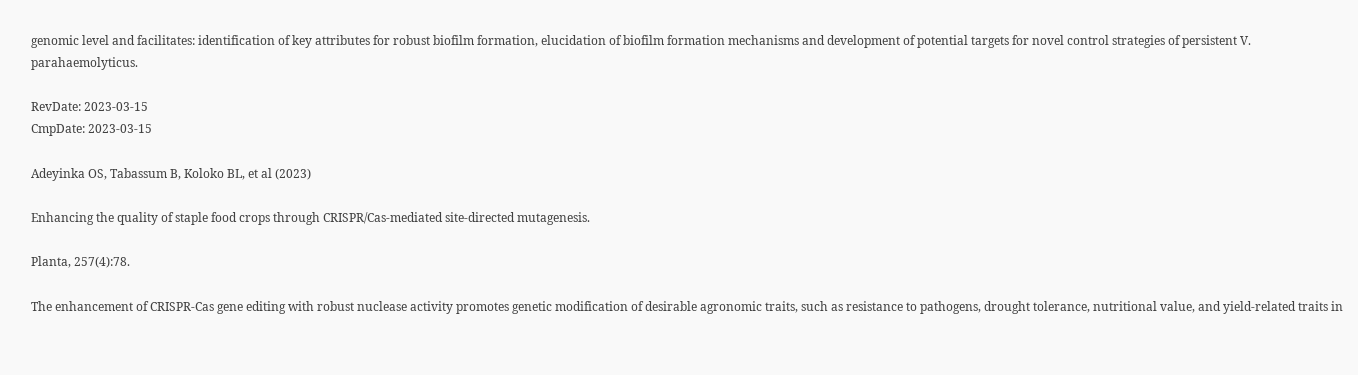genomic level and facilitates: identification of key attributes for robust biofilm formation, elucidation of biofilm formation mechanisms and development of potential targets for novel control strategies of persistent V. parahaemolyticus.

RevDate: 2023-03-15
CmpDate: 2023-03-15

Adeyinka OS, Tabassum B, Koloko BL, et al (2023)

Enhancing the quality of staple food crops through CRISPR/Cas-mediated site-directed mutagenesis.

Planta, 257(4):78.

The enhancement of CRISPR-Cas gene editing with robust nuclease activity promotes genetic modification of desirable agronomic traits, such as resistance to pathogens, drought tolerance, nutritional value, and yield-related traits in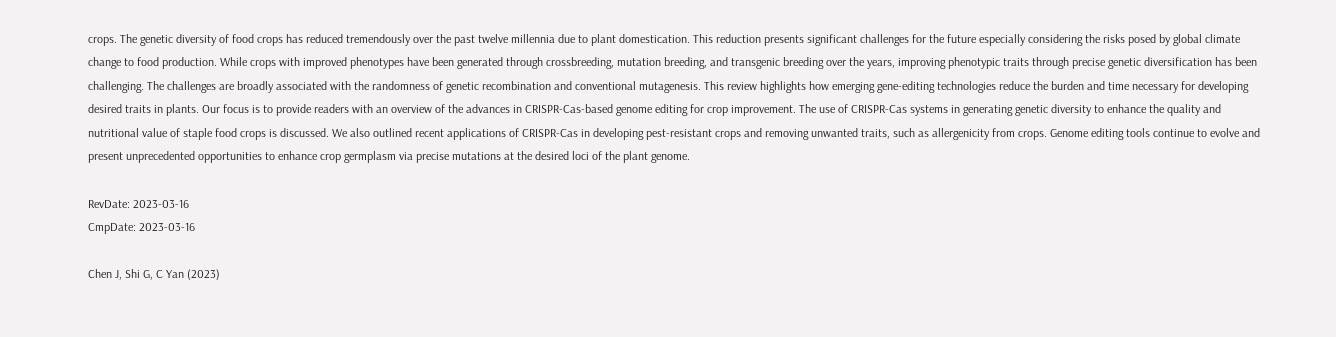crops. The genetic diversity of food crops has reduced tremendously over the past twelve millennia due to plant domestication. This reduction presents significant challenges for the future especially considering the risks posed by global climate change to food production. While crops with improved phenotypes have been generated through crossbreeding, mutation breeding, and transgenic breeding over the years, improving phenotypic traits through precise genetic diversification has been challenging. The challenges are broadly associated with the randomness of genetic recombination and conventional mutagenesis. This review highlights how emerging gene-editing technologies reduce the burden and time necessary for developing desired traits in plants. Our focus is to provide readers with an overview of the advances in CRISPR-Cas-based genome editing for crop improvement. The use of CRISPR-Cas systems in generating genetic diversity to enhance the quality and nutritional value of staple food crops is discussed. We also outlined recent applications of CRISPR-Cas in developing pest-resistant crops and removing unwanted traits, such as allergenicity from crops. Genome editing tools continue to evolve and present unprecedented opportunities to enhance crop germplasm via precise mutations at the desired loci of the plant genome.

RevDate: 2023-03-16
CmpDate: 2023-03-16

Chen J, Shi G, C Yan (2023)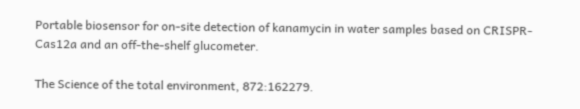Portable biosensor for on-site detection of kanamycin in water samples based on CRISPR-Cas12a and an off-the-shelf glucometer.

The Science of the total environment, 872:162279.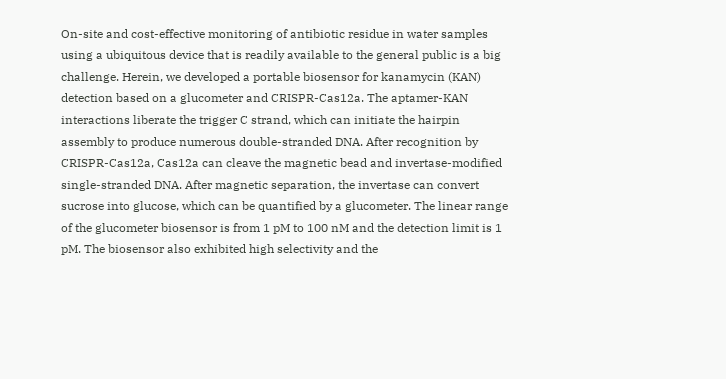On-site and cost-effective monitoring of antibiotic residue in water samples using a ubiquitous device that is readily available to the general public is a big challenge. Herein, we developed a portable biosensor for kanamycin (KAN) detection based on a glucometer and CRISPR-Cas12a. The aptamer-KAN interactions liberate the trigger C strand, which can initiate the hairpin assembly to produce numerous double-stranded DNA. After recognition by CRISPR-Cas12a, Cas12a can cleave the magnetic bead and invertase-modified single-stranded DNA. After magnetic separation, the invertase can convert sucrose into glucose, which can be quantified by a glucometer. The linear range of the glucometer biosensor is from 1 pM to 100 nM and the detection limit is 1 pM. The biosensor also exhibited high selectivity and the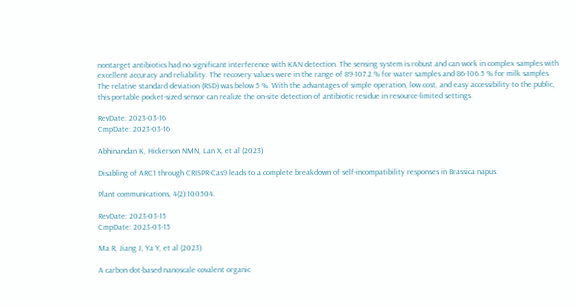nontarget antibiotics had no significant interference with KAN detection. The sensing system is robust and can work in complex samples with excellent accuracy and reliability. The recovery values were in the range of 89-107.2 % for water samples and 86-106.5 % for milk samples. The relative standard deviation (RSD) was below 5 %. With the advantages of simple operation, low cost, and easy accessibility to the public, this portable pocket-sized sensor can realize the on-site detection of antibiotic residue in resource-limited settings.

RevDate: 2023-03-16
CmpDate: 2023-03-16

Abhinandan K, Hickerson NMN, Lan X, et al (2023)

Disabling of ARC1 through CRISPR-Cas9 leads to a complete breakdown of self-incompatibility responses in Brassica napus.

Plant communications, 4(2):100504.

RevDate: 2023-03-15
CmpDate: 2023-03-15

Ma R, Jiang J, Ya Y, et al (2023)

A carbon dot-based nanoscale covalent organic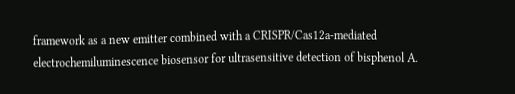framework as a new emitter combined with a CRISPR/Cas12a-mediated electrochemiluminescence biosensor for ultrasensitive detection of bisphenol A.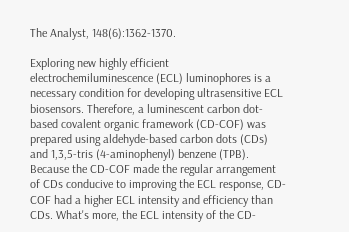The Analyst, 148(6):1362-1370.

Exploring new highly efficient electrochemiluminescence (ECL) luminophores is a necessary condition for developing ultrasensitive ECL biosensors. Therefore, a luminescent carbon dot-based covalent organic framework (CD-COF) was prepared using aldehyde-based carbon dots (CDs) and 1,3,5-tris (4-aminophenyl) benzene (TPB). Because the CD-COF made the regular arrangement of CDs conducive to improving the ECL response, CD-COF had a higher ECL intensity and efficiency than CDs. What's more, the ECL intensity of the CD-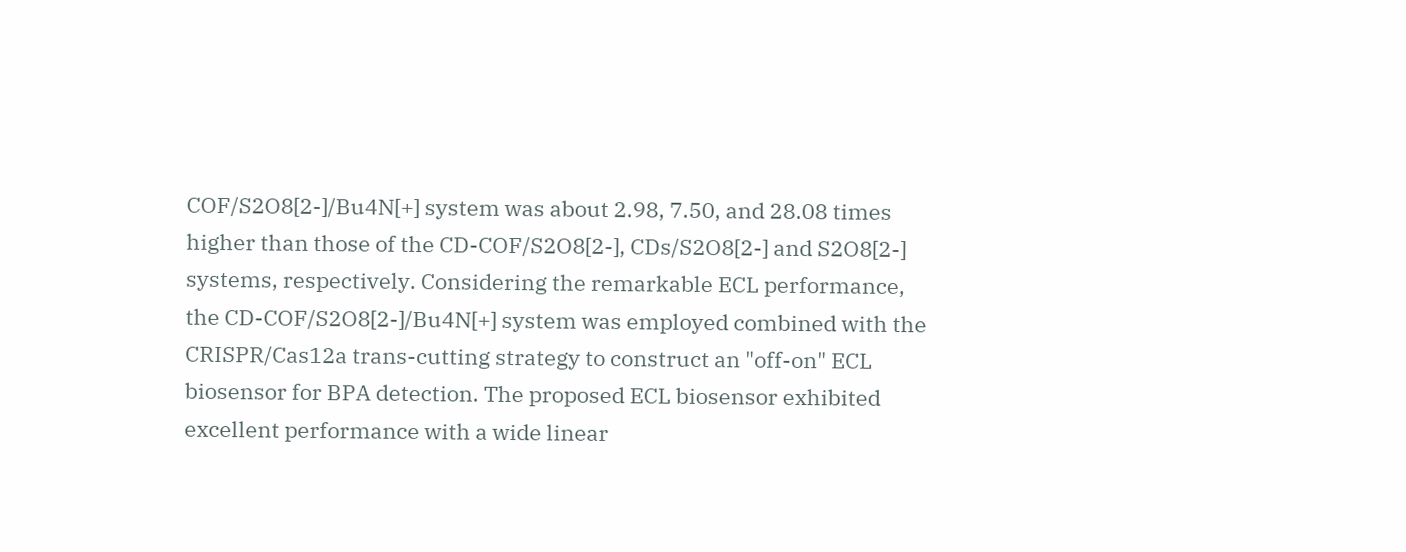COF/S2O8[2-]/Bu4N[+] system was about 2.98, 7.50, and 28.08 times higher than those of the CD-COF/S2O8[2-], CDs/S2O8[2-] and S2O8[2-] systems, respectively. Considering the remarkable ECL performance, the CD-COF/S2O8[2-]/Bu4N[+] system was employed combined with the CRISPR/Cas12a trans-cutting strategy to construct an "off-on" ECL biosensor for BPA detection. The proposed ECL biosensor exhibited excellent performance with a wide linear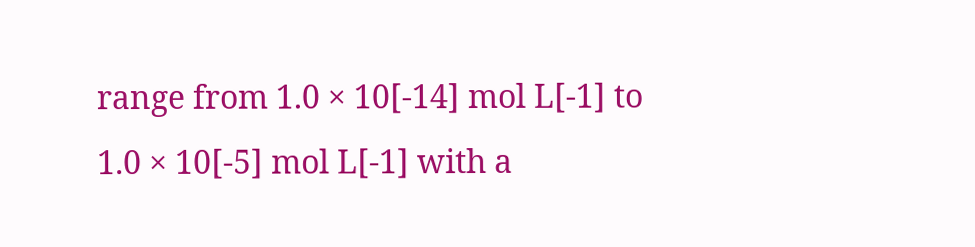range from 1.0 × 10[-14] mol L[-1] to 1.0 × 10[-5] mol L[-1] with a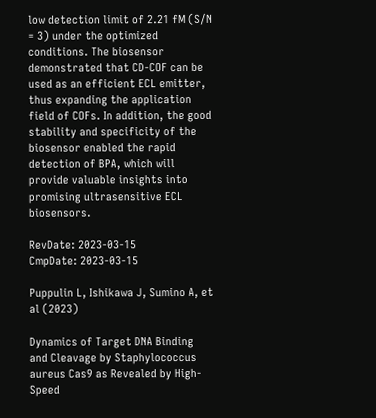low detection limit of 2.21 fM (S/N = 3) under the optimized conditions. The biosensor demonstrated that CD-COF can be used as an efficient ECL emitter, thus expanding the application field of COFs. In addition, the good stability and specificity of the biosensor enabled the rapid detection of BPA, which will provide valuable insights into promising ultrasensitive ECL biosensors.

RevDate: 2023-03-15
CmpDate: 2023-03-15

Puppulin L, Ishikawa J, Sumino A, et al (2023)

Dynamics of Target DNA Binding and Cleavage by Staphylococcus aureus Cas9 as Revealed by High-Speed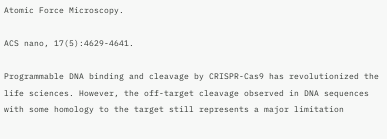Atomic Force Microscopy.

ACS nano, 17(5):4629-4641.

Programmable DNA binding and cleavage by CRISPR-Cas9 has revolutionized the life sciences. However, the off-target cleavage observed in DNA sequences with some homology to the target still represents a major limitation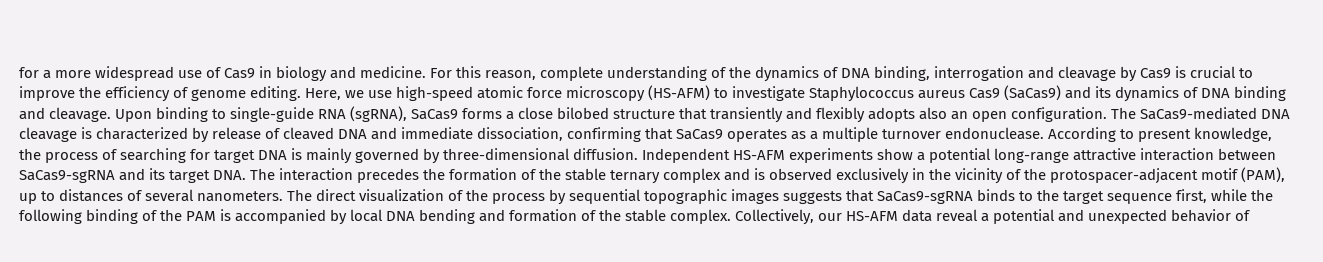for a more widespread use of Cas9 in biology and medicine. For this reason, complete understanding of the dynamics of DNA binding, interrogation and cleavage by Cas9 is crucial to improve the efficiency of genome editing. Here, we use high-speed atomic force microscopy (HS-AFM) to investigate Staphylococcus aureus Cas9 (SaCas9) and its dynamics of DNA binding and cleavage. Upon binding to single-guide RNA (sgRNA), SaCas9 forms a close bilobed structure that transiently and flexibly adopts also an open configuration. The SaCas9-mediated DNA cleavage is characterized by release of cleaved DNA and immediate dissociation, confirming that SaCas9 operates as a multiple turnover endonuclease. According to present knowledge, the process of searching for target DNA is mainly governed by three-dimensional diffusion. Independent HS-AFM experiments show a potential long-range attractive interaction between SaCas9-sgRNA and its target DNA. The interaction precedes the formation of the stable ternary complex and is observed exclusively in the vicinity of the protospacer-adjacent motif (PAM), up to distances of several nanometers. The direct visualization of the process by sequential topographic images suggests that SaCas9-sgRNA binds to the target sequence first, while the following binding of the PAM is accompanied by local DNA bending and formation of the stable complex. Collectively, our HS-AFM data reveal a potential and unexpected behavior of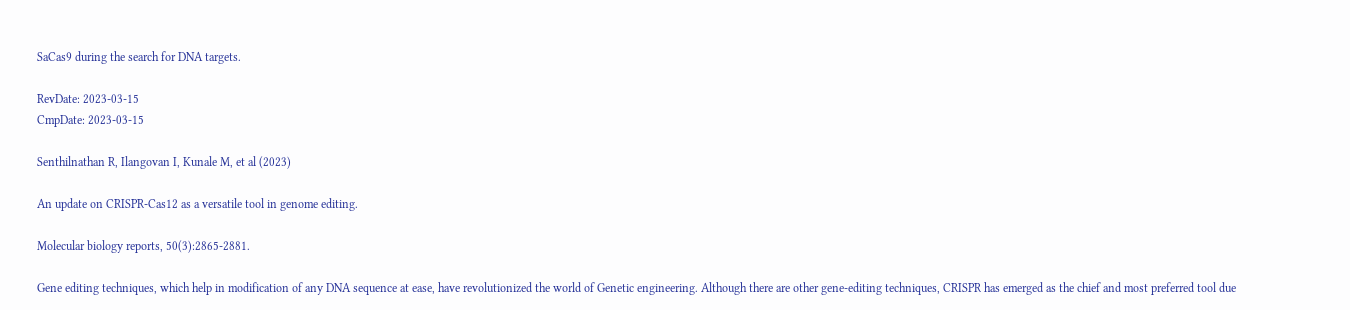SaCas9 during the search for DNA targets.

RevDate: 2023-03-15
CmpDate: 2023-03-15

Senthilnathan R, Ilangovan I, Kunale M, et al (2023)

An update on CRISPR-Cas12 as a versatile tool in genome editing.

Molecular biology reports, 50(3):2865-2881.

Gene editing techniques, which help in modification of any DNA sequence at ease, have revolutionized the world of Genetic engineering. Although there are other gene-editing techniques, CRISPR has emerged as the chief and most preferred tool due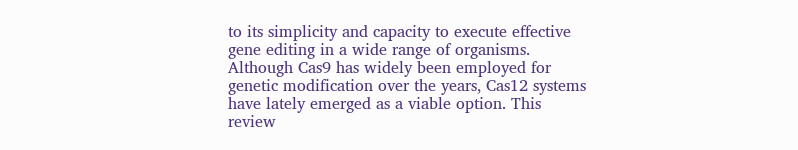to its simplicity and capacity to execute effective gene editing in a wide range of organisms. Although Cas9 has widely been employed for genetic modification over the years, Cas12 systems have lately emerged as a viable option. This review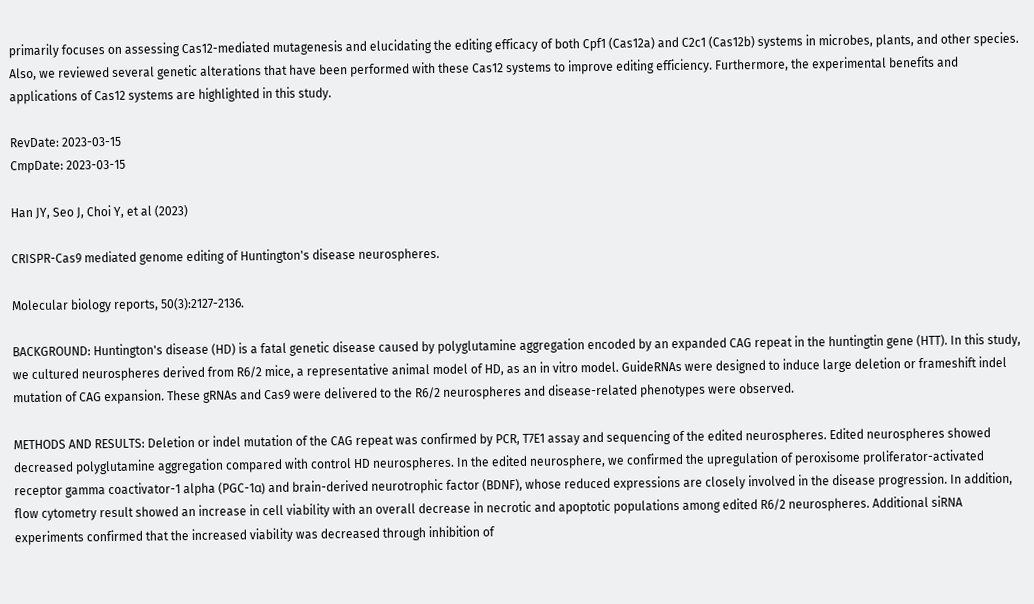primarily focuses on assessing Cas12-mediated mutagenesis and elucidating the editing efficacy of both Cpf1 (Cas12a) and C2c1 (Cas12b) systems in microbes, plants, and other species. Also, we reviewed several genetic alterations that have been performed with these Cas12 systems to improve editing efficiency. Furthermore, the experimental benefits and applications of Cas12 systems are highlighted in this study.

RevDate: 2023-03-15
CmpDate: 2023-03-15

Han JY, Seo J, Choi Y, et al (2023)

CRISPR-Cas9 mediated genome editing of Huntington's disease neurospheres.

Molecular biology reports, 50(3):2127-2136.

BACKGROUND: Huntington's disease (HD) is a fatal genetic disease caused by polyglutamine aggregation encoded by an expanded CAG repeat in the huntingtin gene (HTT). In this study, we cultured neurospheres derived from R6/2 mice, a representative animal model of HD, as an in vitro model. GuideRNAs were designed to induce large deletion or frameshift indel mutation of CAG expansion. These gRNAs and Cas9 were delivered to the R6/2 neurospheres and disease-related phenotypes were observed.

METHODS AND RESULTS: Deletion or indel mutation of the CAG repeat was confirmed by PCR, T7E1 assay and sequencing of the edited neurospheres. Edited neurospheres showed decreased polyglutamine aggregation compared with control HD neurospheres. In the edited neurosphere, we confirmed the upregulation of peroxisome proliferator-activated receptor gamma coactivator-1 alpha (PGC-1α) and brain-derived neurotrophic factor (BDNF), whose reduced expressions are closely involved in the disease progression. In addition, flow cytometry result showed an increase in cell viability with an overall decrease in necrotic and apoptotic populations among edited R6/2 neurospheres. Additional siRNA experiments confirmed that the increased viability was decreased through inhibition of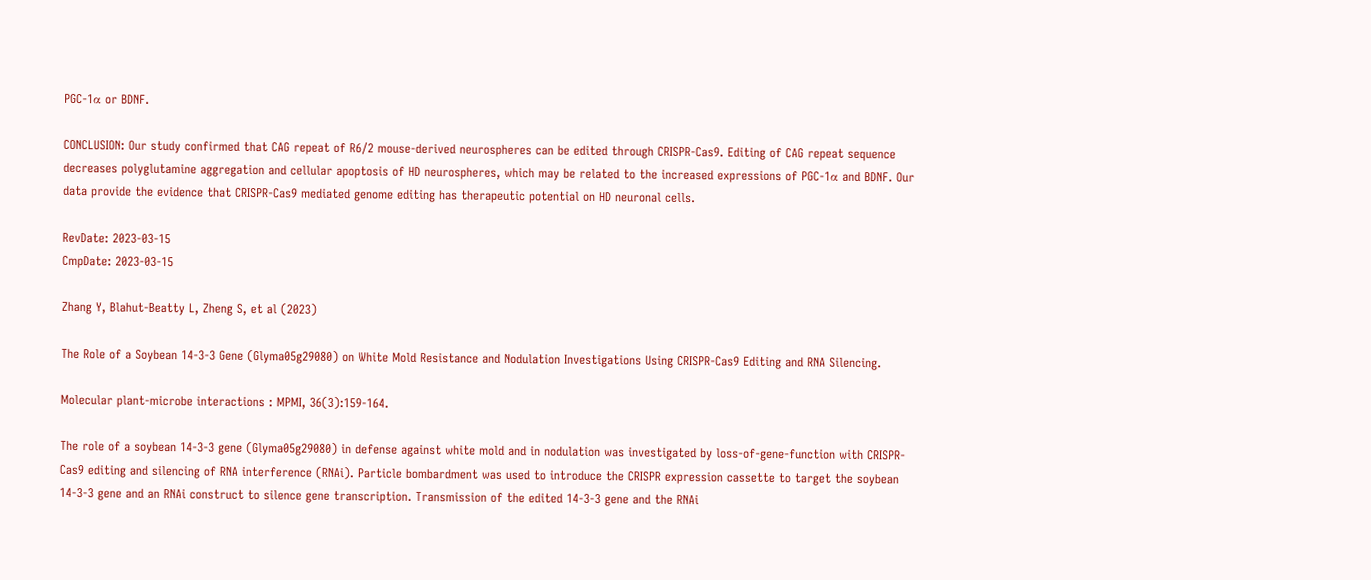PGC-1α or BDNF.

CONCLUSION: Our study confirmed that CAG repeat of R6/2 mouse-derived neurospheres can be edited through CRISPR-Cas9. Editing of CAG repeat sequence decreases polyglutamine aggregation and cellular apoptosis of HD neurospheres, which may be related to the increased expressions of PGC-1α and BDNF. Our data provide the evidence that CRISPR-Cas9 mediated genome editing has therapeutic potential on HD neuronal cells.

RevDate: 2023-03-15
CmpDate: 2023-03-15

Zhang Y, Blahut-Beatty L, Zheng S, et al (2023)

The Role of a Soybean 14-3-3 Gene (Glyma05g29080) on White Mold Resistance and Nodulation Investigations Using CRISPR-Cas9 Editing and RNA Silencing.

Molecular plant-microbe interactions : MPMI, 36(3):159-164.

The role of a soybean 14-3-3 gene (Glyma05g29080) in defense against white mold and in nodulation was investigated by loss-of-gene-function with CRISPR-Cas9 editing and silencing of RNA interference (RNAi). Particle bombardment was used to introduce the CRISPR expression cassette to target the soybean 14-3-3 gene and an RNAi construct to silence gene transcription. Transmission of the edited 14-3-3 gene and the RNAi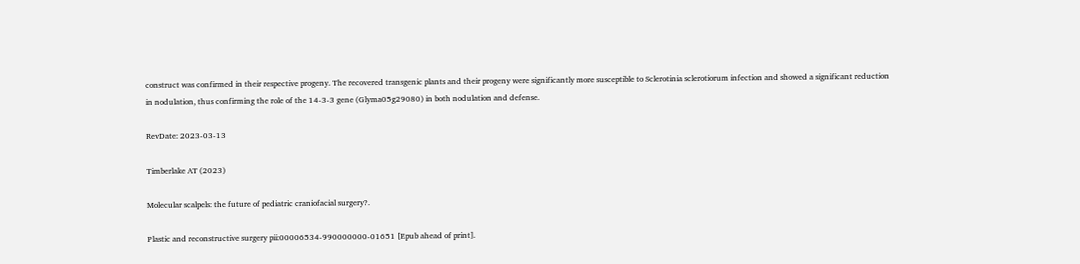construct was confirmed in their respective progeny. The recovered transgenic plants and their progeny were significantly more susceptible to Sclerotinia sclerotiorum infection and showed a significant reduction in nodulation, thus confirming the role of the 14-3-3 gene (Glyma05g29080) in both nodulation and defense.

RevDate: 2023-03-13

Timberlake AT (2023)

Molecular scalpels: the future of pediatric craniofacial surgery?.

Plastic and reconstructive surgery pii:00006534-990000000-01651 [Epub ahead of print].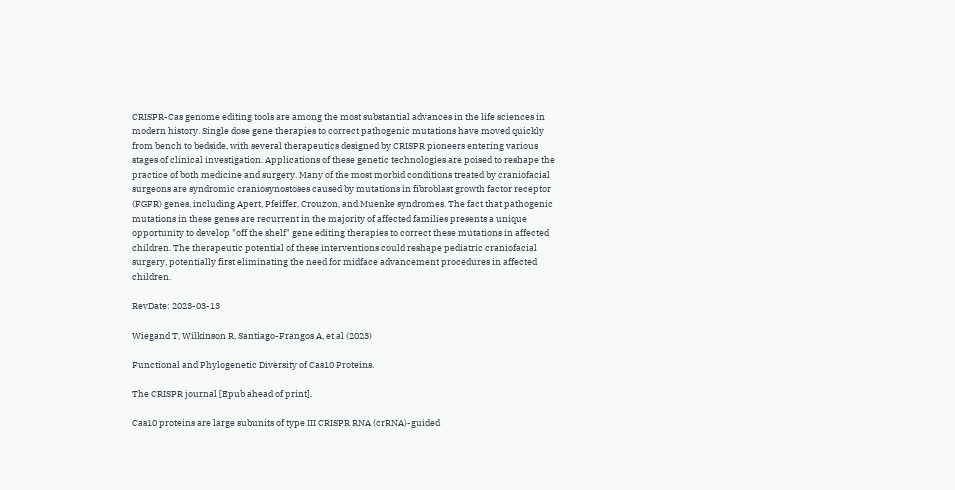CRISPR-Cas genome editing tools are among the most substantial advances in the life sciences in modern history. Single dose gene therapies to correct pathogenic mutations have moved quickly from bench to bedside, with several therapeutics designed by CRISPR pioneers entering various stages of clinical investigation. Applications of these genetic technologies are poised to reshape the practice of both medicine and surgery. Many of the most morbid conditions treated by craniofacial surgeons are syndromic craniosynostoses caused by mutations in fibroblast growth factor receptor (FGFR) genes, including Apert, Pfeiffer, Crouzon, and Muenke syndromes. The fact that pathogenic mutations in these genes are recurrent in the majority of affected families presents a unique opportunity to develop "off the shelf" gene editing therapies to correct these mutations in affected children. The therapeutic potential of these interventions could reshape pediatric craniofacial surgery, potentially first eliminating the need for midface advancement procedures in affected children.

RevDate: 2023-03-13

Wiegand T, Wilkinson R, Santiago-Frangos A, et al (2023)

Functional and Phylogenetic Diversity of Cas10 Proteins.

The CRISPR journal [Epub ahead of print].

Cas10 proteins are large subunits of type III CRISPR RNA (crRNA)-guided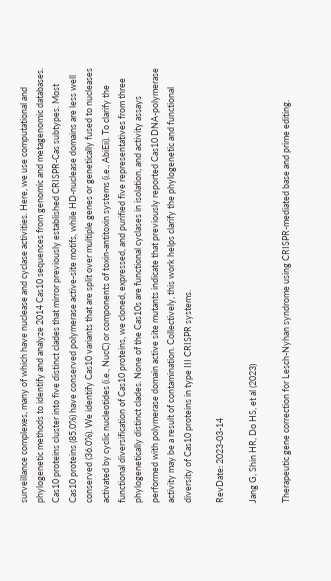surveillance complexes, many of which have nuclease and cyclase activities. Here, we use computational and phylogenetic methods to identify and analyze 2014 Cas10 sequences from genomic and metagenomic databases. Cas10 proteins cluster into five distinct clades that mirror previously established CRISPR-Cas subtypes. Most Cas10 proteins (85.0%) have conserved polymerase active-site motifs, while HD-nuclease domains are less well conserved (36.0%). We identify Cas10 variants that are split over multiple genes or genetically fused to nucleases activated by cyclic nucleotides (i.e., NucC) or components of toxin-antitoxin systems (i.e., AbiEii). To clarify the functional diversification of Cas10 proteins, we cloned, expressed, and purified five representatives from three phylogenetically distinct clades. None of the Cas10s are functional cyclases in isolation, and activity assays performed with polymerase domain active site mutants indicate that previously reported Cas10 DNA-polymerase activity may be a result of contamination. Collectively, this work helps clarify the phylogenetic and functional diversity of Cas10 proteins in type III CRISPR systems.

RevDate: 2023-03-14

Jang G, Shin HR, Do HS, et al (2023)

Therapeutic gene correction for Lesch-Nyhan syndrome using CRISPR-mediated base and prime editing.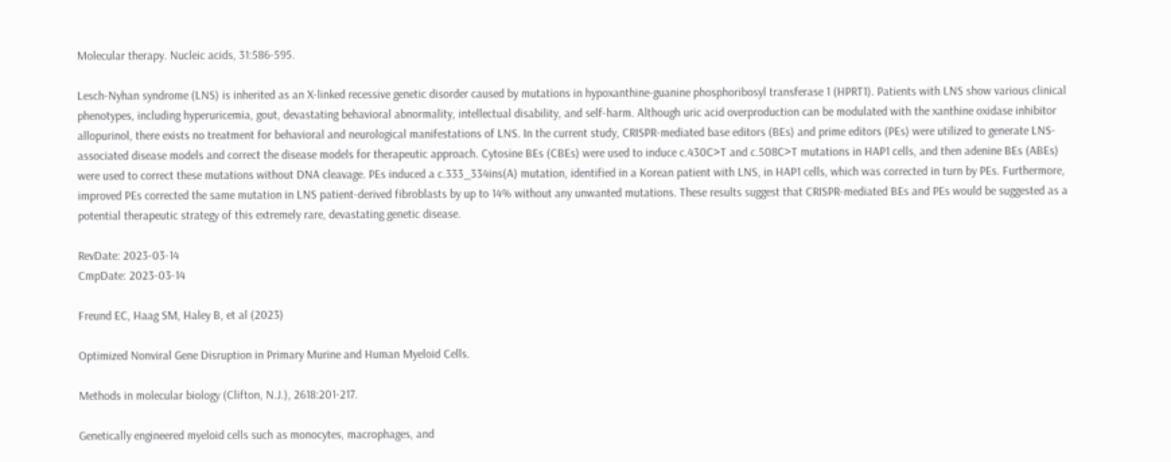Molecular therapy. Nucleic acids, 31:586-595.

Lesch-Nyhan syndrome (LNS) is inherited as an X-linked recessive genetic disorder caused by mutations in hypoxanthine-guanine phosphoribosyl transferase 1 (HPRT1). Patients with LNS show various clinical phenotypes, including hyperuricemia, gout, devastating behavioral abnormality, intellectual disability, and self-harm. Although uric acid overproduction can be modulated with the xanthine oxidase inhibitor allopurinol, there exists no treatment for behavioral and neurological manifestations of LNS. In the current study, CRISPR-mediated base editors (BEs) and prime editors (PEs) were utilized to generate LNS-associated disease models and correct the disease models for therapeutic approach. Cytosine BEs (CBEs) were used to induce c.430C>T and c.508C>T mutations in HAP1 cells, and then adenine BEs (ABEs) were used to correct these mutations without DNA cleavage. PEs induced a c.333_334ins(A) mutation, identified in a Korean patient with LNS, in HAP1 cells, which was corrected in turn by PEs. Furthermore, improved PEs corrected the same mutation in LNS patient-derived fibroblasts by up to 14% without any unwanted mutations. These results suggest that CRISPR-mediated BEs and PEs would be suggested as a potential therapeutic strategy of this extremely rare, devastating genetic disease.

RevDate: 2023-03-14
CmpDate: 2023-03-14

Freund EC, Haag SM, Haley B, et al (2023)

Optimized Nonviral Gene Disruption in Primary Murine and Human Myeloid Cells.

Methods in molecular biology (Clifton, N.J.), 2618:201-217.

Genetically engineered myeloid cells such as monocytes, macrophages, and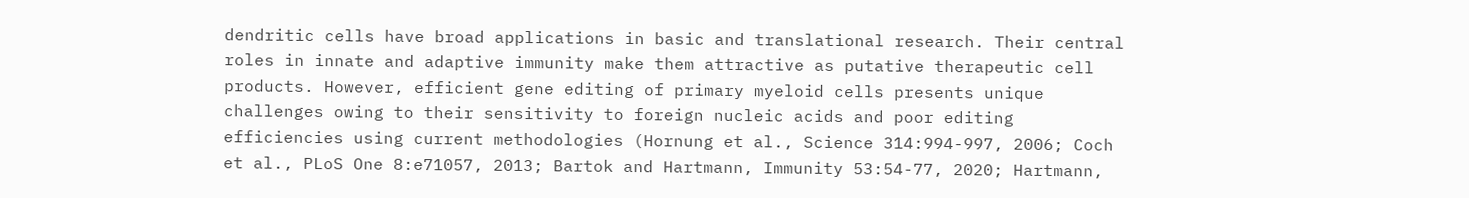dendritic cells have broad applications in basic and translational research. Their central roles in innate and adaptive immunity make them attractive as putative therapeutic cell products. However, efficient gene editing of primary myeloid cells presents unique challenges owing to their sensitivity to foreign nucleic acids and poor editing efficiencies using current methodologies (Hornung et al., Science 314:994-997, 2006; Coch et al., PLoS One 8:e71057, 2013; Bartok and Hartmann, Immunity 53:54-77, 2020; Hartmann,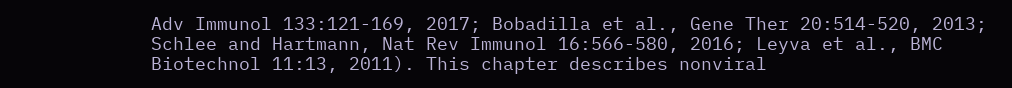Adv Immunol 133:121-169, 2017; Bobadilla et al., Gene Ther 20:514-520, 2013; Schlee and Hartmann, Nat Rev Immunol 16:566-580, 2016; Leyva et al., BMC Biotechnol 11:13, 2011). This chapter describes nonviral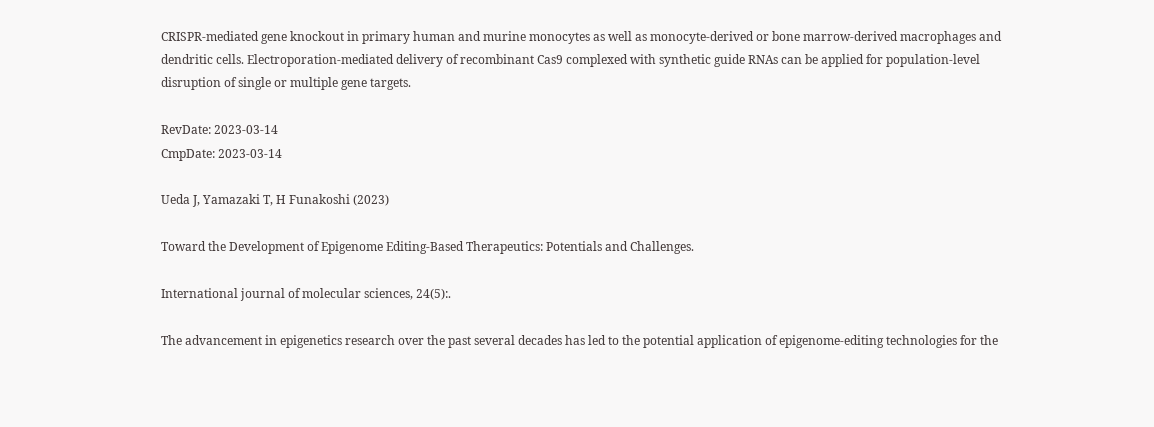CRISPR-mediated gene knockout in primary human and murine monocytes as well as monocyte-derived or bone marrow-derived macrophages and dendritic cells. Electroporation-mediated delivery of recombinant Cas9 complexed with synthetic guide RNAs can be applied for population-level disruption of single or multiple gene targets.

RevDate: 2023-03-14
CmpDate: 2023-03-14

Ueda J, Yamazaki T, H Funakoshi (2023)

Toward the Development of Epigenome Editing-Based Therapeutics: Potentials and Challenges.

International journal of molecular sciences, 24(5):.

The advancement in epigenetics research over the past several decades has led to the potential application of epigenome-editing technologies for the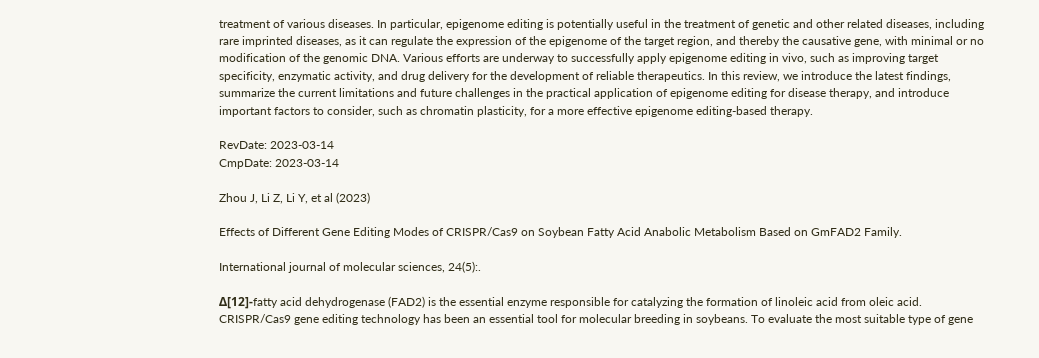treatment of various diseases. In particular, epigenome editing is potentially useful in the treatment of genetic and other related diseases, including rare imprinted diseases, as it can regulate the expression of the epigenome of the target region, and thereby the causative gene, with minimal or no modification of the genomic DNA. Various efforts are underway to successfully apply epigenome editing in vivo, such as improving target specificity, enzymatic activity, and drug delivery for the development of reliable therapeutics. In this review, we introduce the latest findings, summarize the current limitations and future challenges in the practical application of epigenome editing for disease therapy, and introduce important factors to consider, such as chromatin plasticity, for a more effective epigenome editing-based therapy.

RevDate: 2023-03-14
CmpDate: 2023-03-14

Zhou J, Li Z, Li Y, et al (2023)

Effects of Different Gene Editing Modes of CRISPR/Cas9 on Soybean Fatty Acid Anabolic Metabolism Based on GmFAD2 Family.

International journal of molecular sciences, 24(5):.

Δ[12]-fatty acid dehydrogenase (FAD2) is the essential enzyme responsible for catalyzing the formation of linoleic acid from oleic acid. CRISPR/Cas9 gene editing technology has been an essential tool for molecular breeding in soybeans. To evaluate the most suitable type of gene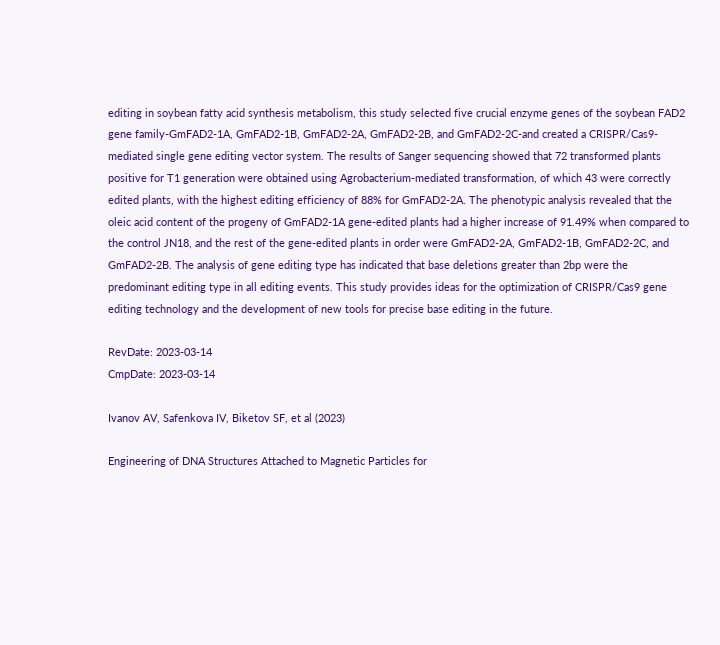editing in soybean fatty acid synthesis metabolism, this study selected five crucial enzyme genes of the soybean FAD2 gene family-GmFAD2-1A, GmFAD2-1B, GmFAD2-2A, GmFAD2-2B, and GmFAD2-2C-and created a CRISPR/Cas9-mediated single gene editing vector system. The results of Sanger sequencing showed that 72 transformed plants positive for T1 generation were obtained using Agrobacterium-mediated transformation, of which 43 were correctly edited plants, with the highest editing efficiency of 88% for GmFAD2-2A. The phenotypic analysis revealed that the oleic acid content of the progeny of GmFAD2-1A gene-edited plants had a higher increase of 91.49% when compared to the control JN18, and the rest of the gene-edited plants in order were GmFAD2-2A, GmFAD2-1B, GmFAD2-2C, and GmFAD2-2B. The analysis of gene editing type has indicated that base deletions greater than 2bp were the predominant editing type in all editing events. This study provides ideas for the optimization of CRISPR/Cas9 gene editing technology and the development of new tools for precise base editing in the future.

RevDate: 2023-03-14
CmpDate: 2023-03-14

Ivanov AV, Safenkova IV, Biketov SF, et al (2023)

Engineering of DNA Structures Attached to Magnetic Particles for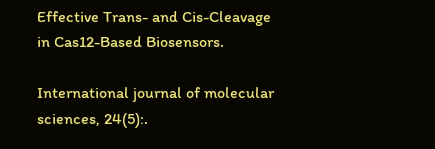Effective Trans- and Cis-Cleavage in Cas12-Based Biosensors.

International journal of molecular sciences, 24(5):.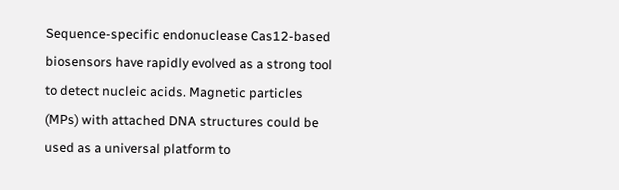Sequence-specific endonuclease Cas12-based biosensors have rapidly evolved as a strong tool to detect nucleic acids. Magnetic particles (MPs) with attached DNA structures could be used as a universal platform to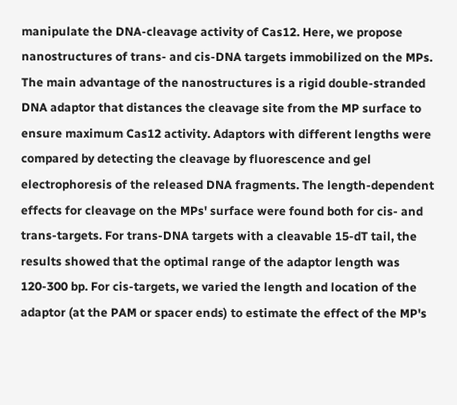manipulate the DNA-cleavage activity of Cas12. Here, we propose nanostructures of trans- and cis-DNA targets immobilized on the MPs. The main advantage of the nanostructures is a rigid double-stranded DNA adaptor that distances the cleavage site from the MP surface to ensure maximum Cas12 activity. Adaptors with different lengths were compared by detecting the cleavage by fluorescence and gel electrophoresis of the released DNA fragments. The length-dependent effects for cleavage on the MPs' surface were found both for cis- and trans-targets. For trans-DNA targets with a cleavable 15-dT tail, the results showed that the optimal range of the adaptor length was 120-300 bp. For cis-targets, we varied the length and location of the adaptor (at the PAM or spacer ends) to estimate the effect of the MP's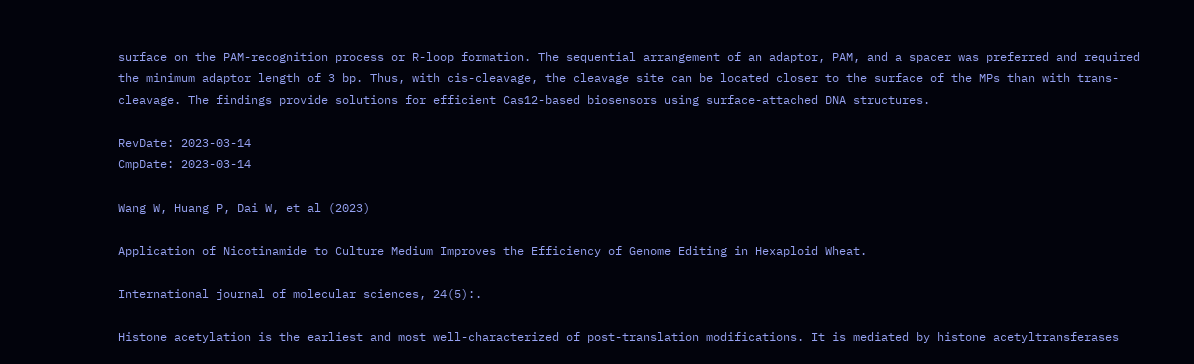surface on the PAM-recognition process or R-loop formation. The sequential arrangement of an adaptor, PAM, and a spacer was preferred and required the minimum adaptor length of 3 bp. Thus, with cis-cleavage, the cleavage site can be located closer to the surface of the MPs than with trans-cleavage. The findings provide solutions for efficient Cas12-based biosensors using surface-attached DNA structures.

RevDate: 2023-03-14
CmpDate: 2023-03-14

Wang W, Huang P, Dai W, et al (2023)

Application of Nicotinamide to Culture Medium Improves the Efficiency of Genome Editing in Hexaploid Wheat.

International journal of molecular sciences, 24(5):.

Histone acetylation is the earliest and most well-characterized of post-translation modifications. It is mediated by histone acetyltransferases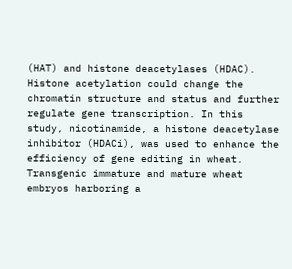(HAT) and histone deacetylases (HDAC). Histone acetylation could change the chromatin structure and status and further regulate gene transcription. In this study, nicotinamide, a histone deacetylase inhibitor (HDACi), was used to enhance the efficiency of gene editing in wheat. Transgenic immature and mature wheat embryos harboring a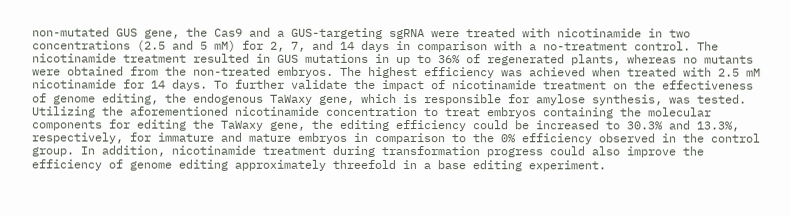non-mutated GUS gene, the Cas9 and a GUS-targeting sgRNA were treated with nicotinamide in two concentrations (2.5 and 5 mM) for 2, 7, and 14 days in comparison with a no-treatment control. The nicotinamide treatment resulted in GUS mutations in up to 36% of regenerated plants, whereas no mutants were obtained from the non-treated embryos. The highest efficiency was achieved when treated with 2.5 mM nicotinamide for 14 days. To further validate the impact of nicotinamide treatment on the effectiveness of genome editing, the endogenous TaWaxy gene, which is responsible for amylose synthesis, was tested. Utilizing the aforementioned nicotinamide concentration to treat embryos containing the molecular components for editing the TaWaxy gene, the editing efficiency could be increased to 30.3% and 13.3%, respectively, for immature and mature embryos in comparison to the 0% efficiency observed in the control group. In addition, nicotinamide treatment during transformation progress could also improve the efficiency of genome editing approximately threefold in a base editing experiment.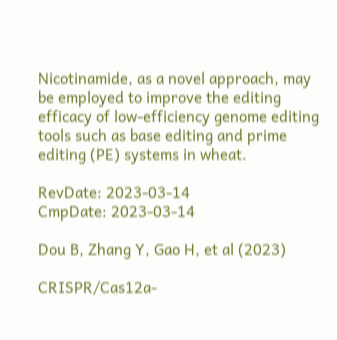Nicotinamide, as a novel approach, may be employed to improve the editing efficacy of low-efficiency genome editing tools such as base editing and prime editing (PE) systems in wheat.

RevDate: 2023-03-14
CmpDate: 2023-03-14

Dou B, Zhang Y, Gao H, et al (2023)

CRISPR/Cas12a-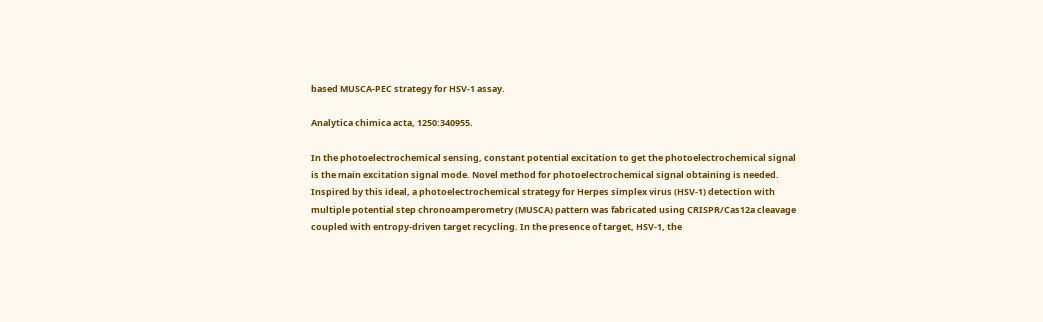based MUSCA-PEC strategy for HSV-1 assay.

Analytica chimica acta, 1250:340955.

In the photoelectrochemical sensing, constant potential excitation to get the photoelectrochemical signal is the main excitation signal mode. Novel method for photoelectrochemical signal obtaining is needed. Inspired by this ideal, a photoelectrochemical strategy for Herpes simplex virus (HSV-1) detection with multiple potential step chronoamperometry (MUSCA) pattern was fabricated using CRISPR/Cas12a cleavage coupled with entropy-driven target recycling. In the presence of target, HSV-1, the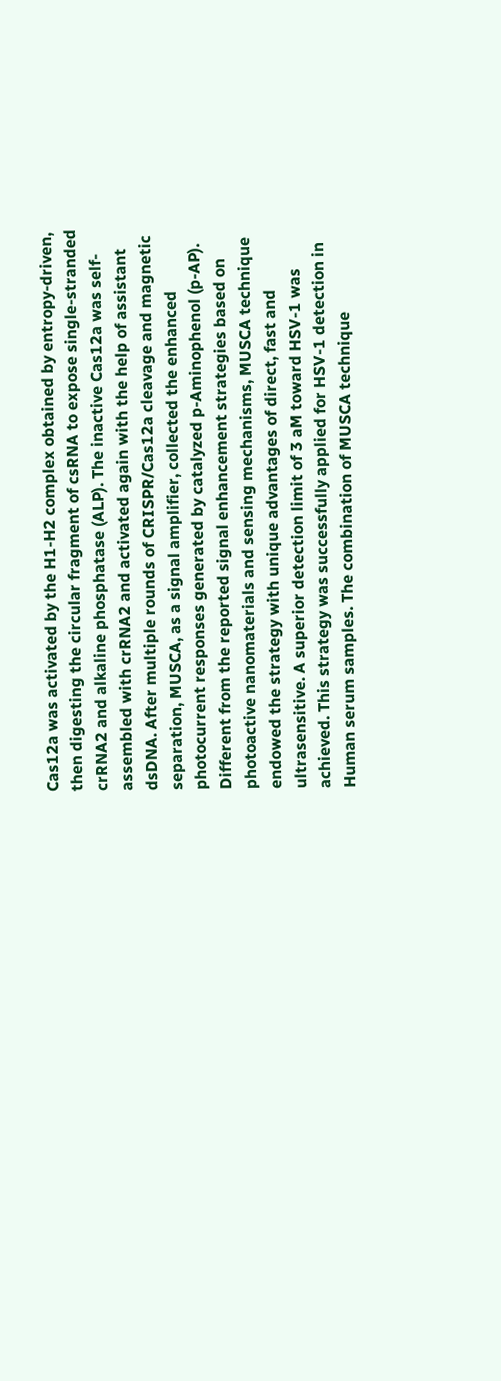Cas12a was activated by the H1-H2 complex obtained by entropy-driven, then digesting the circular fragment of csRNA to expose single-stranded crRNA2 and alkaline phosphatase (ALP). The inactive Cas12a was self-assembled with crRNA2 and activated again with the help of assistant dsDNA. After multiple rounds of CRISPR/Cas12a cleavage and magnetic separation, MUSCA, as a signal amplifier, collected the enhanced photocurrent responses generated by catalyzed p-Aminophenol (p-AP). Different from the reported signal enhancement strategies based on photoactive nanomaterials and sensing mechanisms, MUSCA technique endowed the strategy with unique advantages of direct, fast and ultrasensitive. A superior detection limit of 3 aM toward HSV-1 was achieved. This strategy was successfully applied for HSV-1 detection in Human serum samples. The combination of MUSCA technique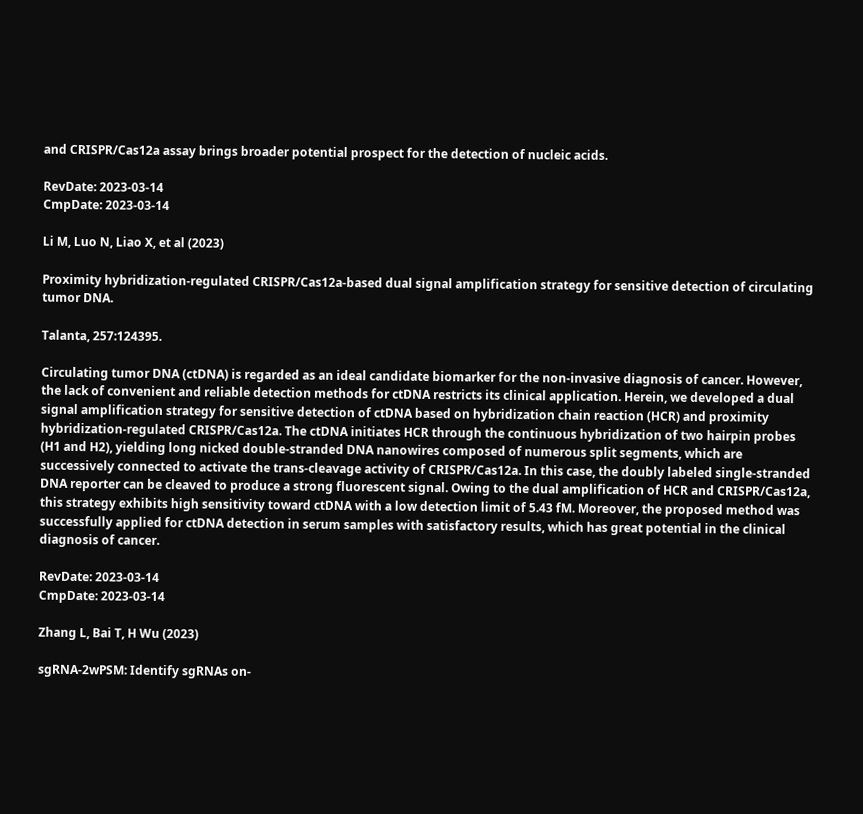and CRISPR/Cas12a assay brings broader potential prospect for the detection of nucleic acids.

RevDate: 2023-03-14
CmpDate: 2023-03-14

Li M, Luo N, Liao X, et al (2023)

Proximity hybridization-regulated CRISPR/Cas12a-based dual signal amplification strategy for sensitive detection of circulating tumor DNA.

Talanta, 257:124395.

Circulating tumor DNA (ctDNA) is regarded as an ideal candidate biomarker for the non-invasive diagnosis of cancer. However, the lack of convenient and reliable detection methods for ctDNA restricts its clinical application. Herein, we developed a dual signal amplification strategy for sensitive detection of ctDNA based on hybridization chain reaction (HCR) and proximity hybridization-regulated CRISPR/Cas12a. The ctDNA initiates HCR through the continuous hybridization of two hairpin probes (H1 and H2), yielding long nicked double-stranded DNA nanowires composed of numerous split segments, which are successively connected to activate the trans-cleavage activity of CRISPR/Cas12a. In this case, the doubly labeled single-stranded DNA reporter can be cleaved to produce a strong fluorescent signal. Owing to the dual amplification of HCR and CRISPR/Cas12a, this strategy exhibits high sensitivity toward ctDNA with a low detection limit of 5.43 fM. Moreover, the proposed method was successfully applied for ctDNA detection in serum samples with satisfactory results, which has great potential in the clinical diagnosis of cancer.

RevDate: 2023-03-14
CmpDate: 2023-03-14

Zhang L, Bai T, H Wu (2023)

sgRNA-2wPSM: Identify sgRNAs on-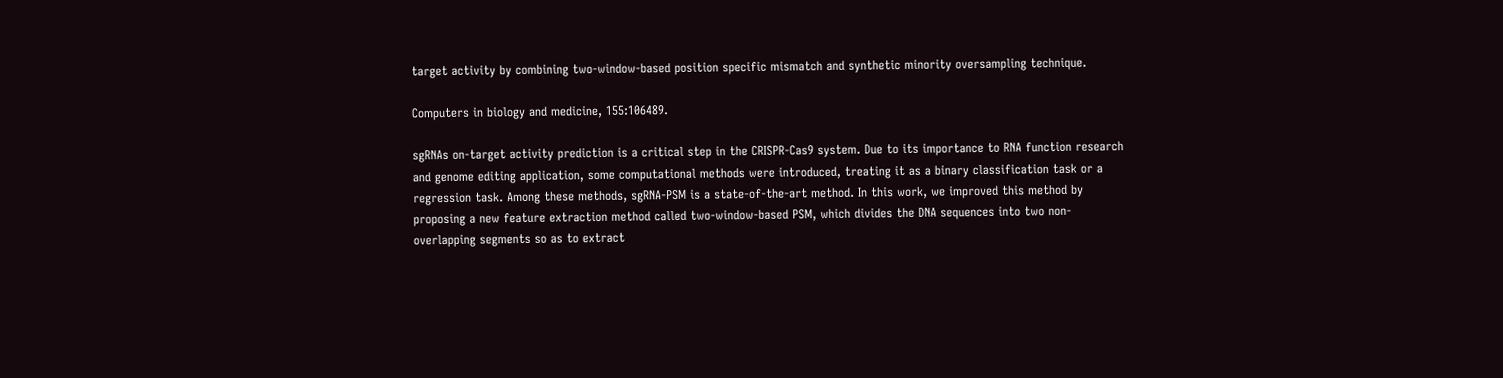target activity by combining two-window-based position specific mismatch and synthetic minority oversampling technique.

Computers in biology and medicine, 155:106489.

sgRNAs on-target activity prediction is a critical step in the CRISPR-Cas9 system. Due to its importance to RNA function research and genome editing application, some computational methods were introduced, treating it as a binary classification task or a regression task. Among these methods, sgRNA-PSM is a state-of-the-art method. In this work, we improved this method by proposing a new feature extraction method called two-window-based PSM, which divides the DNA sequences into two non-overlapping segments so as to extract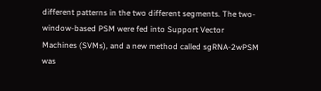different patterns in the two different segments. The two-window-based PSM were fed into Support Vector Machines (SVMs), and a new method called sgRNA-2wPSM was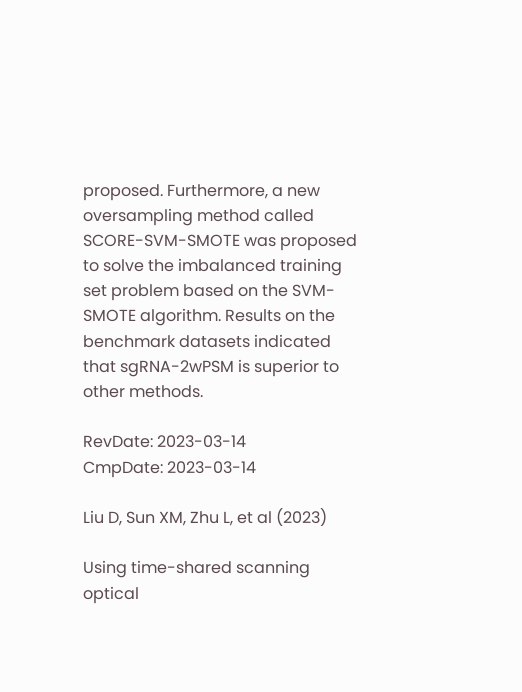proposed. Furthermore, a new oversampling method called SCORE-SVM-SMOTE was proposed to solve the imbalanced training set problem based on the SVM-SMOTE algorithm. Results on the benchmark datasets indicated that sgRNA-2wPSM is superior to other methods.

RevDate: 2023-03-14
CmpDate: 2023-03-14

Liu D, Sun XM, Zhu L, et al (2023)

Using time-shared scanning optical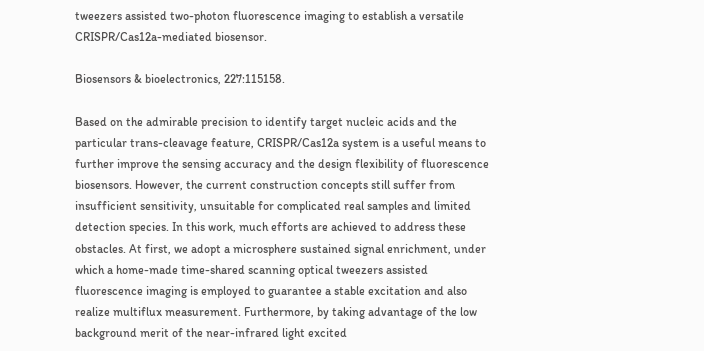tweezers assisted two-photon fluorescence imaging to establish a versatile CRISPR/Cas12a-mediated biosensor.

Biosensors & bioelectronics, 227:115158.

Based on the admirable precision to identify target nucleic acids and the particular trans-cleavage feature, CRISPR/Cas12a system is a useful means to further improve the sensing accuracy and the design flexibility of fluorescence biosensors. However, the current construction concepts still suffer from insufficient sensitivity, unsuitable for complicated real samples and limited detection species. In this work, much efforts are achieved to address these obstacles. At first, we adopt a microsphere sustained signal enrichment, under which a home-made time-shared scanning optical tweezers assisted fluorescence imaging is employed to guarantee a stable excitation and also realize multiflux measurement. Furthermore, by taking advantage of the low background merit of the near-infrared light excited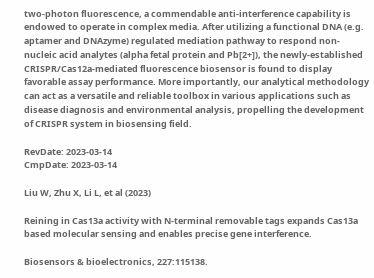two-photon fluorescence, a commendable anti-interference capability is endowed to operate in complex media. After utilizing a functional DNA (e.g. aptamer and DNAzyme) regulated mediation pathway to respond non-nucleic acid analytes (alpha fetal protein and Pb[2+]), the newly-established CRISPR/Cas12a-mediated fluorescence biosensor is found to display favorable assay performance. More importantly, our analytical methodology can act as a versatile and reliable toolbox in various applications such as disease diagnosis and environmental analysis, propelling the development of CRISPR system in biosensing field.

RevDate: 2023-03-14
CmpDate: 2023-03-14

Liu W, Zhu X, Li L, et al (2023)

Reining in Cas13a activity with N-terminal removable tags expands Cas13a based molecular sensing and enables precise gene interference.

Biosensors & bioelectronics, 227:115138.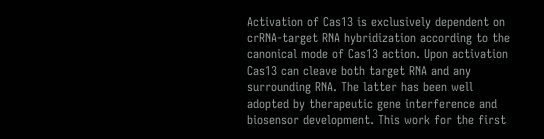Activation of Cas13 is exclusively dependent on crRNA-target RNA hybridization according to the canonical mode of Cas13 action. Upon activation Cas13 can cleave both target RNA and any surrounding RNA. The latter has been well adopted by therapeutic gene interference and biosensor development. This work for the first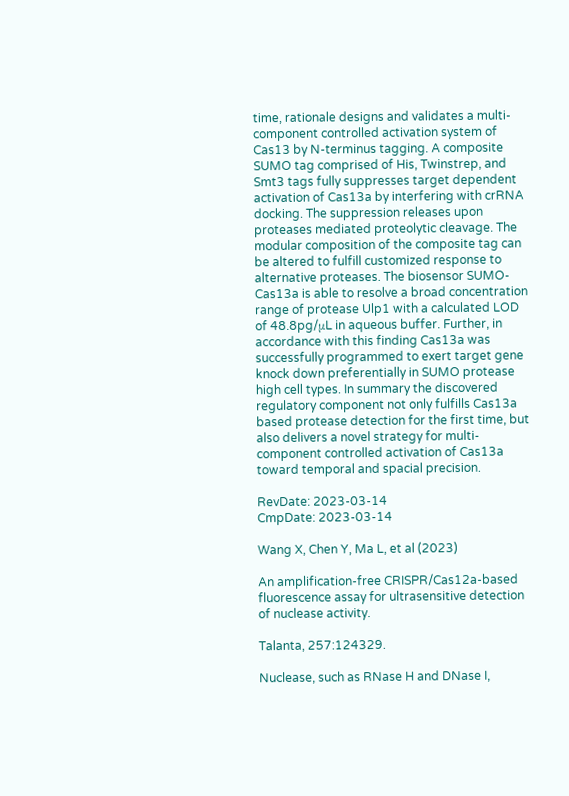time, rationale designs and validates a multi-component controlled activation system of Cas13 by N-terminus tagging. A composite SUMO tag comprised of His, Twinstrep, and Smt3 tags fully suppresses target dependent activation of Cas13a by interfering with crRNA docking. The suppression releases upon proteases mediated proteolytic cleavage. The modular composition of the composite tag can be altered to fulfill customized response to alternative proteases. The biosensor SUMO-Cas13a is able to resolve a broad concentration range of protease Ulp1 with a calculated LOD of 48.8pg/μL in aqueous buffer. Further, in accordance with this finding Cas13a was successfully programmed to exert target gene knock down preferentially in SUMO protease high cell types. In summary the discovered regulatory component not only fulfills Cas13a based protease detection for the first time, but also delivers a novel strategy for multi-component controlled activation of Cas13a toward temporal and spacial precision.

RevDate: 2023-03-14
CmpDate: 2023-03-14

Wang X, Chen Y, Ma L, et al (2023)

An amplification-free CRISPR/Cas12a-based fluorescence assay for ultrasensitive detection of nuclease activity.

Talanta, 257:124329.

Nuclease, such as RNase H and DNase I,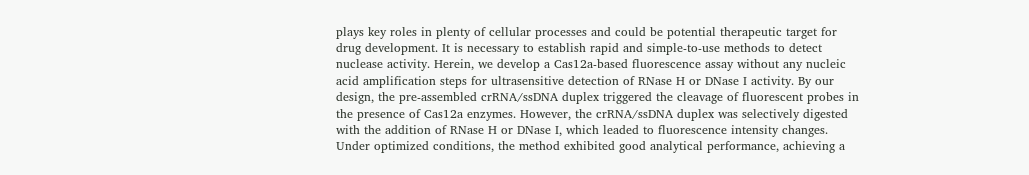plays key roles in plenty of cellular processes and could be potential therapeutic target for drug development. It is necessary to establish rapid and simple-to-use methods to detect nuclease activity. Herein, we develop a Cas12a-based fluorescence assay without any nucleic acid amplification steps for ultrasensitive detection of RNase H or DNase I activity. By our design, the pre-assembled crRNA/ssDNA duplex triggered the cleavage of fluorescent probes in the presence of Cas12a enzymes. However, the crRNA/ssDNA duplex was selectively digested with the addition of RNase H or DNase I, which leaded to fluorescence intensity changes. Under optimized conditions, the method exhibited good analytical performance, achieving a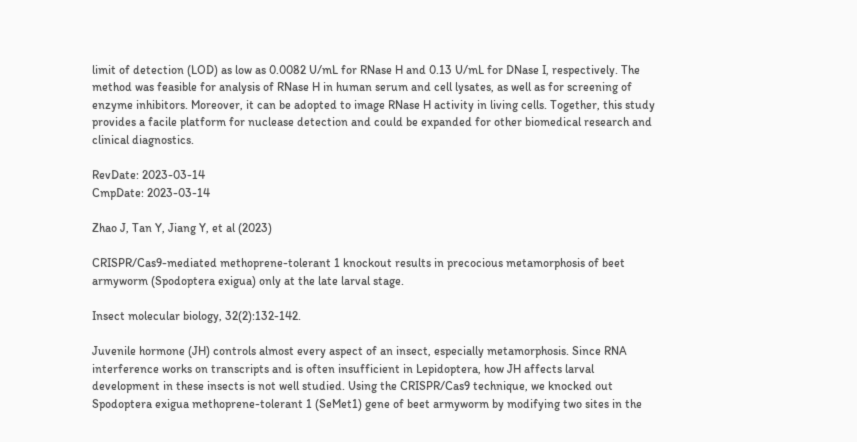limit of detection (LOD) as low as 0.0082 U/mL for RNase H and 0.13 U/mL for DNase I, respectively. The method was feasible for analysis of RNase H in human serum and cell lysates, as well as for screening of enzyme inhibitors. Moreover, it can be adopted to image RNase H activity in living cells. Together, this study provides a facile platform for nuclease detection and could be expanded for other biomedical research and clinical diagnostics.

RevDate: 2023-03-14
CmpDate: 2023-03-14

Zhao J, Tan Y, Jiang Y, et al (2023)

CRISPR/Cas9-mediated methoprene-tolerant 1 knockout results in precocious metamorphosis of beet armyworm (Spodoptera exigua) only at the late larval stage.

Insect molecular biology, 32(2):132-142.

Juvenile hormone (JH) controls almost every aspect of an insect, especially metamorphosis. Since RNA interference works on transcripts and is often insufficient in Lepidoptera, how JH affects larval development in these insects is not well studied. Using the CRISPR/Cas9 technique, we knocked out Spodoptera exigua methoprene-tolerant 1 (SeMet1) gene of beet armyworm by modifying two sites in the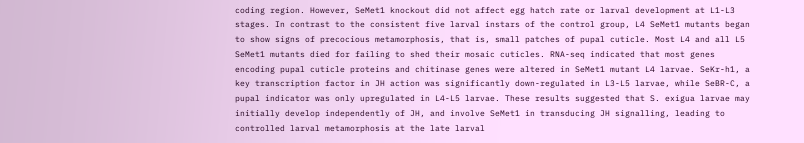coding region. However, SeMet1 knockout did not affect egg hatch rate or larval development at L1-L3 stages. In contrast to the consistent five larval instars of the control group, L4 SeMet1 mutants began to show signs of precocious metamorphosis, that is, small patches of pupal cuticle. Most L4 and all L5 SeMet1 mutants died for failing to shed their mosaic cuticles. RNA-seq indicated that most genes encoding pupal cuticle proteins and chitinase genes were altered in SeMet1 mutant L4 larvae. SeKr-h1, a key transcription factor in JH action was significantly down-regulated in L3-L5 larvae, while SeBR-C, a pupal indicator was only upregulated in L4-L5 larvae. These results suggested that S. exigua larvae may initially develop independently of JH, and involve SeMet1 in transducing JH signalling, leading to controlled larval metamorphosis at the late larval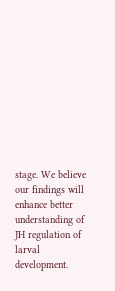stage. We believe our findings will enhance better understanding of JH regulation of larval development.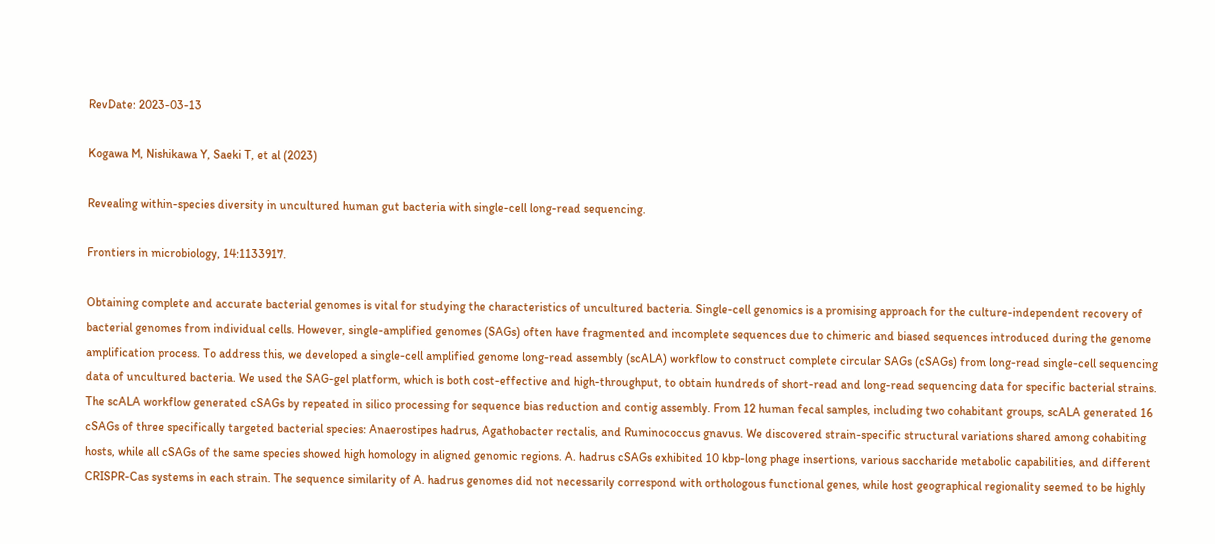RevDate: 2023-03-13

Kogawa M, Nishikawa Y, Saeki T, et al (2023)

Revealing within-species diversity in uncultured human gut bacteria with single-cell long-read sequencing.

Frontiers in microbiology, 14:1133917.

Obtaining complete and accurate bacterial genomes is vital for studying the characteristics of uncultured bacteria. Single-cell genomics is a promising approach for the culture-independent recovery of bacterial genomes from individual cells. However, single-amplified genomes (SAGs) often have fragmented and incomplete sequences due to chimeric and biased sequences introduced during the genome amplification process. To address this, we developed a single-cell amplified genome long-read assembly (scALA) workflow to construct complete circular SAGs (cSAGs) from long-read single-cell sequencing data of uncultured bacteria. We used the SAG-gel platform, which is both cost-effective and high-throughput, to obtain hundreds of short-read and long-read sequencing data for specific bacterial strains. The scALA workflow generated cSAGs by repeated in silico processing for sequence bias reduction and contig assembly. From 12 human fecal samples, including two cohabitant groups, scALA generated 16 cSAGs of three specifically targeted bacterial species: Anaerostipes hadrus, Agathobacter rectalis, and Ruminococcus gnavus. We discovered strain-specific structural variations shared among cohabiting hosts, while all cSAGs of the same species showed high homology in aligned genomic regions. A. hadrus cSAGs exhibited 10 kbp-long phage insertions, various saccharide metabolic capabilities, and different CRISPR-Cas systems in each strain. The sequence similarity of A. hadrus genomes did not necessarily correspond with orthologous functional genes, while host geographical regionality seemed to be highly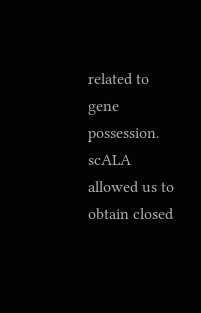related to gene possession. scALA allowed us to obtain closed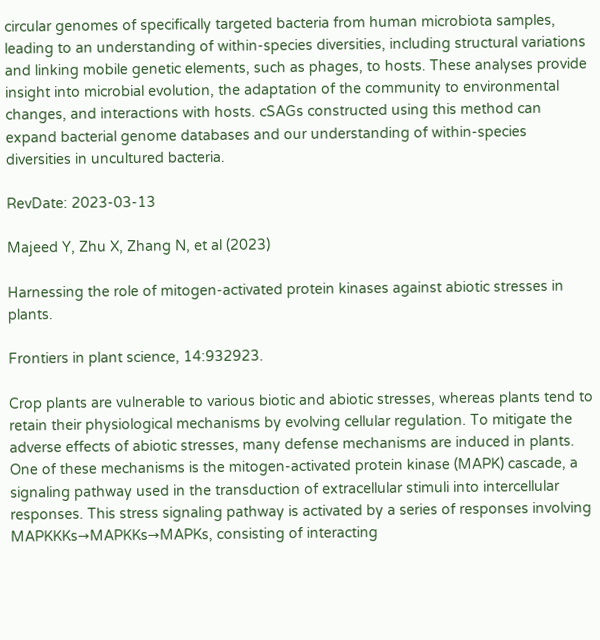circular genomes of specifically targeted bacteria from human microbiota samples, leading to an understanding of within-species diversities, including structural variations and linking mobile genetic elements, such as phages, to hosts. These analyses provide insight into microbial evolution, the adaptation of the community to environmental changes, and interactions with hosts. cSAGs constructed using this method can expand bacterial genome databases and our understanding of within-species diversities in uncultured bacteria.

RevDate: 2023-03-13

Majeed Y, Zhu X, Zhang N, et al (2023)

Harnessing the role of mitogen-activated protein kinases against abiotic stresses in plants.

Frontiers in plant science, 14:932923.

Crop plants are vulnerable to various biotic and abiotic stresses, whereas plants tend to retain their physiological mechanisms by evolving cellular regulation. To mitigate the adverse effects of abiotic stresses, many defense mechanisms are induced in plants. One of these mechanisms is the mitogen-activated protein kinase (MAPK) cascade, a signaling pathway used in the transduction of extracellular stimuli into intercellular responses. This stress signaling pathway is activated by a series of responses involving MAPKKKs→MAPKKs→MAPKs, consisting of interacting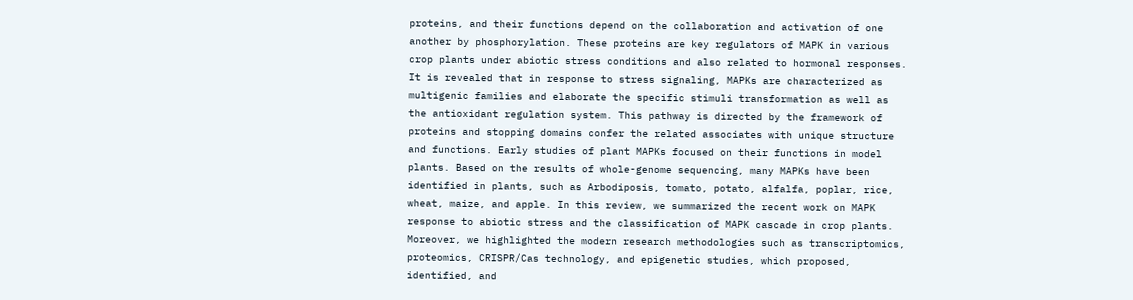proteins, and their functions depend on the collaboration and activation of one another by phosphorylation. These proteins are key regulators of MAPK in various crop plants under abiotic stress conditions and also related to hormonal responses. It is revealed that in response to stress signaling, MAPKs are characterized as multigenic families and elaborate the specific stimuli transformation as well as the antioxidant regulation system. This pathway is directed by the framework of proteins and stopping domains confer the related associates with unique structure and functions. Early studies of plant MAPKs focused on their functions in model plants. Based on the results of whole-genome sequencing, many MAPKs have been identified in plants, such as Arbodiposis, tomato, potato, alfalfa, poplar, rice, wheat, maize, and apple. In this review, we summarized the recent work on MAPK response to abiotic stress and the classification of MAPK cascade in crop plants. Moreover, we highlighted the modern research methodologies such as transcriptomics, proteomics, CRISPR/Cas technology, and epigenetic studies, which proposed, identified, and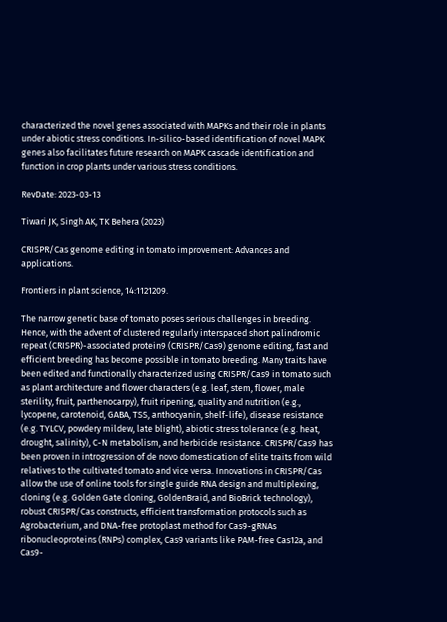characterized the novel genes associated with MAPKs and their role in plants under abiotic stress conditions. In-silico-based identification of novel MAPK genes also facilitates future research on MAPK cascade identification and function in crop plants under various stress conditions.

RevDate: 2023-03-13

Tiwari JK, Singh AK, TK Behera (2023)

CRISPR/Cas genome editing in tomato improvement: Advances and applications.

Frontiers in plant science, 14:1121209.

The narrow genetic base of tomato poses serious challenges in breeding. Hence, with the advent of clustered regularly interspaced short palindromic repeat (CRISPR)-associated protein9 (CRISPR/Cas9) genome editing, fast and efficient breeding has become possible in tomato breeding. Many traits have been edited and functionally characterized using CRISPR/Cas9 in tomato such as plant architecture and flower characters (e.g. leaf, stem, flower, male sterility, fruit, parthenocarpy), fruit ripening, quality and nutrition (e.g., lycopene, carotenoid, GABA, TSS, anthocyanin, shelf-life), disease resistance (e.g. TYLCV, powdery mildew, late blight), abiotic stress tolerance (e.g. heat, drought, salinity), C-N metabolism, and herbicide resistance. CRISPR/Cas9 has been proven in introgression of de novo domestication of elite traits from wild relatives to the cultivated tomato and vice versa. Innovations in CRISPR/Cas allow the use of online tools for single guide RNA design and multiplexing, cloning (e.g. Golden Gate cloning, GoldenBraid, and BioBrick technology), robust CRISPR/Cas constructs, efficient transformation protocols such as Agrobacterium, and DNA-free protoplast method for Cas9-gRNAs ribonucleoproteins (RNPs) complex, Cas9 variants like PAM-free Cas12a, and Cas9-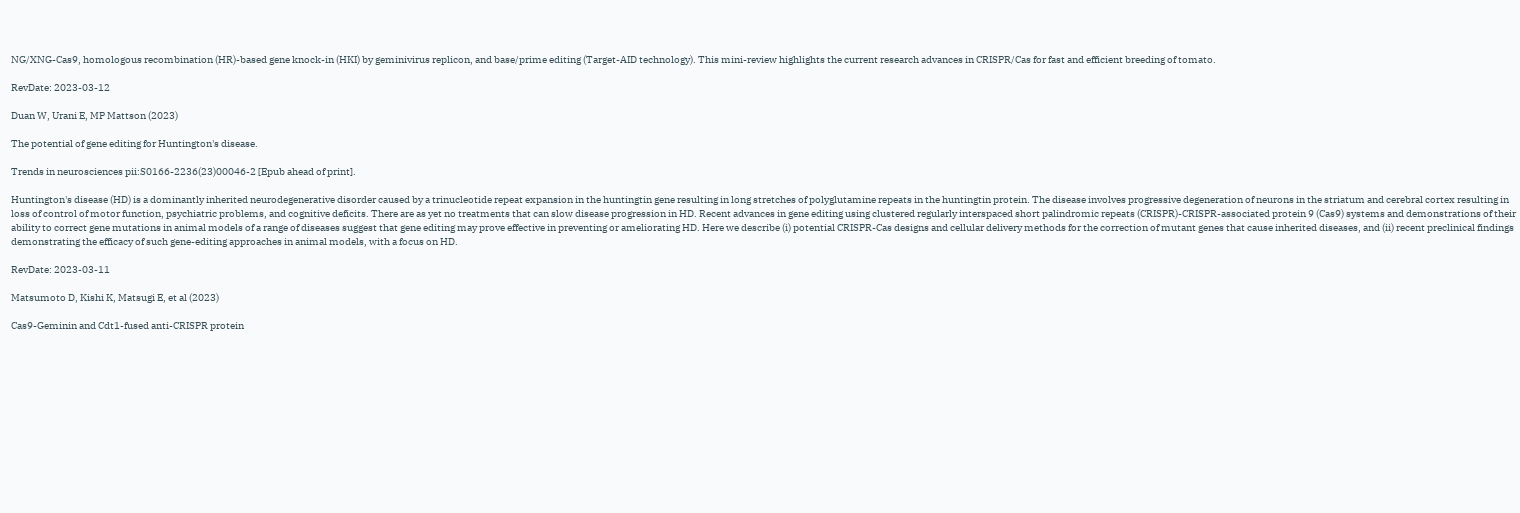NG/XNG-Cas9, homologous recombination (HR)-based gene knock-in (HKI) by geminivirus replicon, and base/prime editing (Target-AID technology). This mini-review highlights the current research advances in CRISPR/Cas for fast and efficient breeding of tomato.

RevDate: 2023-03-12

Duan W, Urani E, MP Mattson (2023)

The potential of gene editing for Huntington's disease.

Trends in neurosciences pii:S0166-2236(23)00046-2 [Epub ahead of print].

Huntington's disease (HD) is a dominantly inherited neurodegenerative disorder caused by a trinucleotide repeat expansion in the huntingtin gene resulting in long stretches of polyglutamine repeats in the huntingtin protein. The disease involves progressive degeneration of neurons in the striatum and cerebral cortex resulting in loss of control of motor function, psychiatric problems, and cognitive deficits. There are as yet no treatments that can slow disease progression in HD. Recent advances in gene editing using clustered regularly interspaced short palindromic repeats (CRISPR)-CRISPR-associated protein 9 (Cas9) systems and demonstrations of their ability to correct gene mutations in animal models of a range of diseases suggest that gene editing may prove effective in preventing or ameliorating HD. Here we describe (i) potential CRISPR-Cas designs and cellular delivery methods for the correction of mutant genes that cause inherited diseases, and (ii) recent preclinical findings demonstrating the efficacy of such gene-editing approaches in animal models, with a focus on HD.

RevDate: 2023-03-11

Matsumoto D, Kishi K, Matsugi E, et al (2023)

Cas9-Geminin and Cdt1-fused anti-CRISPR protein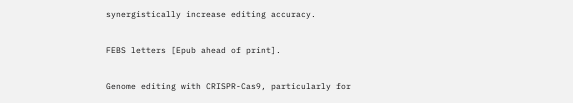synergistically increase editing accuracy.

FEBS letters [Epub ahead of print].

Genome editing with CRISPR-Cas9, particularly for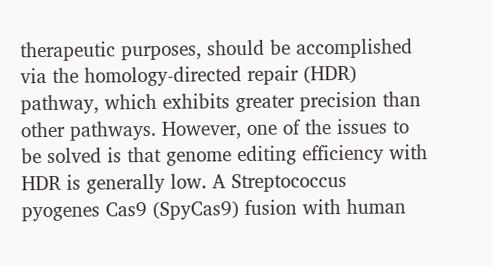therapeutic purposes, should be accomplished via the homology-directed repair (HDR) pathway, which exhibits greater precision than other pathways. However, one of the issues to be solved is that genome editing efficiency with HDR is generally low. A Streptococcus pyogenes Cas9 (SpyCas9) fusion with human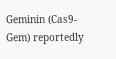Geminin (Cas9-Gem) reportedly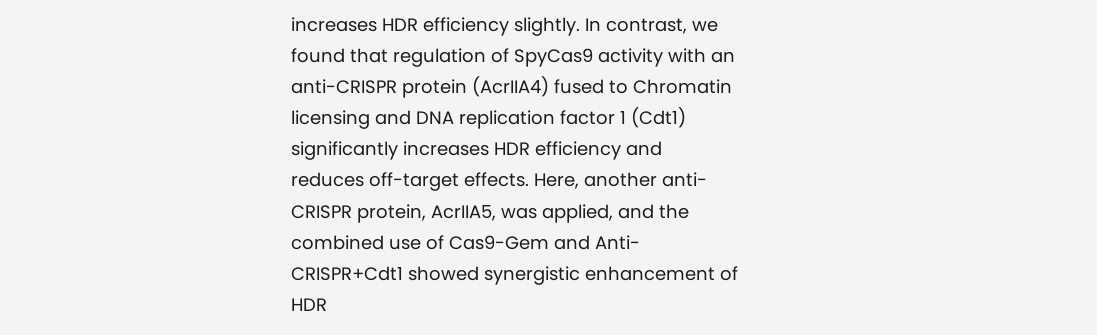increases HDR efficiency slightly. In contrast, we found that regulation of SpyCas9 activity with an anti-CRISPR protein (AcrIIA4) fused to Chromatin licensing and DNA replication factor 1 (Cdt1) significantly increases HDR efficiency and reduces off-target effects. Here, another anti-CRISPR protein, AcrIIA5, was applied, and the combined use of Cas9-Gem and Anti-CRISPR+Cdt1 showed synergistic enhancement of HDR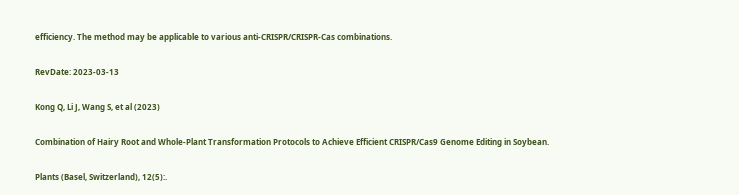efficiency. The method may be applicable to various anti-CRISPR/CRISPR-Cas combinations.

RevDate: 2023-03-13

Kong Q, Li J, Wang S, et al (2023)

Combination of Hairy Root and Whole-Plant Transformation Protocols to Achieve Efficient CRISPR/Cas9 Genome Editing in Soybean.

Plants (Basel, Switzerland), 12(5):.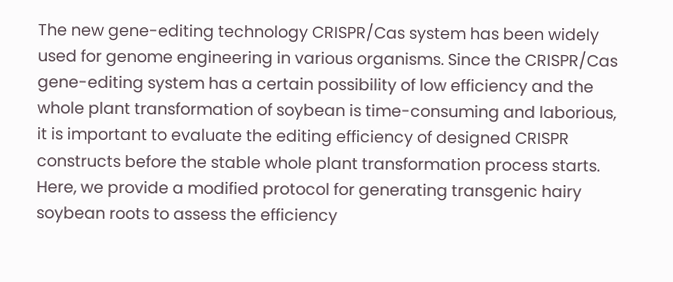The new gene-editing technology CRISPR/Cas system has been widely used for genome engineering in various organisms. Since the CRISPR/Cas gene-editing system has a certain possibility of low efficiency and the whole plant transformation of soybean is time-consuming and laborious, it is important to evaluate the editing efficiency of designed CRISPR constructs before the stable whole plant transformation process starts. Here, we provide a modified protocol for generating transgenic hairy soybean roots to assess the efficiency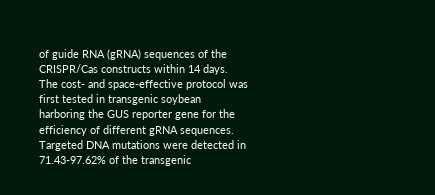of guide RNA (gRNA) sequences of the CRISPR/Cas constructs within 14 days. The cost- and space-effective protocol was first tested in transgenic soybean harboring the GUS reporter gene for the efficiency of different gRNA sequences. Targeted DNA mutations were detected in 71.43-97.62% of the transgenic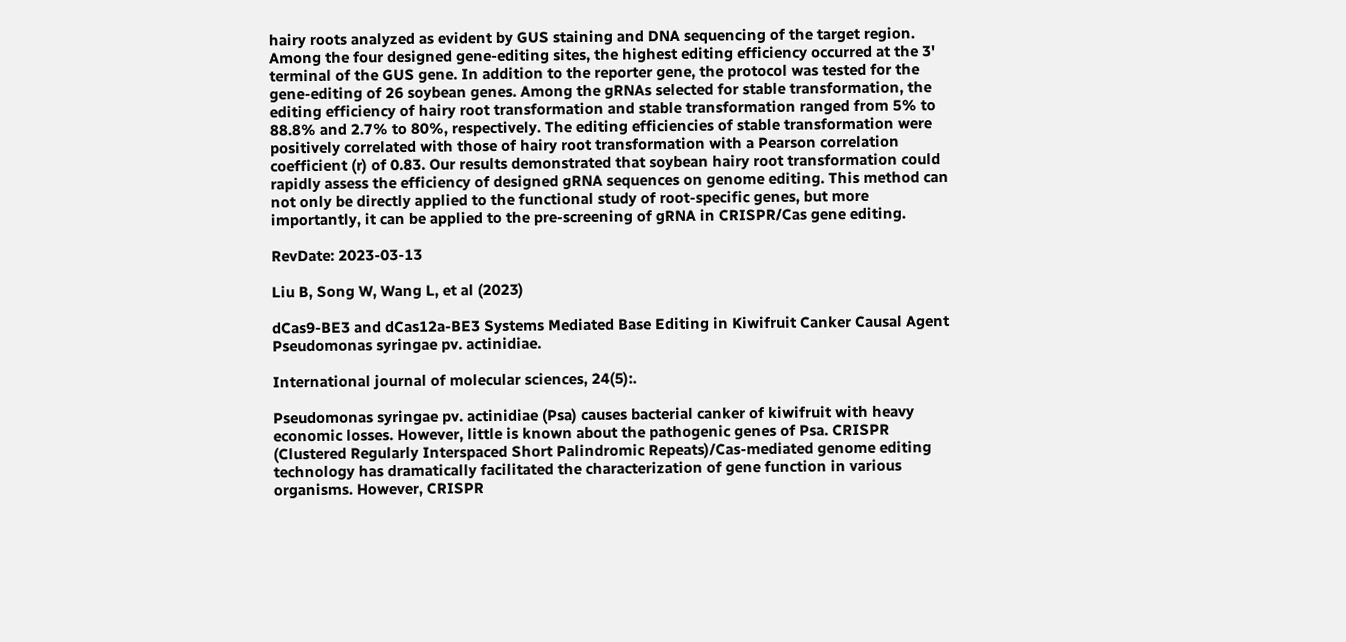hairy roots analyzed as evident by GUS staining and DNA sequencing of the target region. Among the four designed gene-editing sites, the highest editing efficiency occurred at the 3' terminal of the GUS gene. In addition to the reporter gene, the protocol was tested for the gene-editing of 26 soybean genes. Among the gRNAs selected for stable transformation, the editing efficiency of hairy root transformation and stable transformation ranged from 5% to 88.8% and 2.7% to 80%, respectively. The editing efficiencies of stable transformation were positively correlated with those of hairy root transformation with a Pearson correlation coefficient (r) of 0.83. Our results demonstrated that soybean hairy root transformation could rapidly assess the efficiency of designed gRNA sequences on genome editing. This method can not only be directly applied to the functional study of root-specific genes, but more importantly, it can be applied to the pre-screening of gRNA in CRISPR/Cas gene editing.

RevDate: 2023-03-13

Liu B, Song W, Wang L, et al (2023)

dCas9-BE3 and dCas12a-BE3 Systems Mediated Base Editing in Kiwifruit Canker Causal Agent Pseudomonas syringae pv. actinidiae.

International journal of molecular sciences, 24(5):.

Pseudomonas syringae pv. actinidiae (Psa) causes bacterial canker of kiwifruit with heavy economic losses. However, little is known about the pathogenic genes of Psa. CRISPR (Clustered Regularly Interspaced Short Palindromic Repeats)/Cas-mediated genome editing technology has dramatically facilitated the characterization of gene function in various organisms. However, CRISPR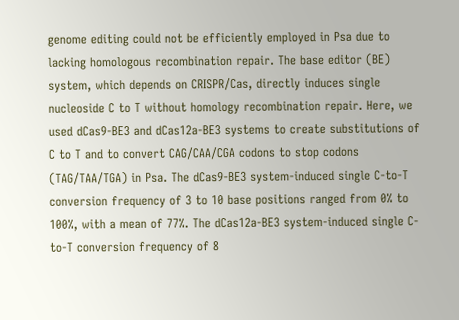genome editing could not be efficiently employed in Psa due to lacking homologous recombination repair. The base editor (BE) system, which depends on CRISPR/Cas, directly induces single nucleoside C to T without homology recombination repair. Here, we used dCas9-BE3 and dCas12a-BE3 systems to create substitutions of C to T and to convert CAG/CAA/CGA codons to stop codons (TAG/TAA/TGA) in Psa. The dCas9-BE3 system-induced single C-to-T conversion frequency of 3 to 10 base positions ranged from 0% to 100%, with a mean of 77%. The dCas12a-BE3 system-induced single C-to-T conversion frequency of 8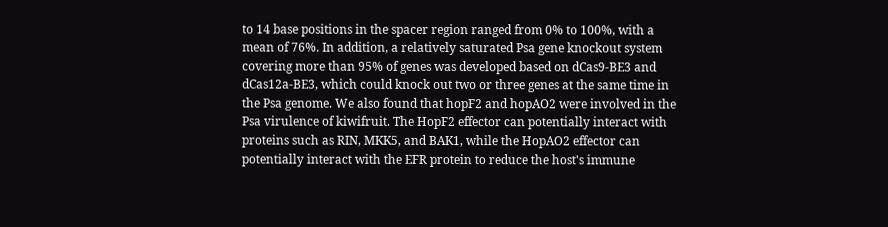to 14 base positions in the spacer region ranged from 0% to 100%, with a mean of 76%. In addition, a relatively saturated Psa gene knockout system covering more than 95% of genes was developed based on dCas9-BE3 and dCas12a-BE3, which could knock out two or three genes at the same time in the Psa genome. We also found that hopF2 and hopAO2 were involved in the Psa virulence of kiwifruit. The HopF2 effector can potentially interact with proteins such as RIN, MKK5, and BAK1, while the HopAO2 effector can potentially interact with the EFR protein to reduce the host's immune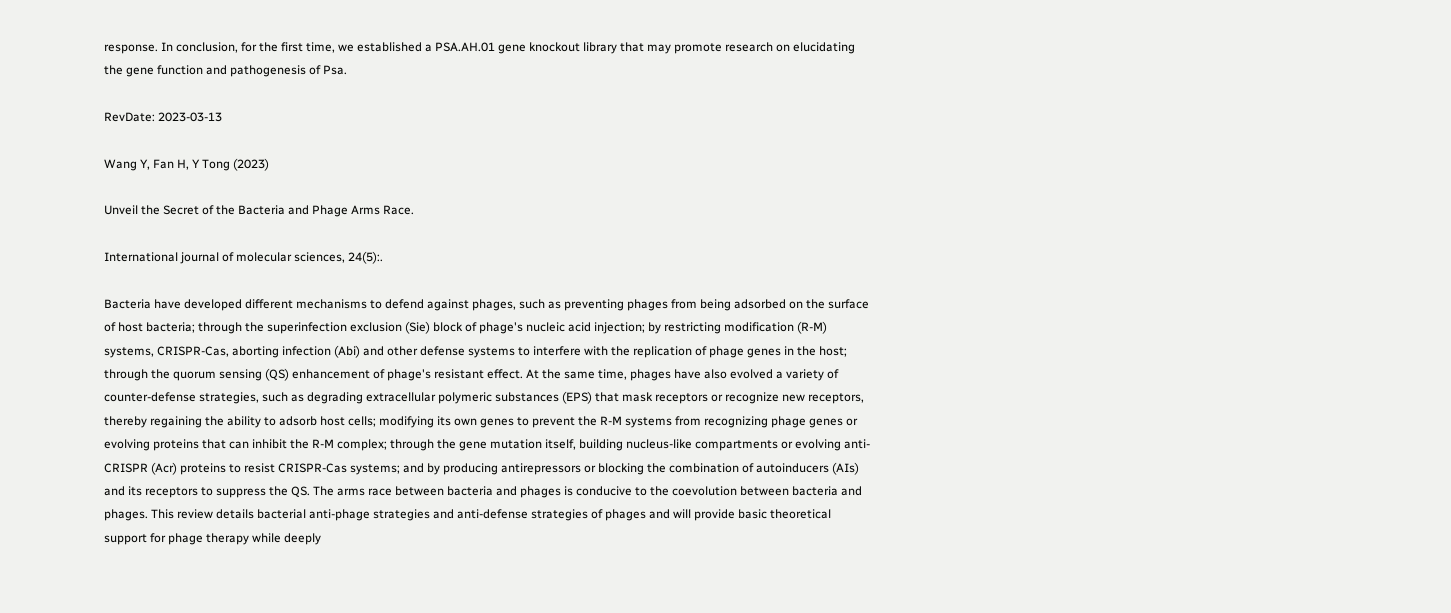response. In conclusion, for the first time, we established a PSA.AH.01 gene knockout library that may promote research on elucidating the gene function and pathogenesis of Psa.

RevDate: 2023-03-13

Wang Y, Fan H, Y Tong (2023)

Unveil the Secret of the Bacteria and Phage Arms Race.

International journal of molecular sciences, 24(5):.

Bacteria have developed different mechanisms to defend against phages, such as preventing phages from being adsorbed on the surface of host bacteria; through the superinfection exclusion (Sie) block of phage's nucleic acid injection; by restricting modification (R-M) systems, CRISPR-Cas, aborting infection (Abi) and other defense systems to interfere with the replication of phage genes in the host; through the quorum sensing (QS) enhancement of phage's resistant effect. At the same time, phages have also evolved a variety of counter-defense strategies, such as degrading extracellular polymeric substances (EPS) that mask receptors or recognize new receptors, thereby regaining the ability to adsorb host cells; modifying its own genes to prevent the R-M systems from recognizing phage genes or evolving proteins that can inhibit the R-M complex; through the gene mutation itself, building nucleus-like compartments or evolving anti-CRISPR (Acr) proteins to resist CRISPR-Cas systems; and by producing antirepressors or blocking the combination of autoinducers (AIs) and its receptors to suppress the QS. The arms race between bacteria and phages is conducive to the coevolution between bacteria and phages. This review details bacterial anti-phage strategies and anti-defense strategies of phages and will provide basic theoretical support for phage therapy while deeply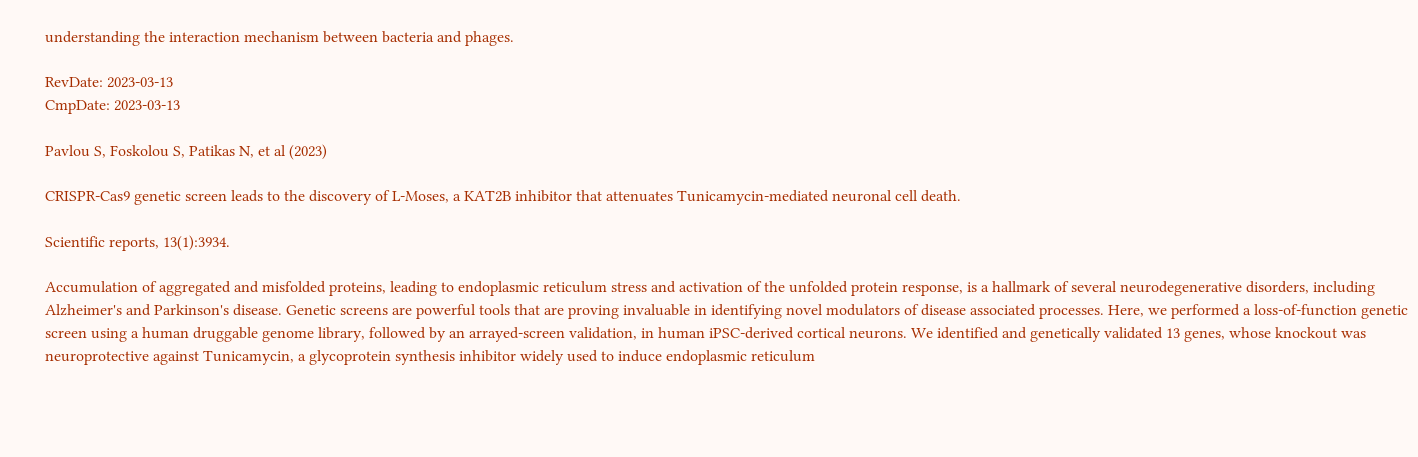understanding the interaction mechanism between bacteria and phages.

RevDate: 2023-03-13
CmpDate: 2023-03-13

Pavlou S, Foskolou S, Patikas N, et al (2023)

CRISPR-Cas9 genetic screen leads to the discovery of L-Moses, a KAT2B inhibitor that attenuates Tunicamycin-mediated neuronal cell death.

Scientific reports, 13(1):3934.

Accumulation of aggregated and misfolded proteins, leading to endoplasmic reticulum stress and activation of the unfolded protein response, is a hallmark of several neurodegenerative disorders, including Alzheimer's and Parkinson's disease. Genetic screens are powerful tools that are proving invaluable in identifying novel modulators of disease associated processes. Here, we performed a loss-of-function genetic screen using a human druggable genome library, followed by an arrayed-screen validation, in human iPSC-derived cortical neurons. We identified and genetically validated 13 genes, whose knockout was neuroprotective against Tunicamycin, a glycoprotein synthesis inhibitor widely used to induce endoplasmic reticulum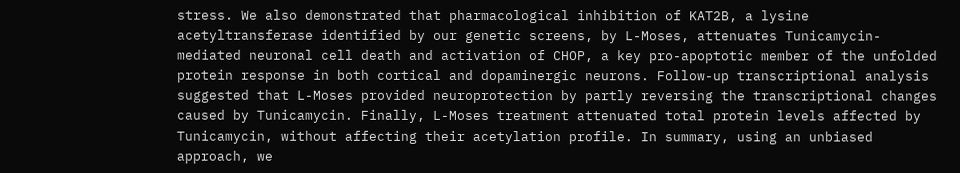stress. We also demonstrated that pharmacological inhibition of KAT2B, a lysine acetyltransferase identified by our genetic screens, by L-Moses, attenuates Tunicamycin-mediated neuronal cell death and activation of CHOP, a key pro-apoptotic member of the unfolded protein response in both cortical and dopaminergic neurons. Follow-up transcriptional analysis suggested that L-Moses provided neuroprotection by partly reversing the transcriptional changes caused by Tunicamycin. Finally, L-Moses treatment attenuated total protein levels affected by Tunicamycin, without affecting their acetylation profile. In summary, using an unbiased approach, we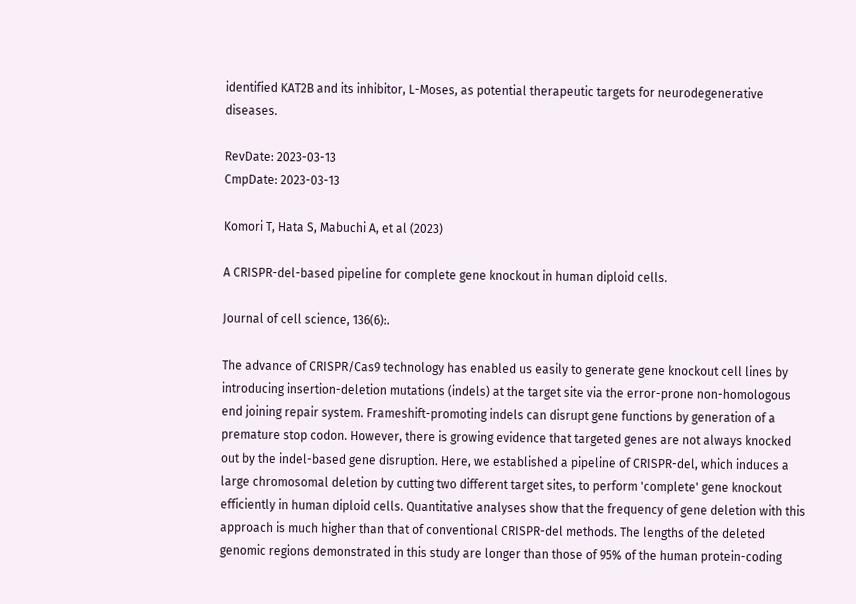identified KAT2B and its inhibitor, L-Moses, as potential therapeutic targets for neurodegenerative diseases.

RevDate: 2023-03-13
CmpDate: 2023-03-13

Komori T, Hata S, Mabuchi A, et al (2023)

A CRISPR-del-based pipeline for complete gene knockout in human diploid cells.

Journal of cell science, 136(6):.

The advance of CRISPR/Cas9 technology has enabled us easily to generate gene knockout cell lines by introducing insertion-deletion mutations (indels) at the target site via the error-prone non-homologous end joining repair system. Frameshift-promoting indels can disrupt gene functions by generation of a premature stop codon. However, there is growing evidence that targeted genes are not always knocked out by the indel-based gene disruption. Here, we established a pipeline of CRISPR-del, which induces a large chromosomal deletion by cutting two different target sites, to perform 'complete' gene knockout efficiently in human diploid cells. Quantitative analyses show that the frequency of gene deletion with this approach is much higher than that of conventional CRISPR-del methods. The lengths of the deleted genomic regions demonstrated in this study are longer than those of 95% of the human protein-coding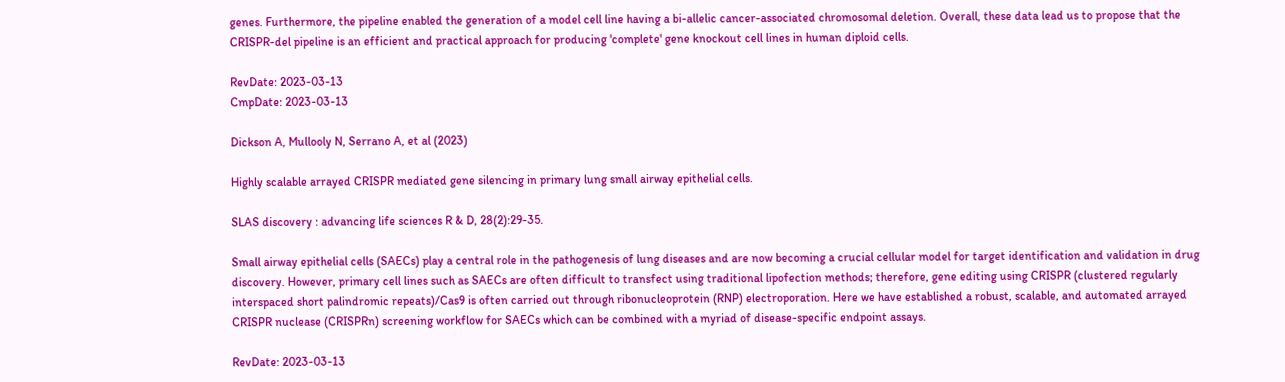genes. Furthermore, the pipeline enabled the generation of a model cell line having a bi-allelic cancer-associated chromosomal deletion. Overall, these data lead us to propose that the CRISPR-del pipeline is an efficient and practical approach for producing 'complete' gene knockout cell lines in human diploid cells.

RevDate: 2023-03-13
CmpDate: 2023-03-13

Dickson A, Mullooly N, Serrano A, et al (2023)

Highly scalable arrayed CRISPR mediated gene silencing in primary lung small airway epithelial cells.

SLAS discovery : advancing life sciences R & D, 28(2):29-35.

Small airway epithelial cells (SAECs) play a central role in the pathogenesis of lung diseases and are now becoming a crucial cellular model for target identification and validation in drug discovery. However, primary cell lines such as SAECs are often difficult to transfect using traditional lipofection methods; therefore, gene editing using CRISPR (clustered regularly interspaced short palindromic repeats)/Cas9 is often carried out through ribonucleoprotein (RNP) electroporation. Here we have established a robust, scalable, and automated arrayed CRISPR nuclease (CRISPRn) screening workflow for SAECs which can be combined with a myriad of disease-specific endpoint assays.

RevDate: 2023-03-13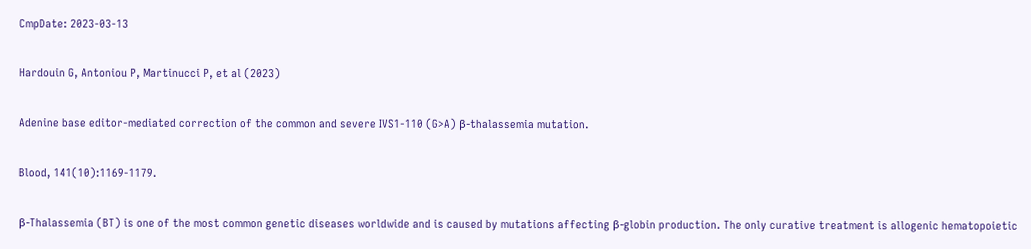CmpDate: 2023-03-13

Hardouin G, Antoniou P, Martinucci P, et al (2023)

Adenine base editor-mediated correction of the common and severe IVS1-110 (G>A) β-thalassemia mutation.

Blood, 141(10):1169-1179.

β-Thalassemia (BT) is one of the most common genetic diseases worldwide and is caused by mutations affecting β-globin production. The only curative treatment is allogenic hematopoietic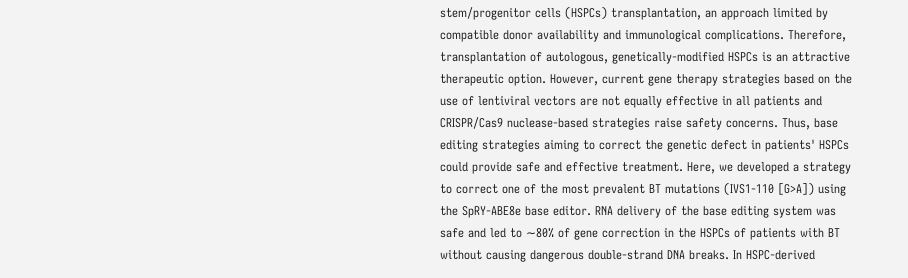stem/progenitor cells (HSPCs) transplantation, an approach limited by compatible donor availability and immunological complications. Therefore, transplantation of autologous, genetically-modified HSPCs is an attractive therapeutic option. However, current gene therapy strategies based on the use of lentiviral vectors are not equally effective in all patients and CRISPR/Cas9 nuclease-based strategies raise safety concerns. Thus, base editing strategies aiming to correct the genetic defect in patients' HSPCs could provide safe and effective treatment. Here, we developed a strategy to correct one of the most prevalent BT mutations (IVS1-110 [G>A]) using the SpRY-ABE8e base editor. RNA delivery of the base editing system was safe and led to ∼80% of gene correction in the HSPCs of patients with BT without causing dangerous double-strand DNA breaks. In HSPC-derived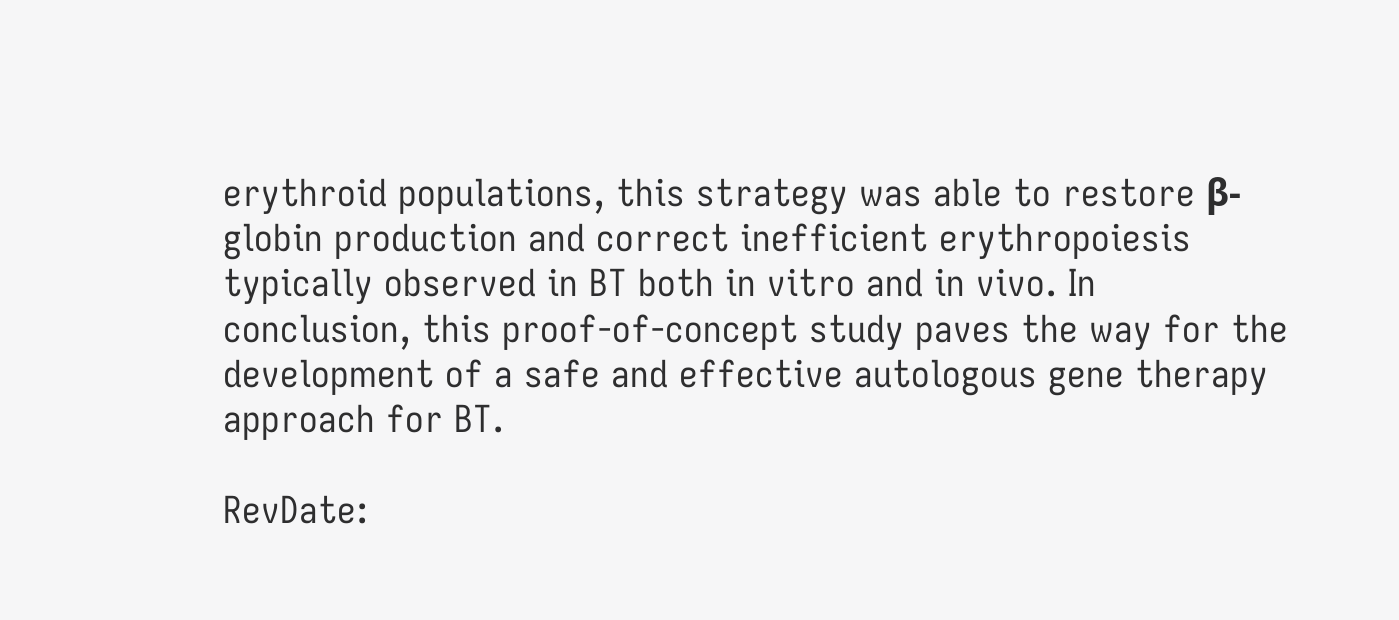erythroid populations, this strategy was able to restore β-globin production and correct inefficient erythropoiesis typically observed in BT both in vitro and in vivo. In conclusion, this proof-of-concept study paves the way for the development of a safe and effective autologous gene therapy approach for BT.

RevDate: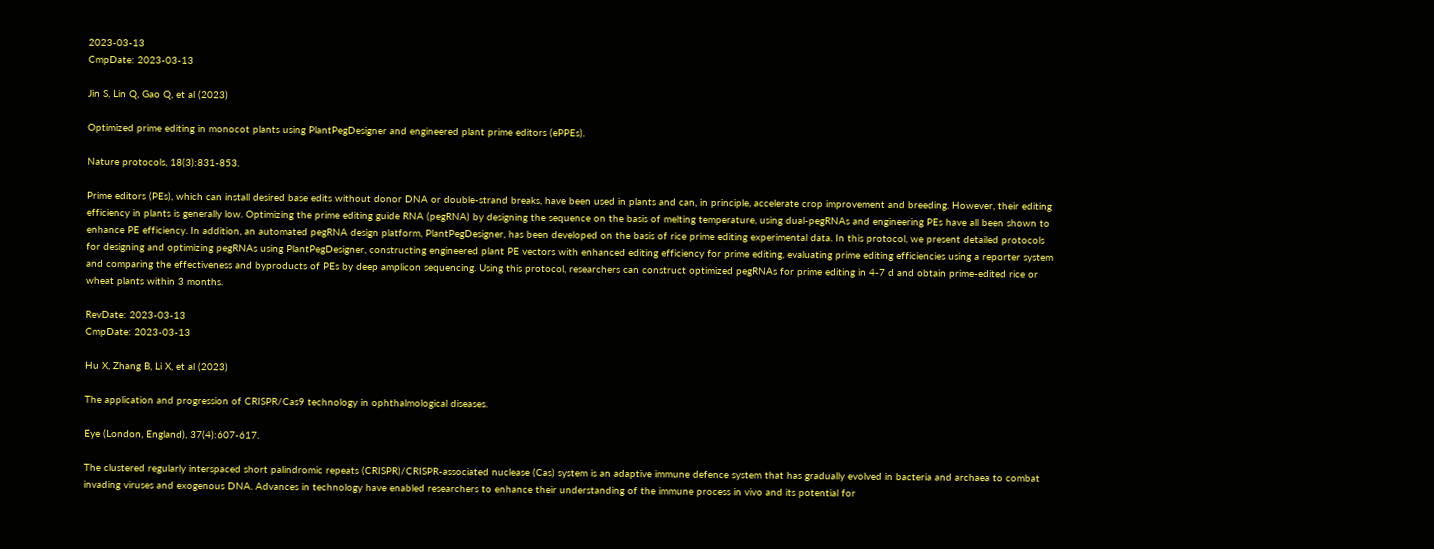2023-03-13
CmpDate: 2023-03-13

Jin S, Lin Q, Gao Q, et al (2023)

Optimized prime editing in monocot plants using PlantPegDesigner and engineered plant prime editors (ePPEs).

Nature protocols, 18(3):831-853.

Prime editors (PEs), which can install desired base edits without donor DNA or double-strand breaks, have been used in plants and can, in principle, accelerate crop improvement and breeding. However, their editing efficiency in plants is generally low. Optimizing the prime editing guide RNA (pegRNA) by designing the sequence on the basis of melting temperature, using dual-pegRNAs and engineering PEs have all been shown to enhance PE efficiency. In addition, an automated pegRNA design platform, PlantPegDesigner, has been developed on the basis of rice prime editing experimental data. In this protocol, we present detailed protocols for designing and optimizing pegRNAs using PlantPegDesigner, constructing engineered plant PE vectors with enhanced editing efficiency for prime editing, evaluating prime editing efficiencies using a reporter system and comparing the effectiveness and byproducts of PEs by deep amplicon sequencing. Using this protocol, researchers can construct optimized pegRNAs for prime editing in 4-7 d and obtain prime-edited rice or wheat plants within 3 months.

RevDate: 2023-03-13
CmpDate: 2023-03-13

Hu X, Zhang B, Li X, et al (2023)

The application and progression of CRISPR/Cas9 technology in ophthalmological diseases.

Eye (London, England), 37(4):607-617.

The clustered regularly interspaced short palindromic repeats (CRISPR)/CRISPR-associated nuclease (Cas) system is an adaptive immune defence system that has gradually evolved in bacteria and archaea to combat invading viruses and exogenous DNA. Advances in technology have enabled researchers to enhance their understanding of the immune process in vivo and its potential for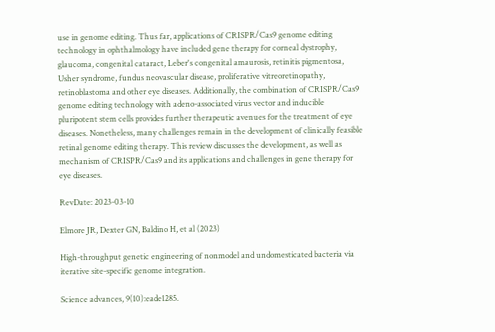use in genome editing. Thus far, applications of CRISPR/Cas9 genome editing technology in ophthalmology have included gene therapy for corneal dystrophy, glaucoma, congenital cataract, Leber's congenital amaurosis, retinitis pigmentosa, Usher syndrome, fundus neovascular disease, proliferative vitreoretinopathy, retinoblastoma and other eye diseases. Additionally, the combination of CRISPR/Cas9 genome editing technology with adeno-associated virus vector and inducible pluripotent stem cells provides further therapeutic avenues for the treatment of eye diseases. Nonetheless, many challenges remain in the development of clinically feasible retinal genome editing therapy. This review discusses the development, as well as mechanism of CRISPR/Cas9 and its applications and challenges in gene therapy for eye diseases.

RevDate: 2023-03-10

Elmore JR, Dexter GN, Baldino H, et al (2023)

High-throughput genetic engineering of nonmodel and undomesticated bacteria via iterative site-specific genome integration.

Science advances, 9(10):eade1285.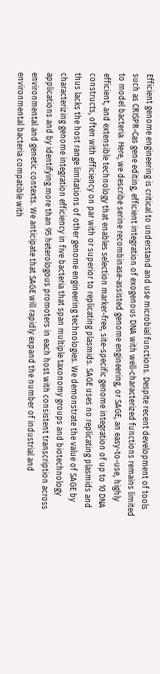Efficient genome engineering is critical to understand and use microbial functions. Despite recent development of tools such as CRISPR-Cas gene editing, efficient integration of exogenous DNA with well-characterized functions remains limited to model bacteria. Here, we describe serine recombinase-assisted genome engineering, or SAGE, an easy-to-use, highly efficient, and extensible technology that enables selection marker-free, site-specific genome integration of up to 10 DNA constructs, often with efficiency on par with or superior to replicating plasmids. SAGE uses no replicating plasmids and thus lacks the host range limitations of other genome engineering technologies. We demonstrate the value of SAGE by characterizing genome integration efficiency in five bacteria that span multiple taxonomy groups and biotechnology applications and by identifying more than 95 heterologous promoters in each host with consistent transcription across environmental and genetic contexts. We anticipate that SAGE will rapidly expand the number of industrial and environmental bacteria compatible with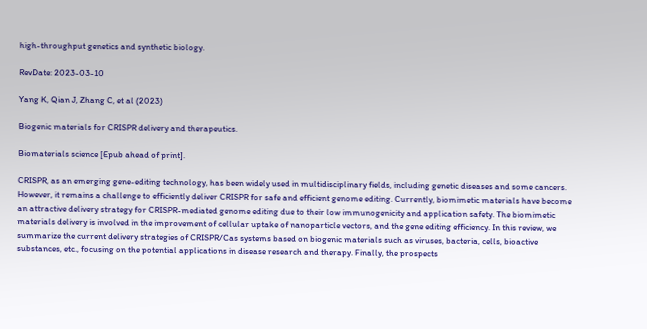high-throughput genetics and synthetic biology.

RevDate: 2023-03-10

Yang K, Qian J, Zhang C, et al (2023)

Biogenic materials for CRISPR delivery and therapeutics.

Biomaterials science [Epub ahead of print].

CRISPR, as an emerging gene-editing technology, has been widely used in multidisciplinary fields, including genetic diseases and some cancers. However, it remains a challenge to efficiently deliver CRISPR for safe and efficient genome editing. Currently, biomimetic materials have become an attractive delivery strategy for CRISPR-mediated genome editing due to their low immunogenicity and application safety. The biomimetic materials delivery is involved in the improvement of cellular uptake of nanoparticle vectors, and the gene editing efficiency. In this review, we summarize the current delivery strategies of CRISPR/Cas systems based on biogenic materials such as viruses, bacteria, cells, bioactive substances, etc., focusing on the potential applications in disease research and therapy. Finally, the prospects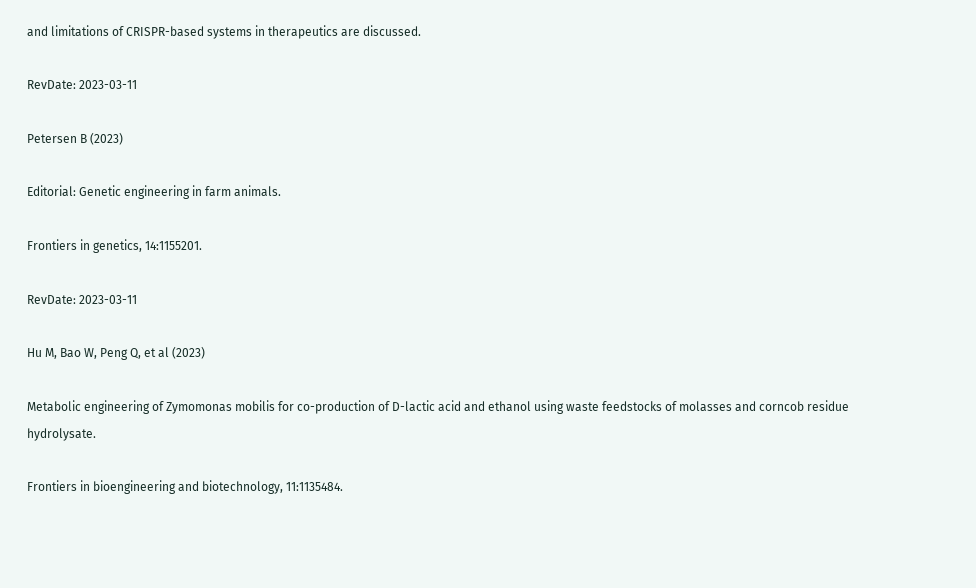and limitations of CRISPR-based systems in therapeutics are discussed.

RevDate: 2023-03-11

Petersen B (2023)

Editorial: Genetic engineering in farm animals.

Frontiers in genetics, 14:1155201.

RevDate: 2023-03-11

Hu M, Bao W, Peng Q, et al (2023)

Metabolic engineering of Zymomonas mobilis for co-production of D-lactic acid and ethanol using waste feedstocks of molasses and corncob residue hydrolysate.

Frontiers in bioengineering and biotechnology, 11:1135484.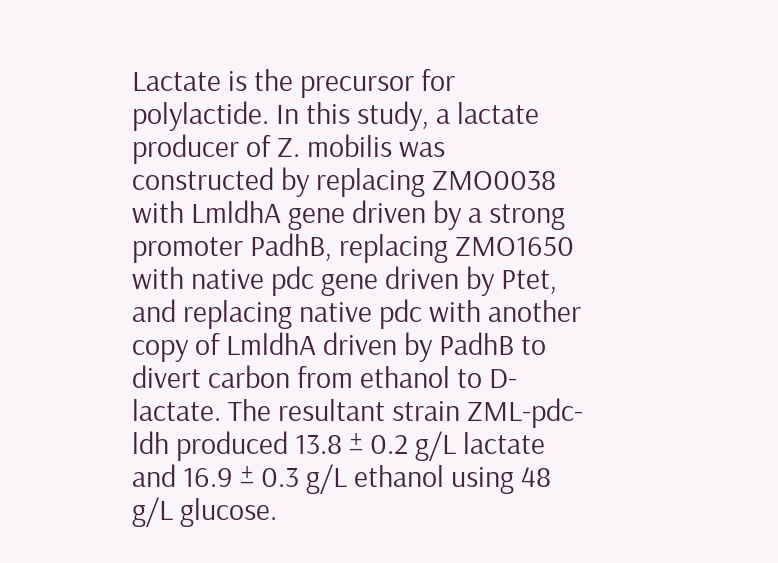Lactate is the precursor for polylactide. In this study, a lactate producer of Z. mobilis was constructed by replacing ZMO0038 with LmldhA gene driven by a strong promoter PadhB, replacing ZMO1650 with native pdc gene driven by Ptet, and replacing native pdc with another copy of LmldhA driven by PadhB to divert carbon from ethanol to D-lactate. The resultant strain ZML-pdc-ldh produced 13.8 ± 0.2 g/L lactate and 16.9 ± 0.3 g/L ethanol using 48 g/L glucose.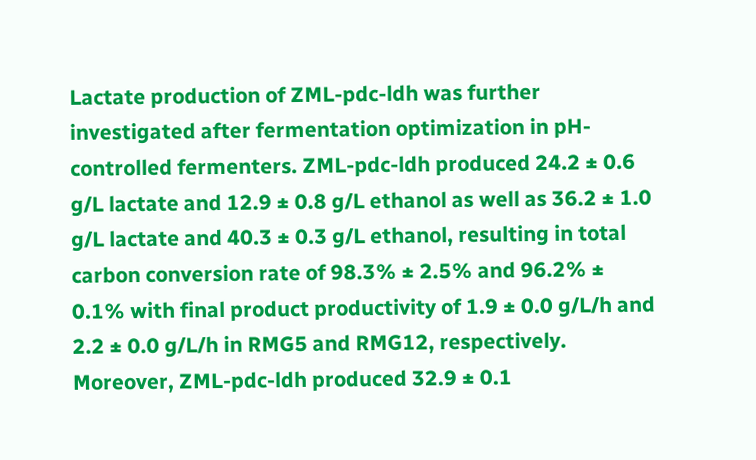Lactate production of ZML-pdc-ldh was further investigated after fermentation optimization in pH-controlled fermenters. ZML-pdc-ldh produced 24.2 ± 0.6 g/L lactate and 12.9 ± 0.8 g/L ethanol as well as 36.2 ± 1.0 g/L lactate and 40.3 ± 0.3 g/L ethanol, resulting in total carbon conversion rate of 98.3% ± 2.5% and 96.2% ± 0.1% with final product productivity of 1.9 ± 0.0 g/L/h and 2.2 ± 0.0 g/L/h in RMG5 and RMG12, respectively. Moreover, ZML-pdc-ldh produced 32.9 ± 0.1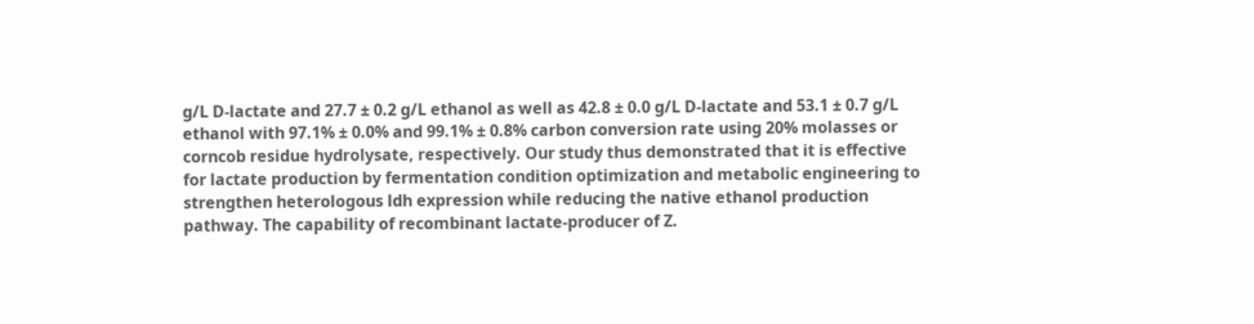g/L D-lactate and 27.7 ± 0.2 g/L ethanol as well as 42.8 ± 0.0 g/L D-lactate and 53.1 ± 0.7 g/L ethanol with 97.1% ± 0.0% and 99.1% ± 0.8% carbon conversion rate using 20% molasses or corncob residue hydrolysate, respectively. Our study thus demonstrated that it is effective for lactate production by fermentation condition optimization and metabolic engineering to strengthen heterologous ldh expression while reducing the native ethanol production pathway. The capability of recombinant lactate-producer of Z.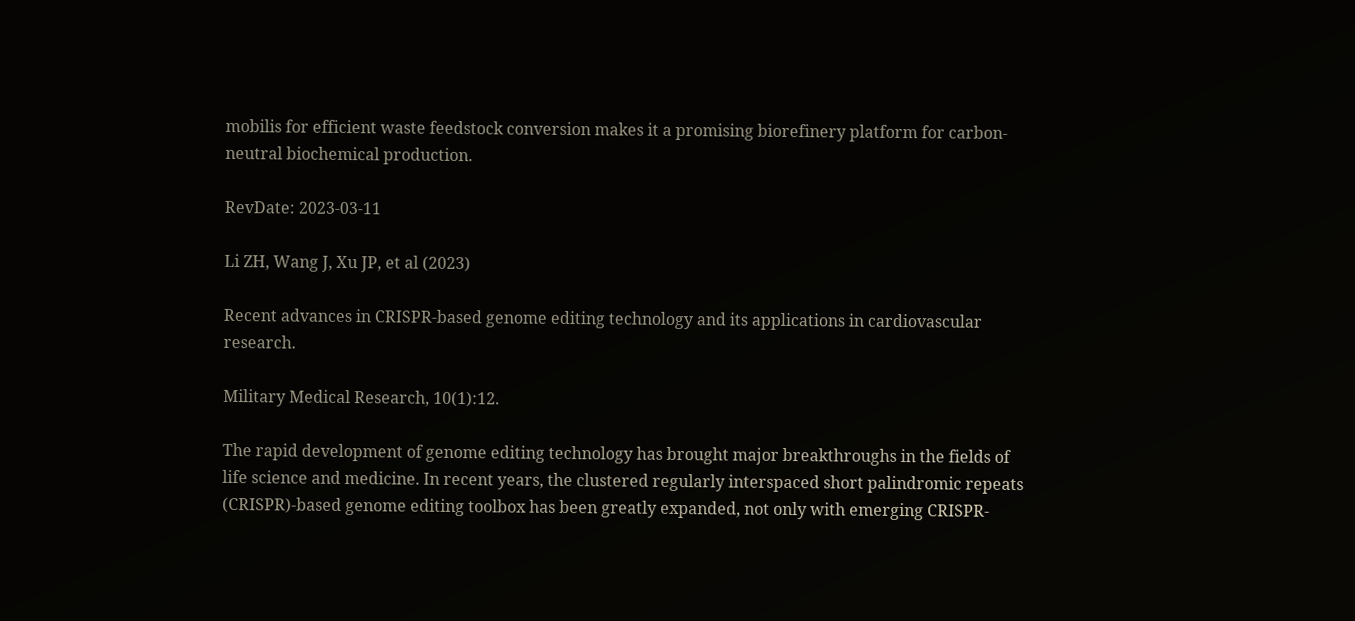mobilis for efficient waste feedstock conversion makes it a promising biorefinery platform for carbon-neutral biochemical production.

RevDate: 2023-03-11

Li ZH, Wang J, Xu JP, et al (2023)

Recent advances in CRISPR-based genome editing technology and its applications in cardiovascular research.

Military Medical Research, 10(1):12.

The rapid development of genome editing technology has brought major breakthroughs in the fields of life science and medicine. In recent years, the clustered regularly interspaced short palindromic repeats (CRISPR)-based genome editing toolbox has been greatly expanded, not only with emerging CRISPR-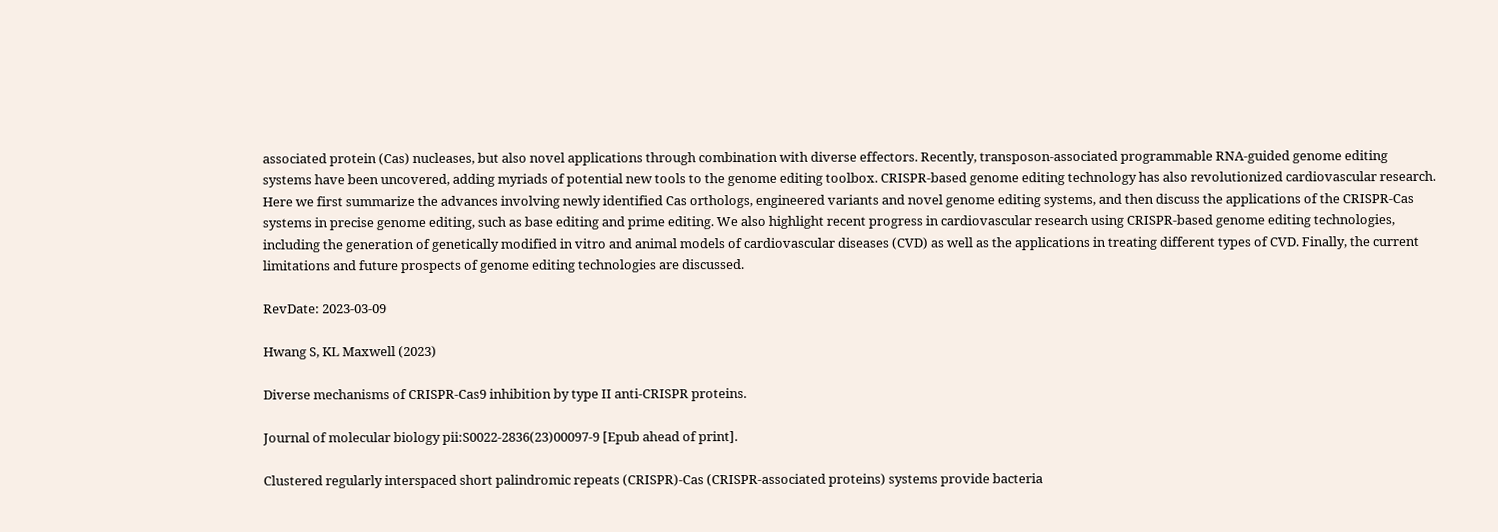associated protein (Cas) nucleases, but also novel applications through combination with diverse effectors. Recently, transposon-associated programmable RNA-guided genome editing systems have been uncovered, adding myriads of potential new tools to the genome editing toolbox. CRISPR-based genome editing technology has also revolutionized cardiovascular research. Here we first summarize the advances involving newly identified Cas orthologs, engineered variants and novel genome editing systems, and then discuss the applications of the CRISPR-Cas systems in precise genome editing, such as base editing and prime editing. We also highlight recent progress in cardiovascular research using CRISPR-based genome editing technologies, including the generation of genetically modified in vitro and animal models of cardiovascular diseases (CVD) as well as the applications in treating different types of CVD. Finally, the current limitations and future prospects of genome editing technologies are discussed.

RevDate: 2023-03-09

Hwang S, KL Maxwell (2023)

Diverse mechanisms of CRISPR-Cas9 inhibition by type II anti-CRISPR proteins.

Journal of molecular biology pii:S0022-2836(23)00097-9 [Epub ahead of print].

Clustered regularly interspaced short palindromic repeats (CRISPR)-Cas (CRISPR-associated proteins) systems provide bacteria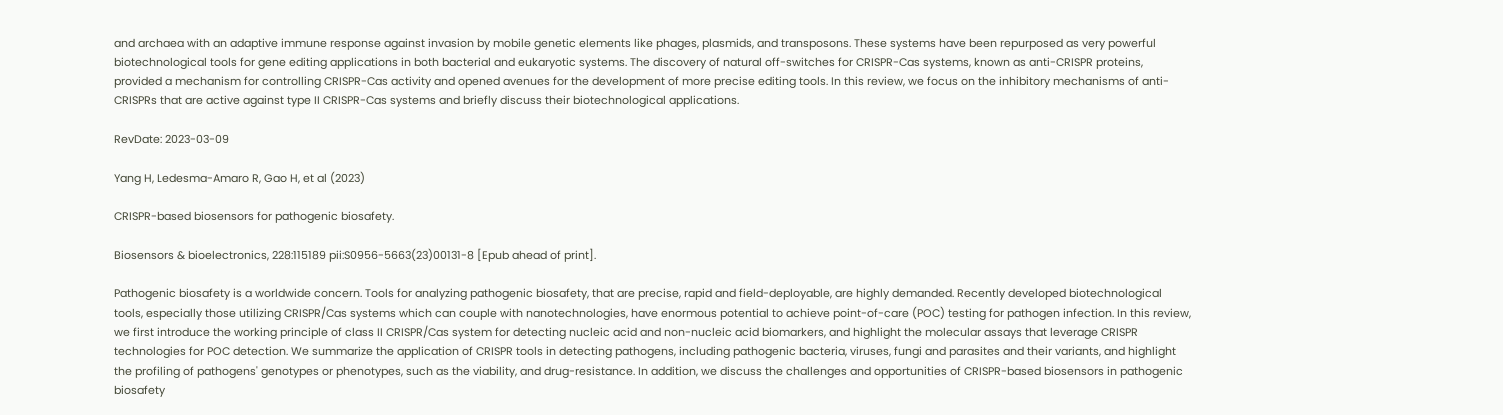and archaea with an adaptive immune response against invasion by mobile genetic elements like phages, plasmids, and transposons. These systems have been repurposed as very powerful biotechnological tools for gene editing applications in both bacterial and eukaryotic systems. The discovery of natural off-switches for CRISPR-Cas systems, known as anti-CRISPR proteins, provided a mechanism for controlling CRISPR-Cas activity and opened avenues for the development of more precise editing tools. In this review, we focus on the inhibitory mechanisms of anti-CRISPRs that are active against type II CRISPR-Cas systems and briefly discuss their biotechnological applications.

RevDate: 2023-03-09

Yang H, Ledesma-Amaro R, Gao H, et al (2023)

CRISPR-based biosensors for pathogenic biosafety.

Biosensors & bioelectronics, 228:115189 pii:S0956-5663(23)00131-8 [Epub ahead of print].

Pathogenic biosafety is a worldwide concern. Tools for analyzing pathogenic biosafety, that are precise, rapid and field-deployable, are highly demanded. Recently developed biotechnological tools, especially those utilizing CRISPR/Cas systems which can couple with nanotechnologies, have enormous potential to achieve point-of-care (POC) testing for pathogen infection. In this review, we first introduce the working principle of class II CRISPR/Cas system for detecting nucleic acid and non-nucleic acid biomarkers, and highlight the molecular assays that leverage CRISPR technologies for POC detection. We summarize the application of CRISPR tools in detecting pathogens, including pathogenic bacteria, viruses, fungi and parasites and their variants, and highlight the profiling of pathogens' genotypes or phenotypes, such as the viability, and drug-resistance. In addition, we discuss the challenges and opportunities of CRISPR-based biosensors in pathogenic biosafety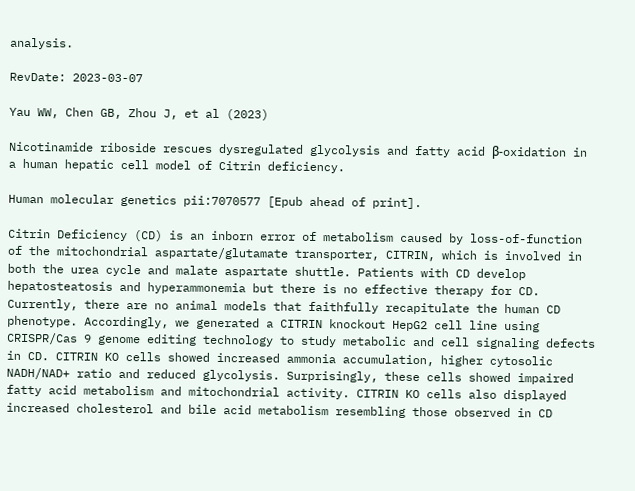analysis.

RevDate: 2023-03-07

Yau WW, Chen GB, Zhou J, et al (2023)

Nicotinamide riboside rescues dysregulated glycolysis and fatty acid β-oxidation in a human hepatic cell model of Citrin deficiency.

Human molecular genetics pii:7070577 [Epub ahead of print].

Citrin Deficiency (CD) is an inborn error of metabolism caused by loss-of-function of the mitochondrial aspartate/glutamate transporter, CITRIN, which is involved in both the urea cycle and malate aspartate shuttle. Patients with CD develop hepatosteatosis and hyperammonemia but there is no effective therapy for CD. Currently, there are no animal models that faithfully recapitulate the human CD phenotype. Accordingly, we generated a CITRIN knockout HepG2 cell line using CRISPR/Cas 9 genome editing technology to study metabolic and cell signaling defects in CD. CITRIN KO cells showed increased ammonia accumulation, higher cytosolic NADH/NAD+ ratio and reduced glycolysis. Surprisingly, these cells showed impaired fatty acid metabolism and mitochondrial activity. CITRIN KO cells also displayed increased cholesterol and bile acid metabolism resembling those observed in CD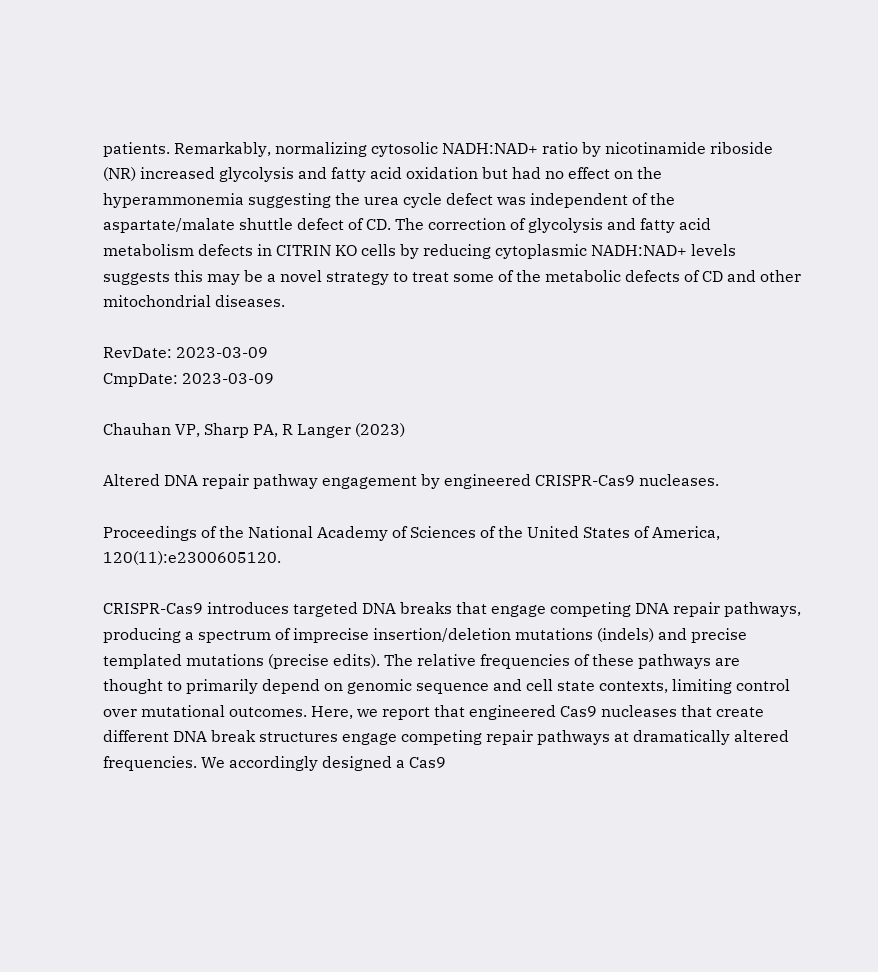patients. Remarkably, normalizing cytosolic NADH:NAD+ ratio by nicotinamide riboside (NR) increased glycolysis and fatty acid oxidation but had no effect on the hyperammonemia suggesting the urea cycle defect was independent of the aspartate/malate shuttle defect of CD. The correction of glycolysis and fatty acid metabolism defects in CITRIN KO cells by reducing cytoplasmic NADH:NAD+ levels suggests this may be a novel strategy to treat some of the metabolic defects of CD and other mitochondrial diseases.

RevDate: 2023-03-09
CmpDate: 2023-03-09

Chauhan VP, Sharp PA, R Langer (2023)

Altered DNA repair pathway engagement by engineered CRISPR-Cas9 nucleases.

Proceedings of the National Academy of Sciences of the United States of America, 120(11):e2300605120.

CRISPR-Cas9 introduces targeted DNA breaks that engage competing DNA repair pathways, producing a spectrum of imprecise insertion/deletion mutations (indels) and precise templated mutations (precise edits). The relative frequencies of these pathways are thought to primarily depend on genomic sequence and cell state contexts, limiting control over mutational outcomes. Here, we report that engineered Cas9 nucleases that create different DNA break structures engage competing repair pathways at dramatically altered frequencies. We accordingly designed a Cas9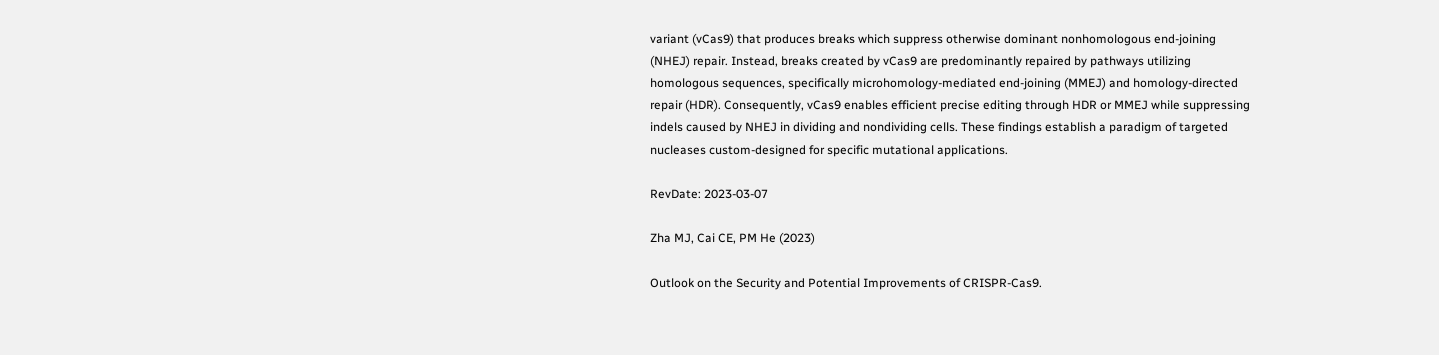variant (vCas9) that produces breaks which suppress otherwise dominant nonhomologous end-joining (NHEJ) repair. Instead, breaks created by vCas9 are predominantly repaired by pathways utilizing homologous sequences, specifically microhomology-mediated end-joining (MMEJ) and homology-directed repair (HDR). Consequently, vCas9 enables efficient precise editing through HDR or MMEJ while suppressing indels caused by NHEJ in dividing and nondividing cells. These findings establish a paradigm of targeted nucleases custom-designed for specific mutational applications.

RevDate: 2023-03-07

Zha MJ, Cai CE, PM He (2023)

Outlook on the Security and Potential Improvements of CRISPR-Cas9.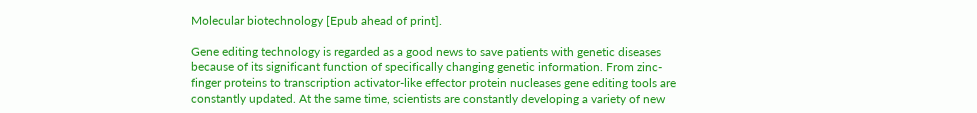Molecular biotechnology [Epub ahead of print].

Gene editing technology is regarded as a good news to save patients with genetic diseases because of its significant function of specifically changing genetic information. From zinc-finger proteins to transcription activator-like effector protein nucleases gene editing tools are constantly updated. At the same time, scientists are constantly developing a variety of new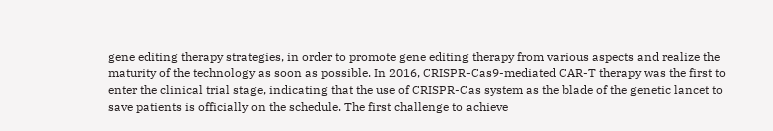gene editing therapy strategies, in order to promote gene editing therapy from various aspects and realize the maturity of the technology as soon as possible. In 2016, CRISPR-Cas9-mediated CAR-T therapy was the first to enter the clinical trial stage, indicating that the use of CRISPR-Cas system as the blade of the genetic lancet to save patients is officially on the schedule. The first challenge to achieve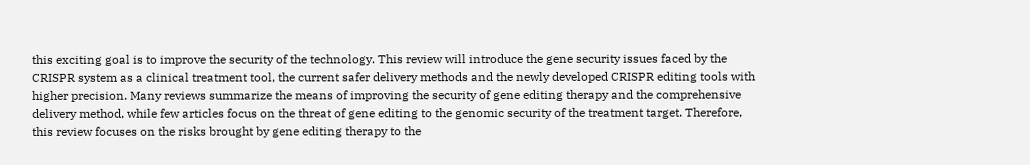this exciting goal is to improve the security of the technology. This review will introduce the gene security issues faced by the CRISPR system as a clinical treatment tool, the current safer delivery methods and the newly developed CRISPR editing tools with higher precision. Many reviews summarize the means of improving the security of gene editing therapy and the comprehensive delivery method, while few articles focus on the threat of gene editing to the genomic security of the treatment target. Therefore, this review focuses on the risks brought by gene editing therapy to the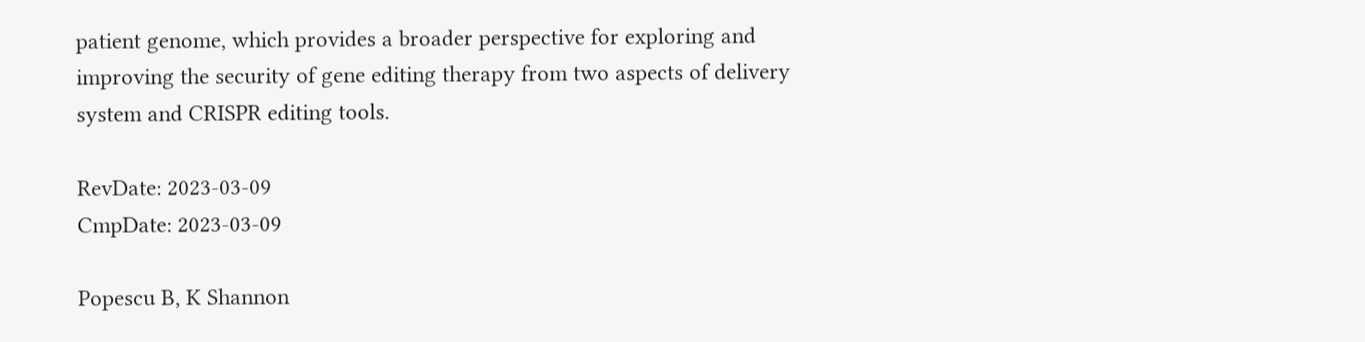patient genome, which provides a broader perspective for exploring and improving the security of gene editing therapy from two aspects of delivery system and CRISPR editing tools.

RevDate: 2023-03-09
CmpDate: 2023-03-09

Popescu B, K Shannon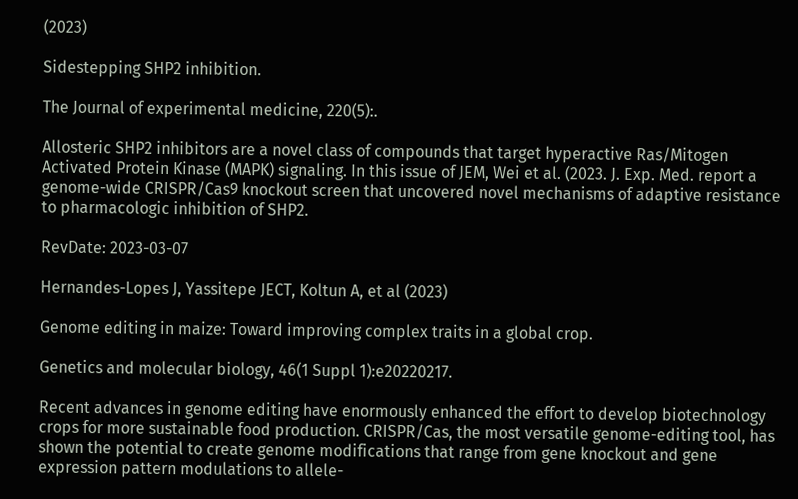(2023)

Sidestepping SHP2 inhibition.

The Journal of experimental medicine, 220(5):.

Allosteric SHP2 inhibitors are a novel class of compounds that target hyperactive Ras/Mitogen Activated Protein Kinase (MAPK) signaling. In this issue of JEM, Wei et al. (2023. J. Exp. Med. report a genome-wide CRISPR/Cas9 knockout screen that uncovered novel mechanisms of adaptive resistance to pharmacologic inhibition of SHP2.

RevDate: 2023-03-07

Hernandes-Lopes J, Yassitepe JECT, Koltun A, et al (2023)

Genome editing in maize: Toward improving complex traits in a global crop.

Genetics and molecular biology, 46(1 Suppl 1):e20220217.

Recent advances in genome editing have enormously enhanced the effort to develop biotechnology crops for more sustainable food production. CRISPR/Cas, the most versatile genome-editing tool, has shown the potential to create genome modifications that range from gene knockout and gene expression pattern modulations to allele-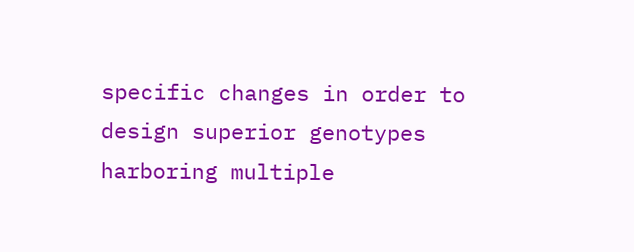specific changes in order to design superior genotypes harboring multiple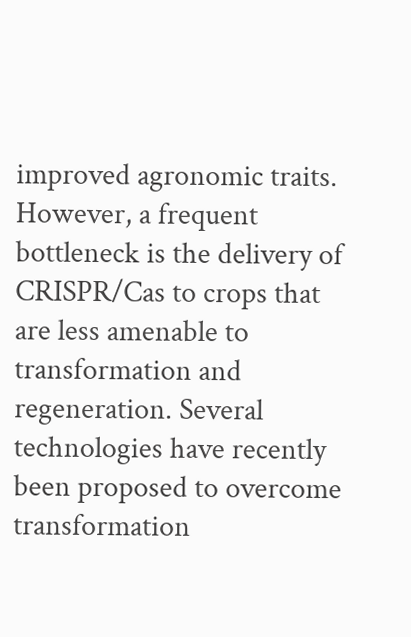improved agronomic traits. However, a frequent bottleneck is the delivery of CRISPR/Cas to crops that are less amenable to transformation and regeneration. Several technologies have recently been proposed to overcome transformation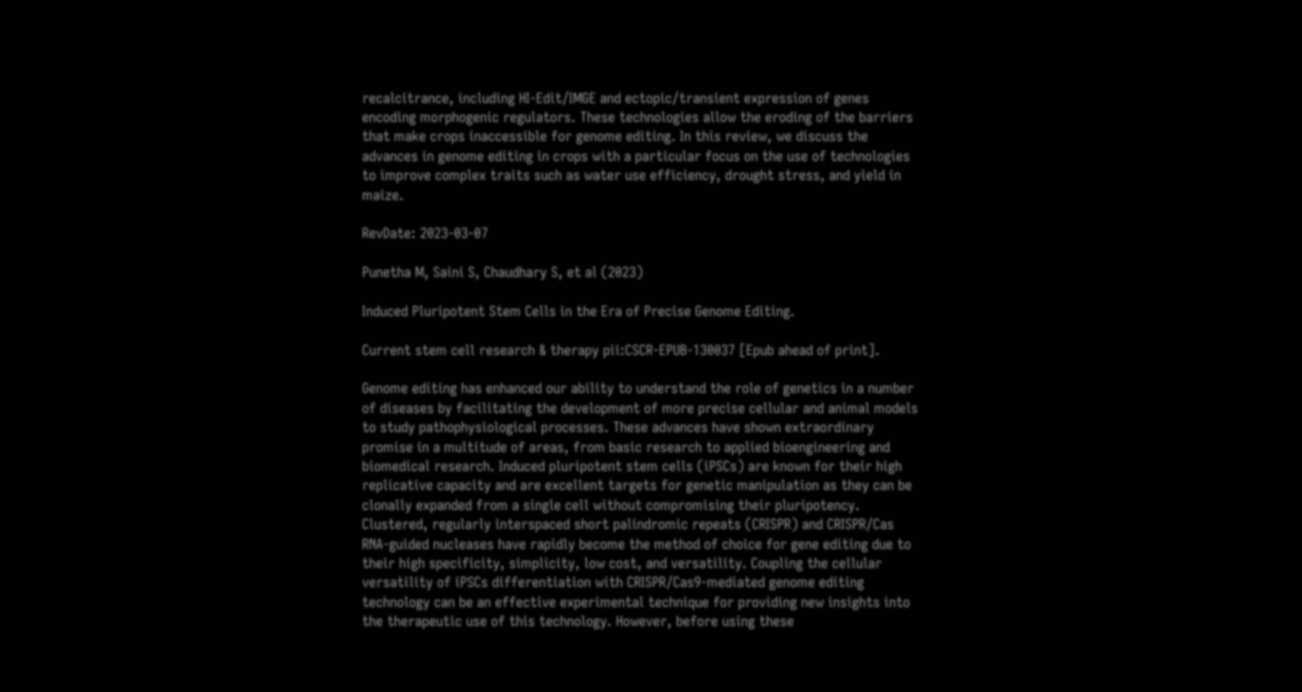recalcitrance, including HI-Edit/IMGE and ectopic/transient expression of genes encoding morphogenic regulators. These technologies allow the eroding of the barriers that make crops inaccessible for genome editing. In this review, we discuss the advances in genome editing in crops with a particular focus on the use of technologies to improve complex traits such as water use efficiency, drought stress, and yield in maize.

RevDate: 2023-03-07

Punetha M, Saini S, Chaudhary S, et al (2023)

Induced Pluripotent Stem Cells in the Era of Precise Genome Editing.

Current stem cell research & therapy pii:CSCR-EPUB-130037 [Epub ahead of print].

Genome editing has enhanced our ability to understand the role of genetics in a number of diseases by facilitating the development of more precise cellular and animal models to study pathophysiological processes. These advances have shown extraordinary promise in a multitude of areas, from basic research to applied bioengineering and biomedical research. Induced pluripotent stem cells (iPSCs) are known for their high replicative capacity and are excellent targets for genetic manipulation as they can be clonally expanded from a single cell without compromising their pluripotency. Clustered, regularly interspaced short palindromic repeats (CRISPR) and CRISPR/Cas RNA-guided nucleases have rapidly become the method of choice for gene editing due to their high specificity, simplicity, low cost, and versatility. Coupling the cellular versatility of iPSCs differentiation with CRISPR/Cas9-mediated genome editing technology can be an effective experimental technique for providing new insights into the therapeutic use of this technology. However, before using these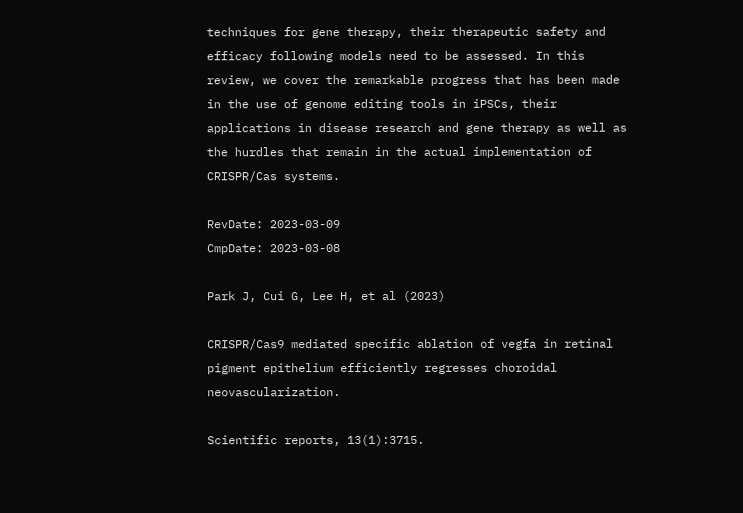techniques for gene therapy, their therapeutic safety and efficacy following models need to be assessed. In this review, we cover the remarkable progress that has been made in the use of genome editing tools in iPSCs, their applications in disease research and gene therapy as well as the hurdles that remain in the actual implementation of CRISPR/Cas systems.

RevDate: 2023-03-09
CmpDate: 2023-03-08

Park J, Cui G, Lee H, et al (2023)

CRISPR/Cas9 mediated specific ablation of vegfa in retinal pigment epithelium efficiently regresses choroidal neovascularization.

Scientific reports, 13(1):3715.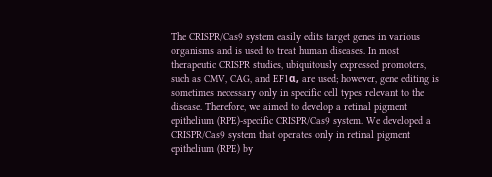The CRISPR/Cas9 system easily edits target genes in various organisms and is used to treat human diseases. In most therapeutic CRISPR studies, ubiquitously expressed promoters, such as CMV, CAG, and EF1α, are used; however, gene editing is sometimes necessary only in specific cell types relevant to the disease. Therefore, we aimed to develop a retinal pigment epithelium (RPE)-specific CRISPR/Cas9 system. We developed a CRISPR/Cas9 system that operates only in retinal pigment epithelium (RPE) by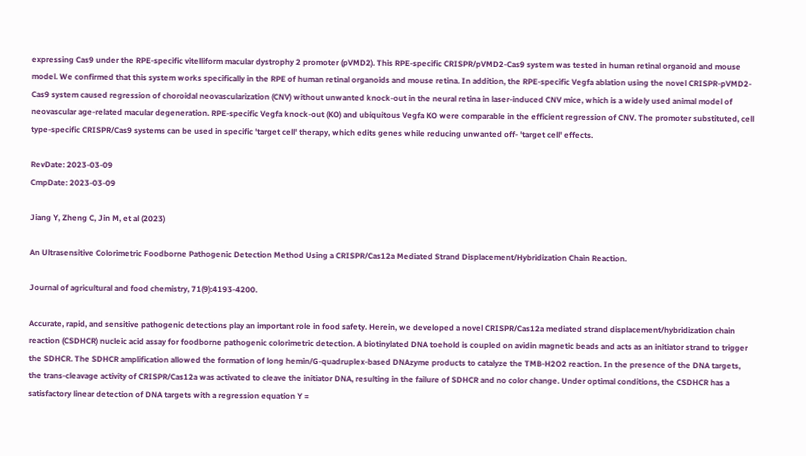expressing Cas9 under the RPE-specific vitelliform macular dystrophy 2 promoter (pVMD2). This RPE-specific CRISPR/pVMD2-Cas9 system was tested in human retinal organoid and mouse model. We confirmed that this system works specifically in the RPE of human retinal organoids and mouse retina. In addition, the RPE-specific Vegfa ablation using the novel CRISPR-pVMD2-Cas9 system caused regression of choroidal neovascularization (CNV) without unwanted knock-out in the neural retina in laser-induced CNV mice, which is a widely used animal model of neovascular age-related macular degeneration. RPE-specific Vegfa knock-out (KO) and ubiquitous Vegfa KO were comparable in the efficient regression of CNV. The promoter substituted, cell type-specific CRISPR/Cas9 systems can be used in specific 'target cell' therapy, which edits genes while reducing unwanted off- 'target cell' effects.

RevDate: 2023-03-09
CmpDate: 2023-03-09

Jiang Y, Zheng C, Jin M, et al (2023)

An Ultrasensitive Colorimetric Foodborne Pathogenic Detection Method Using a CRISPR/Cas12a Mediated Strand Displacement/Hybridization Chain Reaction.

Journal of agricultural and food chemistry, 71(9):4193-4200.

Accurate, rapid, and sensitive pathogenic detections play an important role in food safety. Herein, we developed a novel CRISPR/Cas12a mediated strand displacement/hybridization chain reaction (CSDHCR) nucleic acid assay for foodborne pathogenic colorimetric detection. A biotinylated DNA toehold is coupled on avidin magnetic beads and acts as an initiator strand to trigger the SDHCR. The SDHCR amplification allowed the formation of long hemin/G-quadruplex-based DNAzyme products to catalyze the TMB-H2O2 reaction. In the presence of the DNA targets, the trans-cleavage activity of CRISPR/Cas12a was activated to cleave the initiator DNA, resulting in the failure of SDHCR and no color change. Under optimal conditions, the CSDHCR has a satisfactory linear detection of DNA targets with a regression equation Y =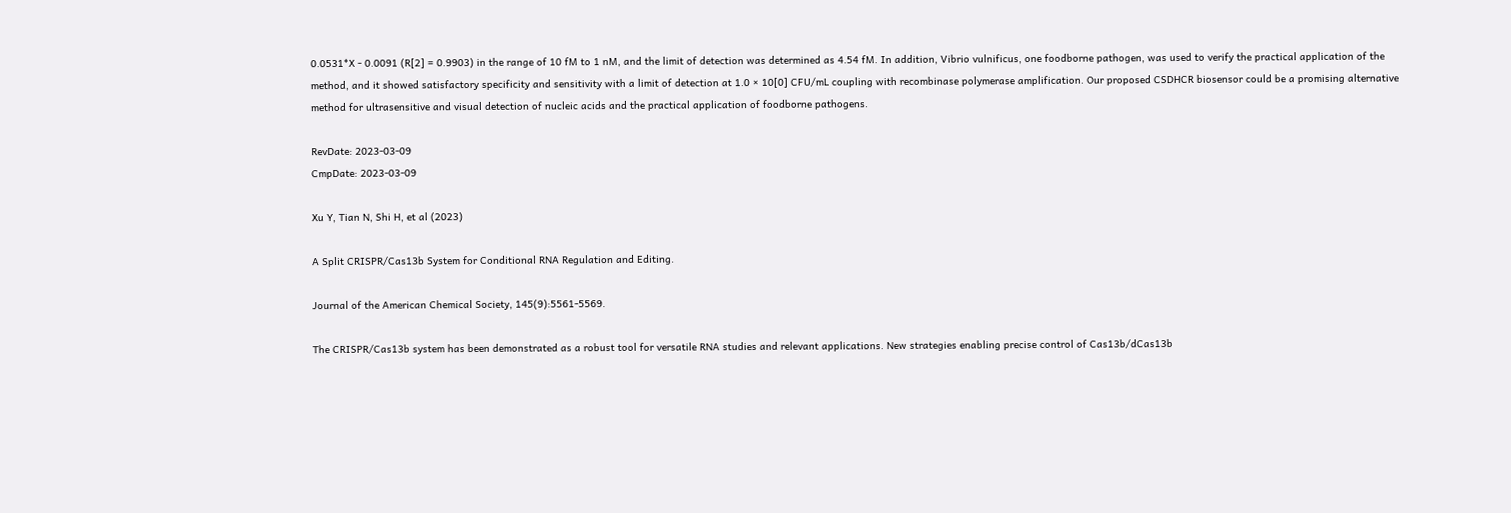0.0531*X - 0.0091 (R[2] = 0.9903) in the range of 10 fM to 1 nM, and the limit of detection was determined as 4.54 fM. In addition, Vibrio vulnificus, one foodborne pathogen, was used to verify the practical application of the method, and it showed satisfactory specificity and sensitivity with a limit of detection at 1.0 × 10[0] CFU/mL coupling with recombinase polymerase amplification. Our proposed CSDHCR biosensor could be a promising alternative method for ultrasensitive and visual detection of nucleic acids and the practical application of foodborne pathogens.

RevDate: 2023-03-09
CmpDate: 2023-03-09

Xu Y, Tian N, Shi H, et al (2023)

A Split CRISPR/Cas13b System for Conditional RNA Regulation and Editing.

Journal of the American Chemical Society, 145(9):5561-5569.

The CRISPR/Cas13b system has been demonstrated as a robust tool for versatile RNA studies and relevant applications. New strategies enabling precise control of Cas13b/dCas13b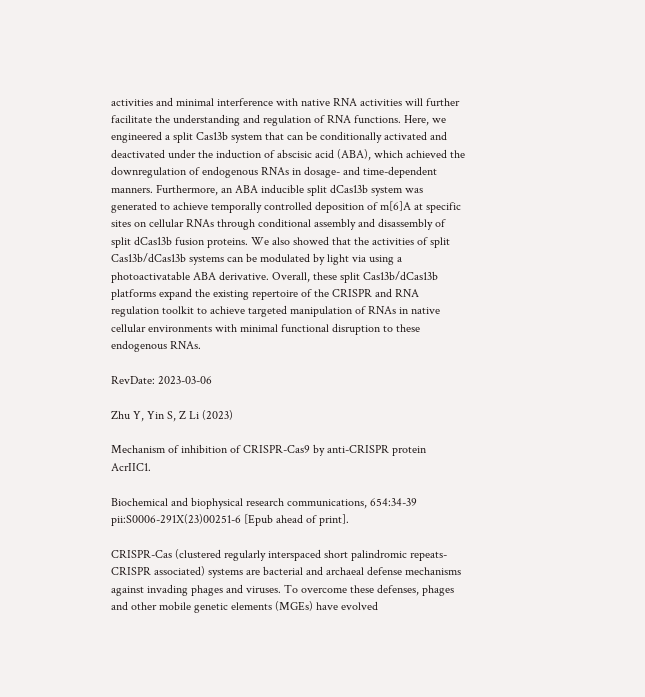activities and minimal interference with native RNA activities will further facilitate the understanding and regulation of RNA functions. Here, we engineered a split Cas13b system that can be conditionally activated and deactivated under the induction of abscisic acid (ABA), which achieved the downregulation of endogenous RNAs in dosage- and time-dependent manners. Furthermore, an ABA inducible split dCas13b system was generated to achieve temporally controlled deposition of m[6]A at specific sites on cellular RNAs through conditional assembly and disassembly of split dCas13b fusion proteins. We also showed that the activities of split Cas13b/dCas13b systems can be modulated by light via using a photoactivatable ABA derivative. Overall, these split Cas13b/dCas13b platforms expand the existing repertoire of the CRISPR and RNA regulation toolkit to achieve targeted manipulation of RNAs in native cellular environments with minimal functional disruption to these endogenous RNAs.

RevDate: 2023-03-06

Zhu Y, Yin S, Z Li (2023)

Mechanism of inhibition of CRISPR-Cas9 by anti-CRISPR protein AcrIIC1.

Biochemical and biophysical research communications, 654:34-39 pii:S0006-291X(23)00251-6 [Epub ahead of print].

CRISPR-Cas (clustered regularly interspaced short palindromic repeats-CRISPR associated) systems are bacterial and archaeal defense mechanisms against invading phages and viruses. To overcome these defenses, phages and other mobile genetic elements (MGEs) have evolved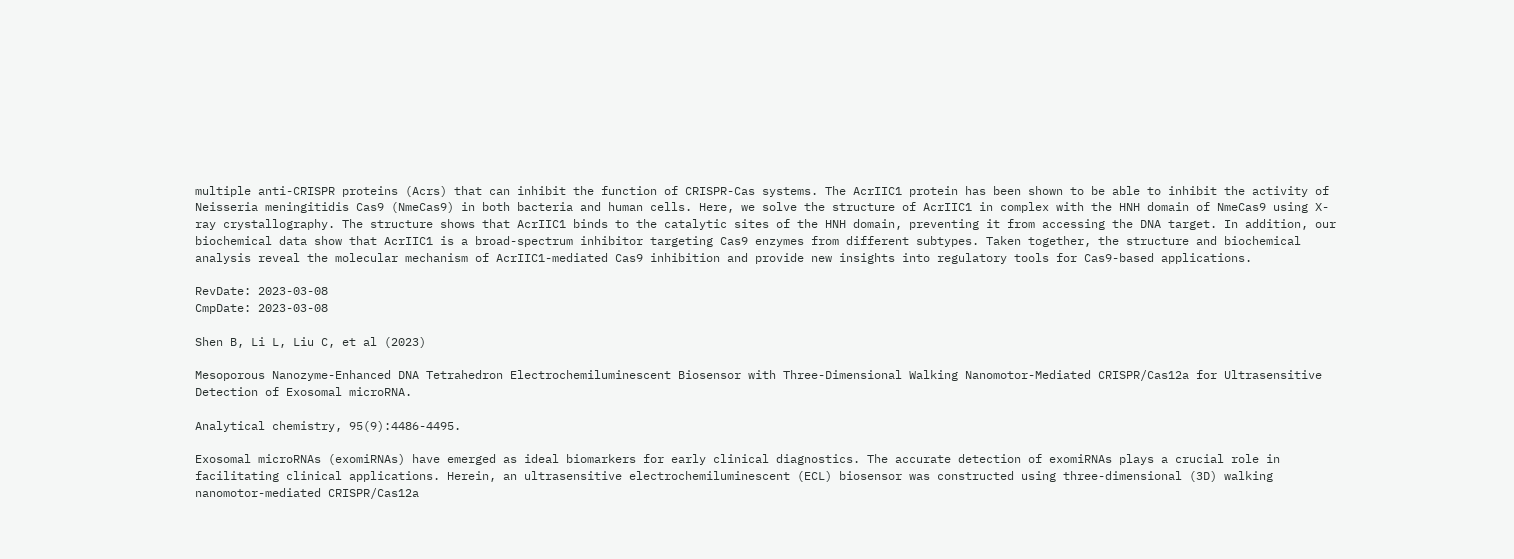multiple anti-CRISPR proteins (Acrs) that can inhibit the function of CRISPR-Cas systems. The AcrIIC1 protein has been shown to be able to inhibit the activity of Neisseria meningitidis Cas9 (NmeCas9) in both bacteria and human cells. Here, we solve the structure of AcrIIC1 in complex with the HNH domain of NmeCas9 using X-ray crystallography. The structure shows that AcrIIC1 binds to the catalytic sites of the HNH domain, preventing it from accessing the DNA target. In addition, our biochemical data show that AcrIIC1 is a broad-spectrum inhibitor targeting Cas9 enzymes from different subtypes. Taken together, the structure and biochemical analysis reveal the molecular mechanism of AcrIIC1-mediated Cas9 inhibition and provide new insights into regulatory tools for Cas9-based applications.

RevDate: 2023-03-08
CmpDate: 2023-03-08

Shen B, Li L, Liu C, et al (2023)

Mesoporous Nanozyme-Enhanced DNA Tetrahedron Electrochemiluminescent Biosensor with Three-Dimensional Walking Nanomotor-Mediated CRISPR/Cas12a for Ultrasensitive Detection of Exosomal microRNA.

Analytical chemistry, 95(9):4486-4495.

Exosomal microRNAs (exomiRNAs) have emerged as ideal biomarkers for early clinical diagnostics. The accurate detection of exomiRNAs plays a crucial role in facilitating clinical applications. Herein, an ultrasensitive electrochemiluminescent (ECL) biosensor was constructed using three-dimensional (3D) walking nanomotor-mediated CRISPR/Cas12a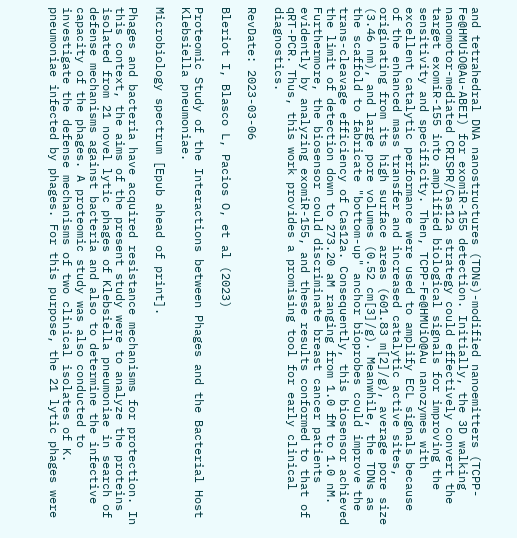and tetrahedral DNA nanostructures (TDNs)-modified nanoemitters (TCPP-Fe@HMUiO@Au-ABEI) for exomiR-155 detection. Initially, the 3D walking nanomotor-mediated CRISPR/Cas12a strategy could effectively convert the target exomiR-155 into amplified biological signals for improving the sensitivity and specificity. Then, TCPP-Fe@HMUiO@Au nanozymes with excellent catalytic performance were used to amplify ECL signals because of the enhanced mass transfer and increased catalytic active sites, originating from its high surface areas (601.83 m[2]/g), average pore size (3.46 nm), and large pore volumes (0.52 cm[3]/g). Meanwhile, the TDNs as the scaffold to fabricate "bottom-up" anchor bioprobes could improve the trans-cleavage efficiency of Cas12a. Consequently, this biosensor achieved the limit of detection down to 273.20 aM ranging from 1.0 fM to 1.0 nM. Furthermore, the biosensor could discriminate breast cancer patients evidently by analyzing exomiR-155, and these results conformed to that of qRT-PCR. Thus, this work provides a promising tool for early clinical diagnostics.

RevDate: 2023-03-06

Bleriot I, Blasco L, Pacios O, et al (2023)

Proteomic Study of the Interactions between Phages and the Bacterial Host Klebsiella pneumoniae.

Microbiology spectrum [Epub ahead of print].

Phages and bacteria have acquired resistance mechanisms for protection. In this context, the aims of the present study were to analyze the proteins isolated from 21 novel lytic phages of Klebsiella pneumoniae in search of defense mechanisms against bacteria and also to determine the infective capacity of the phages. A proteomic study was also conducted to investigate the defense mechanisms of two clinical isolates of K. pneumoniae infected by phages. For this purpose, the 21 lytic phages were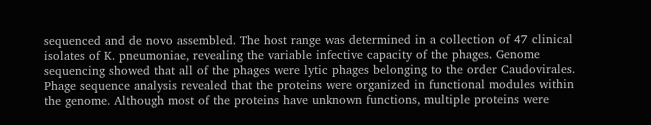sequenced and de novo assembled. The host range was determined in a collection of 47 clinical isolates of K. pneumoniae, revealing the variable infective capacity of the phages. Genome sequencing showed that all of the phages were lytic phages belonging to the order Caudovirales. Phage sequence analysis revealed that the proteins were organized in functional modules within the genome. Although most of the proteins have unknown functions, multiple proteins were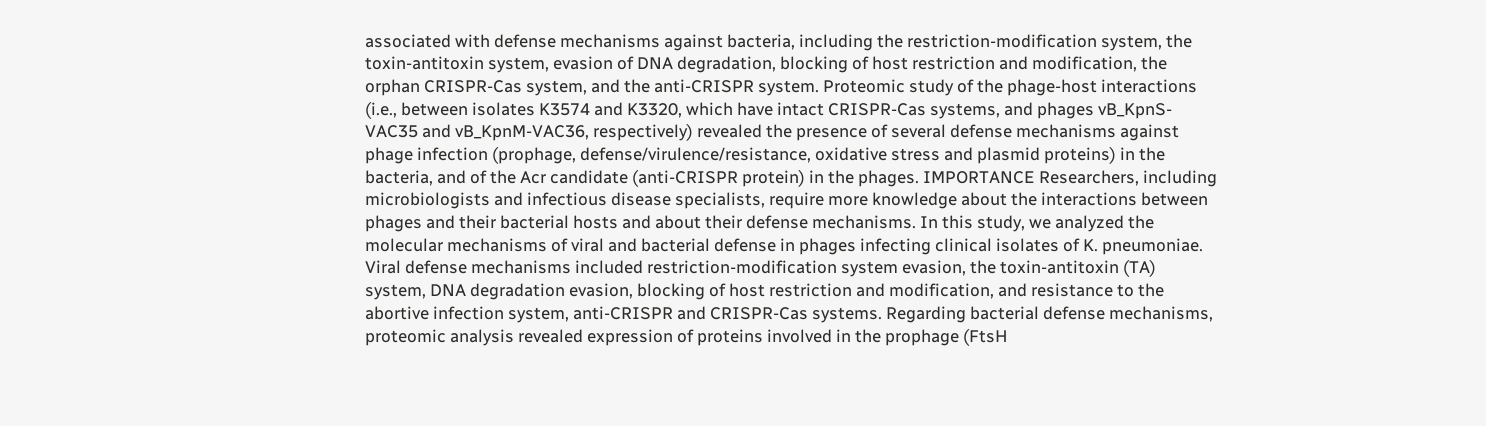associated with defense mechanisms against bacteria, including the restriction-modification system, the toxin-antitoxin system, evasion of DNA degradation, blocking of host restriction and modification, the orphan CRISPR-Cas system, and the anti-CRISPR system. Proteomic study of the phage-host interactions (i.e., between isolates K3574 and K3320, which have intact CRISPR-Cas systems, and phages vB_KpnS-VAC35 and vB_KpnM-VAC36, respectively) revealed the presence of several defense mechanisms against phage infection (prophage, defense/virulence/resistance, oxidative stress and plasmid proteins) in the bacteria, and of the Acr candidate (anti-CRISPR protein) in the phages. IMPORTANCE Researchers, including microbiologists and infectious disease specialists, require more knowledge about the interactions between phages and their bacterial hosts and about their defense mechanisms. In this study, we analyzed the molecular mechanisms of viral and bacterial defense in phages infecting clinical isolates of K. pneumoniae. Viral defense mechanisms included restriction-modification system evasion, the toxin-antitoxin (TA) system, DNA degradation evasion, blocking of host restriction and modification, and resistance to the abortive infection system, anti-CRISPR and CRISPR-Cas systems. Regarding bacterial defense mechanisms, proteomic analysis revealed expression of proteins involved in the prophage (FtsH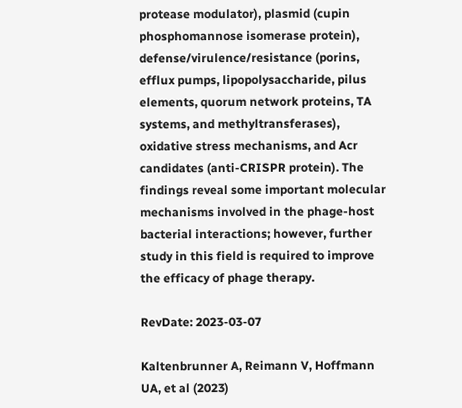protease modulator), plasmid (cupin phosphomannose isomerase protein), defense/virulence/resistance (porins, efflux pumps, lipopolysaccharide, pilus elements, quorum network proteins, TA systems, and methyltransferases), oxidative stress mechanisms, and Acr candidates (anti-CRISPR protein). The findings reveal some important molecular mechanisms involved in the phage-host bacterial interactions; however, further study in this field is required to improve the efficacy of phage therapy.

RevDate: 2023-03-07

Kaltenbrunner A, Reimann V, Hoffmann UA, et al (2023)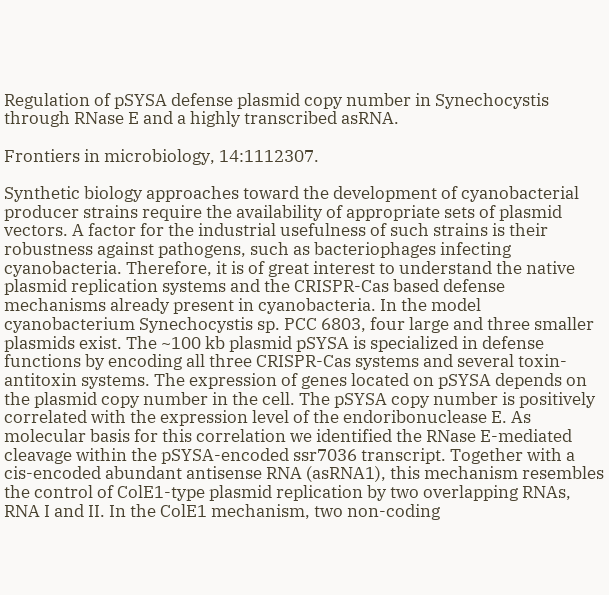Regulation of pSYSA defense plasmid copy number in Synechocystis through RNase E and a highly transcribed asRNA.

Frontiers in microbiology, 14:1112307.

Synthetic biology approaches toward the development of cyanobacterial producer strains require the availability of appropriate sets of plasmid vectors. A factor for the industrial usefulness of such strains is their robustness against pathogens, such as bacteriophages infecting cyanobacteria. Therefore, it is of great interest to understand the native plasmid replication systems and the CRISPR-Cas based defense mechanisms already present in cyanobacteria. In the model cyanobacterium Synechocystis sp. PCC 6803, four large and three smaller plasmids exist. The ~100 kb plasmid pSYSA is specialized in defense functions by encoding all three CRISPR-Cas systems and several toxin-antitoxin systems. The expression of genes located on pSYSA depends on the plasmid copy number in the cell. The pSYSA copy number is positively correlated with the expression level of the endoribonuclease E. As molecular basis for this correlation we identified the RNase E-mediated cleavage within the pSYSA-encoded ssr7036 transcript. Together with a cis-encoded abundant antisense RNA (asRNA1), this mechanism resembles the control of ColE1-type plasmid replication by two overlapping RNAs, RNA I and II. In the ColE1 mechanism, two non-coding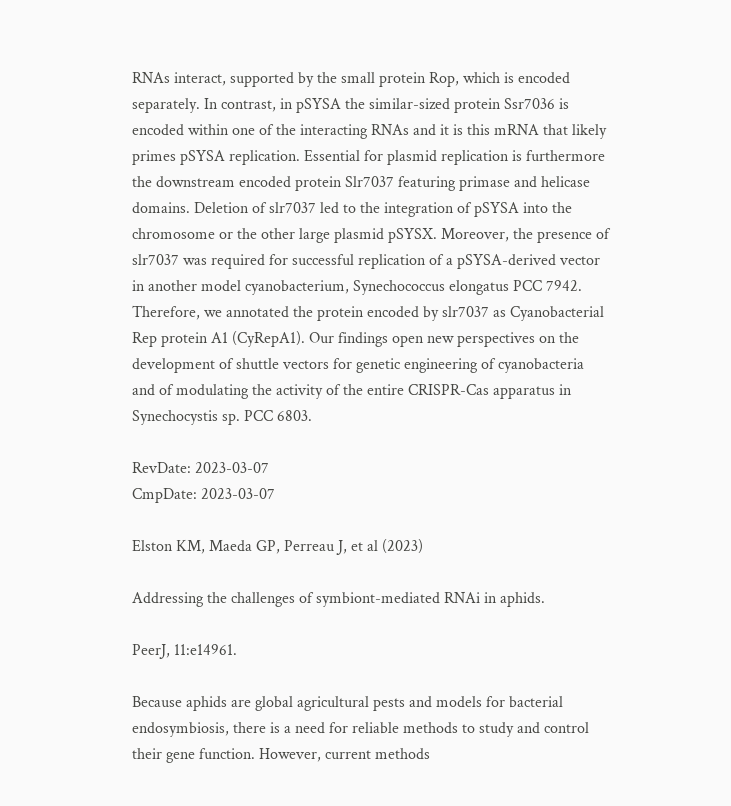RNAs interact, supported by the small protein Rop, which is encoded separately. In contrast, in pSYSA the similar-sized protein Ssr7036 is encoded within one of the interacting RNAs and it is this mRNA that likely primes pSYSA replication. Essential for plasmid replication is furthermore the downstream encoded protein Slr7037 featuring primase and helicase domains. Deletion of slr7037 led to the integration of pSYSA into the chromosome or the other large plasmid pSYSX. Moreover, the presence of slr7037 was required for successful replication of a pSYSA-derived vector in another model cyanobacterium, Synechococcus elongatus PCC 7942. Therefore, we annotated the protein encoded by slr7037 as Cyanobacterial Rep protein A1 (CyRepA1). Our findings open new perspectives on the development of shuttle vectors for genetic engineering of cyanobacteria and of modulating the activity of the entire CRISPR-Cas apparatus in Synechocystis sp. PCC 6803.

RevDate: 2023-03-07
CmpDate: 2023-03-07

Elston KM, Maeda GP, Perreau J, et al (2023)

Addressing the challenges of symbiont-mediated RNAi in aphids.

PeerJ, 11:e14961.

Because aphids are global agricultural pests and models for bacterial endosymbiosis, there is a need for reliable methods to study and control their gene function. However, current methods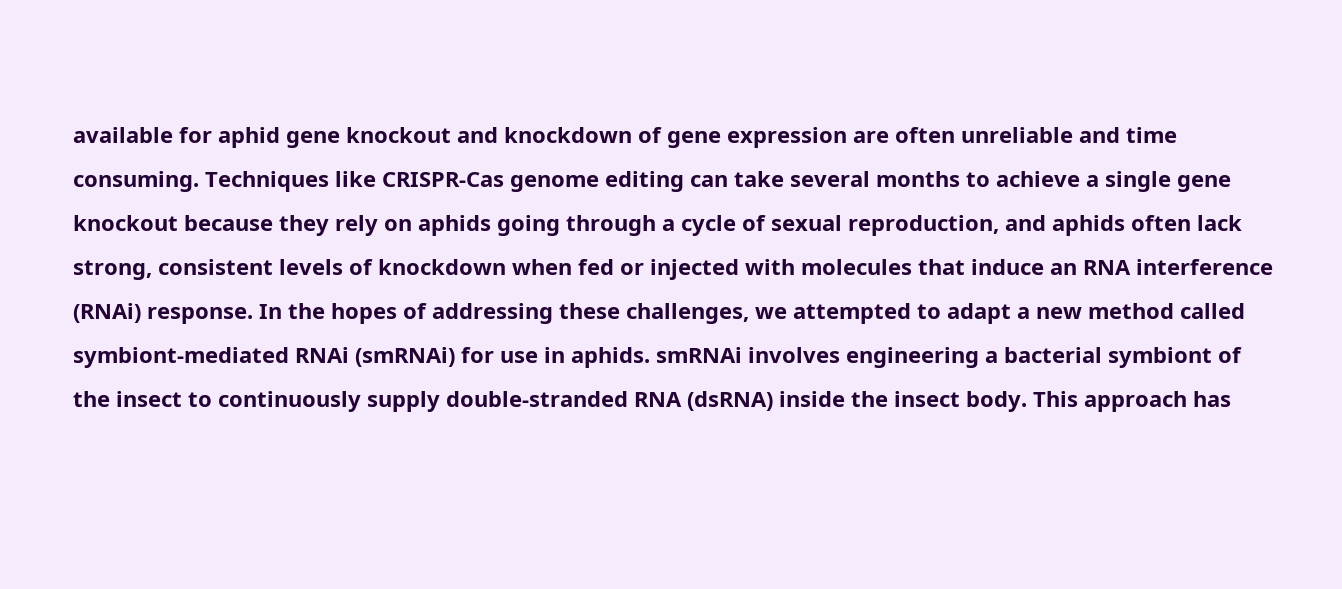available for aphid gene knockout and knockdown of gene expression are often unreliable and time consuming. Techniques like CRISPR-Cas genome editing can take several months to achieve a single gene knockout because they rely on aphids going through a cycle of sexual reproduction, and aphids often lack strong, consistent levels of knockdown when fed or injected with molecules that induce an RNA interference (RNAi) response. In the hopes of addressing these challenges, we attempted to adapt a new method called symbiont-mediated RNAi (smRNAi) for use in aphids. smRNAi involves engineering a bacterial symbiont of the insect to continuously supply double-stranded RNA (dsRNA) inside the insect body. This approach has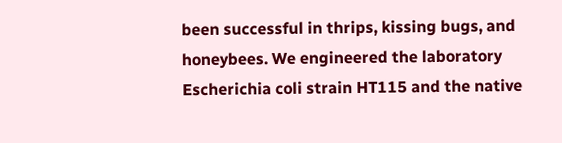been successful in thrips, kissing bugs, and honeybees. We engineered the laboratory Escherichia coli strain HT115 and the native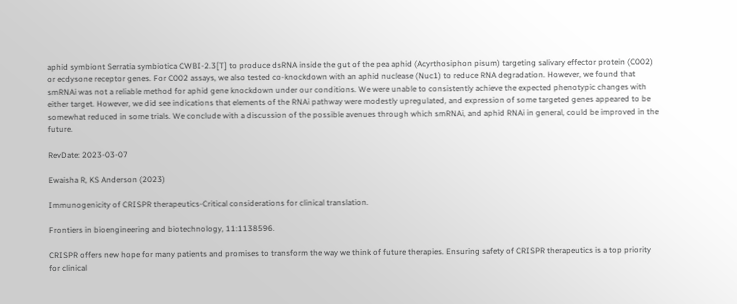aphid symbiont Serratia symbiotica CWBI-2.3[T] to produce dsRNA inside the gut of the pea aphid (Acyrthosiphon pisum) targeting salivary effector protein (C002) or ecdysone receptor genes. For C002 assays, we also tested co-knockdown with an aphid nuclease (Nuc1) to reduce RNA degradation. However, we found that smRNAi was not a reliable method for aphid gene knockdown under our conditions. We were unable to consistently achieve the expected phenotypic changes with either target. However, we did see indications that elements of the RNAi pathway were modestly upregulated, and expression of some targeted genes appeared to be somewhat reduced in some trials. We conclude with a discussion of the possible avenues through which smRNAi, and aphid RNAi in general, could be improved in the future.

RevDate: 2023-03-07

Ewaisha R, KS Anderson (2023)

Immunogenicity of CRISPR therapeutics-Critical considerations for clinical translation.

Frontiers in bioengineering and biotechnology, 11:1138596.

CRISPR offers new hope for many patients and promises to transform the way we think of future therapies. Ensuring safety of CRISPR therapeutics is a top priority for clinical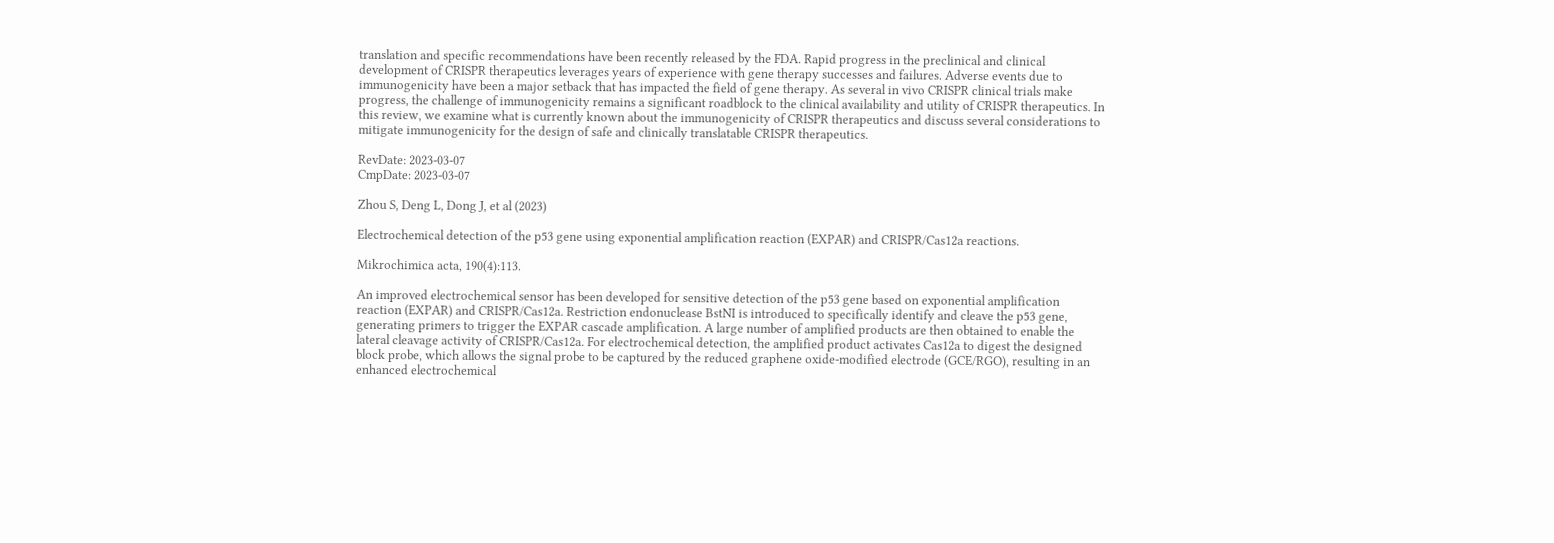translation and specific recommendations have been recently released by the FDA. Rapid progress in the preclinical and clinical development of CRISPR therapeutics leverages years of experience with gene therapy successes and failures. Adverse events due to immunogenicity have been a major setback that has impacted the field of gene therapy. As several in vivo CRISPR clinical trials make progress, the challenge of immunogenicity remains a significant roadblock to the clinical availability and utility of CRISPR therapeutics. In this review, we examine what is currently known about the immunogenicity of CRISPR therapeutics and discuss several considerations to mitigate immunogenicity for the design of safe and clinically translatable CRISPR therapeutics.

RevDate: 2023-03-07
CmpDate: 2023-03-07

Zhou S, Deng L, Dong J, et al (2023)

Electrochemical detection of the p53 gene using exponential amplification reaction (EXPAR) and CRISPR/Cas12a reactions.

Mikrochimica acta, 190(4):113.

An improved electrochemical sensor has been developed for sensitive detection of the p53 gene based on exponential amplification reaction (EXPAR) and CRISPR/Cas12a. Restriction endonuclease BstNI is introduced to specifically identify and cleave the p53 gene, generating primers to trigger the EXPAR cascade amplification. A large number of amplified products are then obtained to enable the lateral cleavage activity of CRISPR/Cas12a. For electrochemical detection, the amplified product activates Cas12a to digest the designed block probe, which allows the signal probe to be captured by the reduced graphene oxide-modified electrode (GCE/RGO), resulting in an enhanced electrochemical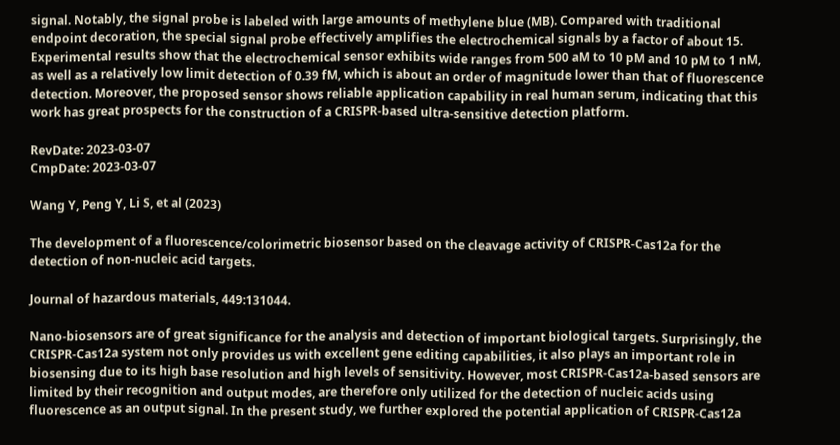signal. Notably, the signal probe is labeled with large amounts of methylene blue (MB). Compared with traditional endpoint decoration, the special signal probe effectively amplifies the electrochemical signals by a factor of about 15. Experimental results show that the electrochemical sensor exhibits wide ranges from 500 aM to 10 pM and 10 pM to 1 nM, as well as a relatively low limit detection of 0.39 fM, which is about an order of magnitude lower than that of fluorescence detection. Moreover, the proposed sensor shows reliable application capability in real human serum, indicating that this work has great prospects for the construction of a CRISPR-based ultra-sensitive detection platform.

RevDate: 2023-03-07
CmpDate: 2023-03-07

Wang Y, Peng Y, Li S, et al (2023)

The development of a fluorescence/colorimetric biosensor based on the cleavage activity of CRISPR-Cas12a for the detection of non-nucleic acid targets.

Journal of hazardous materials, 449:131044.

Nano-biosensors are of great significance for the analysis and detection of important biological targets. Surprisingly, the CRISPR-Cas12a system not only provides us with excellent gene editing capabilities, it also plays an important role in biosensing due to its high base resolution and high levels of sensitivity. However, most CRISPR-Cas12a-based sensors are limited by their recognition and output modes, are therefore only utilized for the detection of nucleic acids using fluorescence as an output signal. In the present study, we further explored the potential application of CRISPR-Cas12a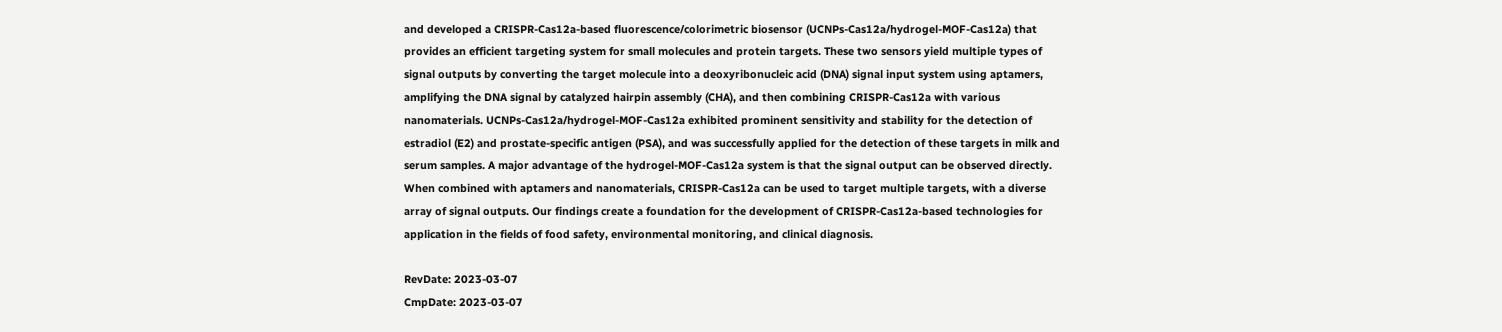and developed a CRISPR-Cas12a-based fluorescence/colorimetric biosensor (UCNPs-Cas12a/hydrogel-MOF-Cas12a) that provides an efficient targeting system for small molecules and protein targets. These two sensors yield multiple types of signal outputs by converting the target molecule into a deoxyribonucleic acid (DNA) signal input system using aptamers, amplifying the DNA signal by catalyzed hairpin assembly (CHA), and then combining CRISPR-Cas12a with various nanomaterials. UCNPs-Cas12a/hydrogel-MOF-Cas12a exhibited prominent sensitivity and stability for the detection of estradiol (E2) and prostate-specific antigen (PSA), and was successfully applied for the detection of these targets in milk and serum samples. A major advantage of the hydrogel-MOF-Cas12a system is that the signal output can be observed directly. When combined with aptamers and nanomaterials, CRISPR-Cas12a can be used to target multiple targets, with a diverse array of signal outputs. Our findings create a foundation for the development of CRISPR-Cas12a-based technologies for application in the fields of food safety, environmental monitoring, and clinical diagnosis.

RevDate: 2023-03-07
CmpDate: 2023-03-07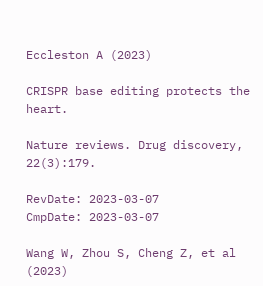Eccleston A (2023)

CRISPR base editing protects the heart.

Nature reviews. Drug discovery, 22(3):179.

RevDate: 2023-03-07
CmpDate: 2023-03-07

Wang W, Zhou S, Cheng Z, et al (2023)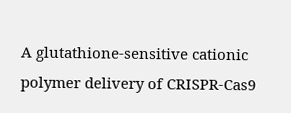A glutathione-sensitive cationic polymer delivery of CRISPR-Cas9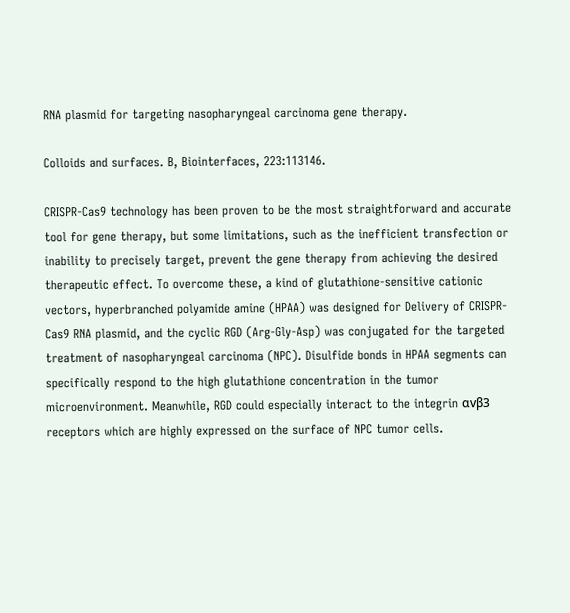RNA plasmid for targeting nasopharyngeal carcinoma gene therapy.

Colloids and surfaces. B, Biointerfaces, 223:113146.

CRISPR-Cas9 technology has been proven to be the most straightforward and accurate tool for gene therapy, but some limitations, such as the inefficient transfection or inability to precisely target, prevent the gene therapy from achieving the desired therapeutic effect. To overcome these, a kind of glutathione-sensitive cationic vectors, hyperbranched polyamide amine (HPAA) was designed for Delivery of CRISPR-Cas9 RNA plasmid, and the cyclic RGD (Arg-Gly-Asp) was conjugated for the targeted treatment of nasopharyngeal carcinoma (NPC). Disulfide bonds in HPAA segments can specifically respond to the high glutathione concentration in the tumor microenvironment. Meanwhile, RGD could especially interact to the integrin αvβ3 receptors which are highly expressed on the surface of NPC tumor cells.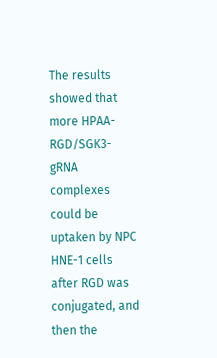The results showed that more HPAA-RGD/SGK3-gRNA complexes could be uptaken by NPC HNE-1 cells after RGD was conjugated, and then the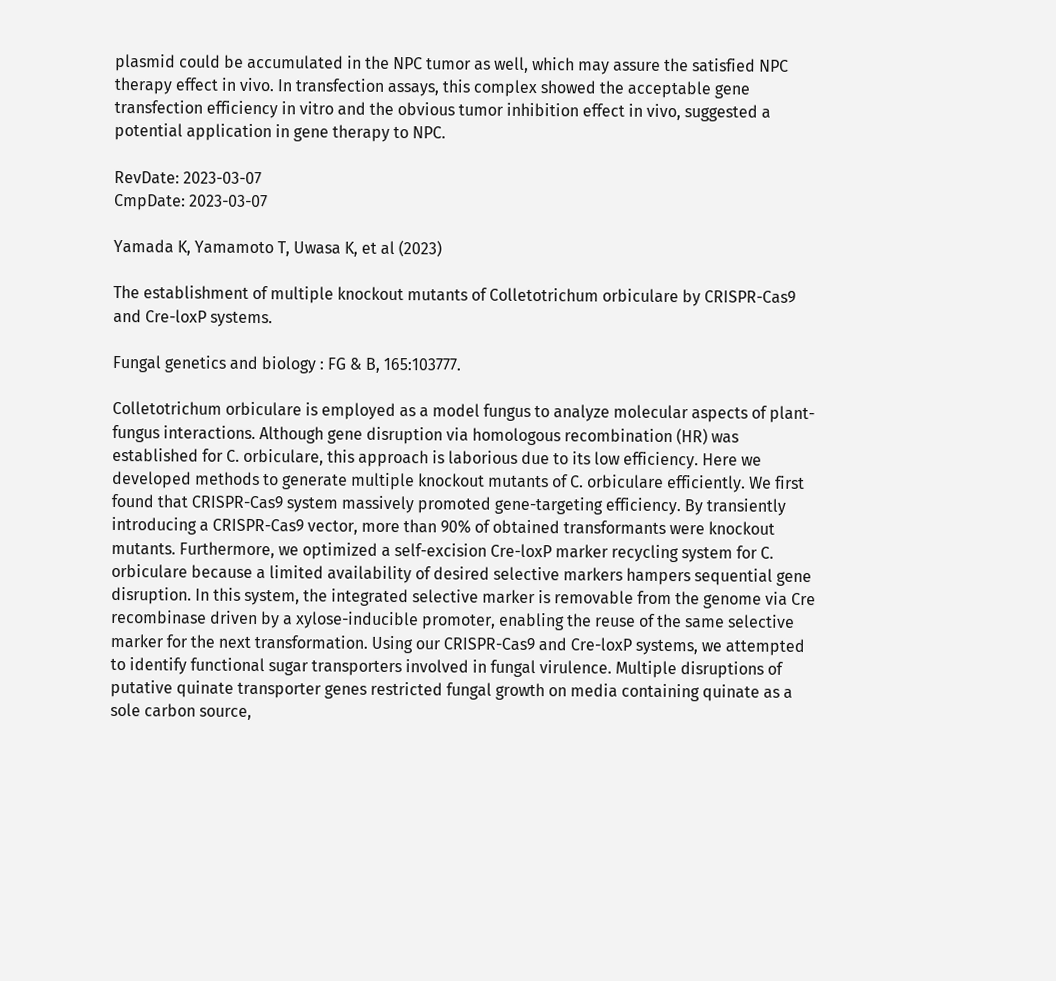plasmid could be accumulated in the NPC tumor as well, which may assure the satisfied NPC therapy effect in vivo. In transfection assays, this complex showed the acceptable gene transfection efficiency in vitro and the obvious tumor inhibition effect in vivo, suggested a potential application in gene therapy to NPC.

RevDate: 2023-03-07
CmpDate: 2023-03-07

Yamada K, Yamamoto T, Uwasa K, et al (2023)

The establishment of multiple knockout mutants of Colletotrichum orbiculare by CRISPR-Cas9 and Cre-loxP systems.

Fungal genetics and biology : FG & B, 165:103777.

Colletotrichum orbiculare is employed as a model fungus to analyze molecular aspects of plant-fungus interactions. Although gene disruption via homologous recombination (HR) was established for C. orbiculare, this approach is laborious due to its low efficiency. Here we developed methods to generate multiple knockout mutants of C. orbiculare efficiently. We first found that CRISPR-Cas9 system massively promoted gene-targeting efficiency. By transiently introducing a CRISPR-Cas9 vector, more than 90% of obtained transformants were knockout mutants. Furthermore, we optimized a self-excision Cre-loxP marker recycling system for C. orbiculare because a limited availability of desired selective markers hampers sequential gene disruption. In this system, the integrated selective marker is removable from the genome via Cre recombinase driven by a xylose-inducible promoter, enabling the reuse of the same selective marker for the next transformation. Using our CRISPR-Cas9 and Cre-loxP systems, we attempted to identify functional sugar transporters involved in fungal virulence. Multiple disruptions of putative quinate transporter genes restricted fungal growth on media containing quinate as a sole carbon source,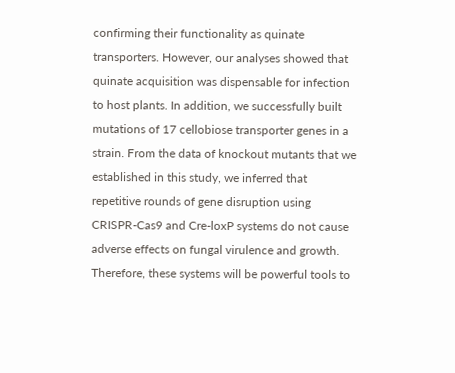confirming their functionality as quinate transporters. However, our analyses showed that quinate acquisition was dispensable for infection to host plants. In addition, we successfully built mutations of 17 cellobiose transporter genes in a strain. From the data of knockout mutants that we established in this study, we inferred that repetitive rounds of gene disruption using CRISPR-Cas9 and Cre-loxP systems do not cause adverse effects on fungal virulence and growth. Therefore, these systems will be powerful tools to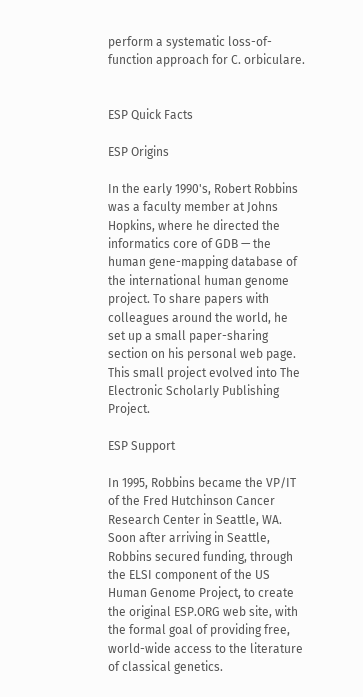perform a systematic loss-of-function approach for C. orbiculare.


ESP Quick Facts

ESP Origins

In the early 1990's, Robert Robbins was a faculty member at Johns Hopkins, where he directed the informatics core of GDB — the human gene-mapping database of the international human genome project. To share papers with colleagues around the world, he set up a small paper-sharing section on his personal web page. This small project evolved into The Electronic Scholarly Publishing Project.

ESP Support

In 1995, Robbins became the VP/IT of the Fred Hutchinson Cancer Research Center in Seattle, WA. Soon after arriving in Seattle, Robbins secured funding, through the ELSI component of the US Human Genome Project, to create the original ESP.ORG web site, with the formal goal of providing free, world-wide access to the literature of classical genetics.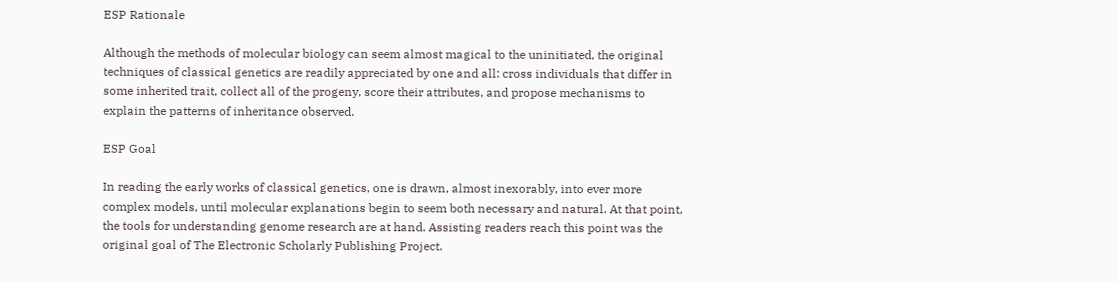ESP Rationale

Although the methods of molecular biology can seem almost magical to the uninitiated, the original techniques of classical genetics are readily appreciated by one and all: cross individuals that differ in some inherited trait, collect all of the progeny, score their attributes, and propose mechanisms to explain the patterns of inheritance observed.

ESP Goal

In reading the early works of classical genetics, one is drawn, almost inexorably, into ever more complex models, until molecular explanations begin to seem both necessary and natural. At that point, the tools for understanding genome research are at hand. Assisting readers reach this point was the original goal of The Electronic Scholarly Publishing Project.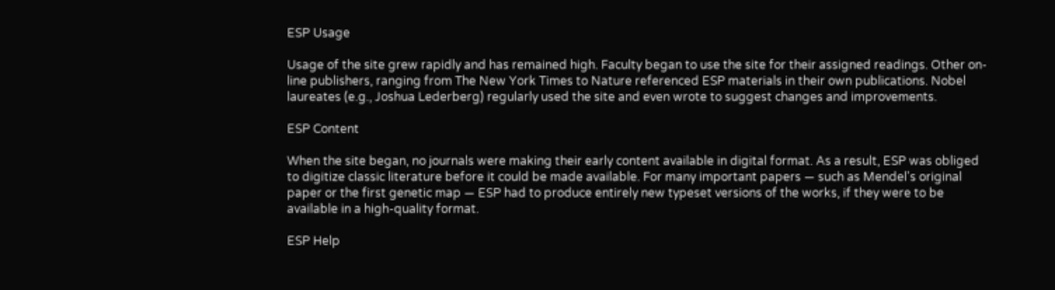ESP Usage

Usage of the site grew rapidly and has remained high. Faculty began to use the site for their assigned readings. Other on-line publishers, ranging from The New York Times to Nature referenced ESP materials in their own publications. Nobel laureates (e.g., Joshua Lederberg) regularly used the site and even wrote to suggest changes and improvements.

ESP Content

When the site began, no journals were making their early content available in digital format. As a result, ESP was obliged to digitize classic literature before it could be made available. For many important papers — such as Mendel's original paper or the first genetic map — ESP had to produce entirely new typeset versions of the works, if they were to be available in a high-quality format.

ESP Help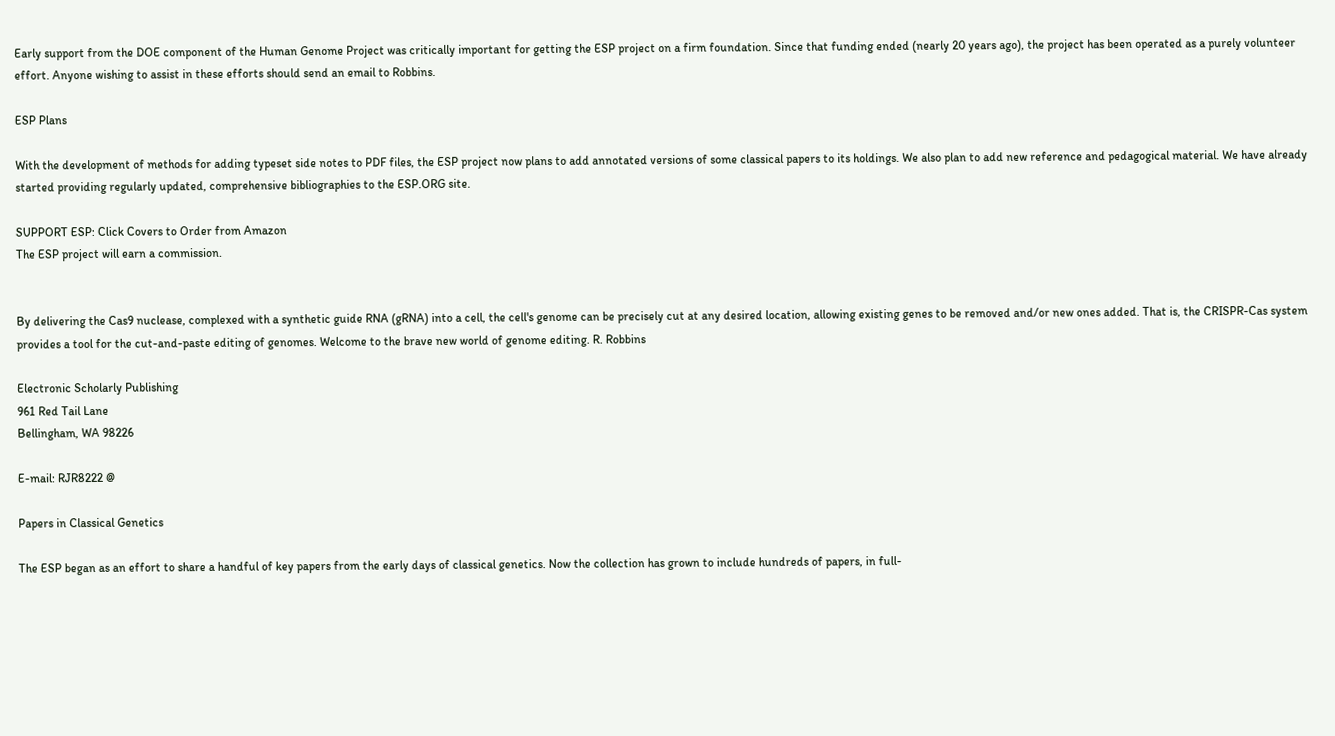Early support from the DOE component of the Human Genome Project was critically important for getting the ESP project on a firm foundation. Since that funding ended (nearly 20 years ago), the project has been operated as a purely volunteer effort. Anyone wishing to assist in these efforts should send an email to Robbins.

ESP Plans

With the development of methods for adding typeset side notes to PDF files, the ESP project now plans to add annotated versions of some classical papers to its holdings. We also plan to add new reference and pedagogical material. We have already started providing regularly updated, comprehensive bibliographies to the ESP.ORG site.

SUPPORT ESP: Click Covers to Order from Amazon
The ESP project will earn a commission.


By delivering the Cas9 nuclease, complexed with a synthetic guide RNA (gRNA) into a cell, the cell's genome can be precisely cut at any desired location, allowing existing genes to be removed and/or new ones added. That is, the CRISPR-Cas system provides a tool for the cut-and-paste editing of genomes. Welcome to the brave new world of genome editing. R. Robbins

Electronic Scholarly Publishing
961 Red Tail Lane
Bellingham, WA 98226

E-mail: RJR8222 @

Papers in Classical Genetics

The ESP began as an effort to share a handful of key papers from the early days of classical genetics. Now the collection has grown to include hundreds of papers, in full-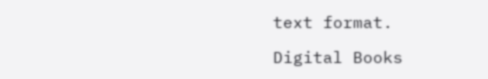text format.

Digital Books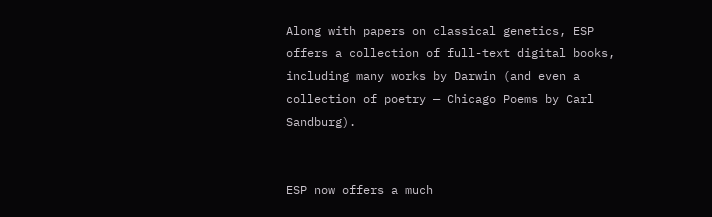Along with papers on classical genetics, ESP offers a collection of full-text digital books, including many works by Darwin (and even a collection of poetry — Chicago Poems by Carl Sandburg).


ESP now offers a much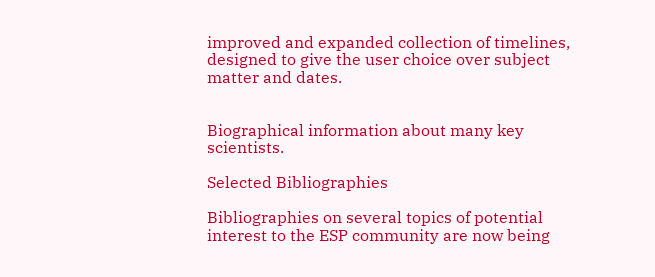improved and expanded collection of timelines, designed to give the user choice over subject matter and dates.


Biographical information about many key scientists.

Selected Bibliographies

Bibliographies on several topics of potential interest to the ESP community are now being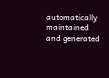automatically maintained and generated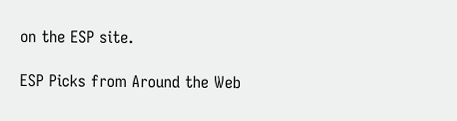on the ESP site.

ESP Picks from Around the Web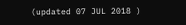(updated 07 JUL 2018 )